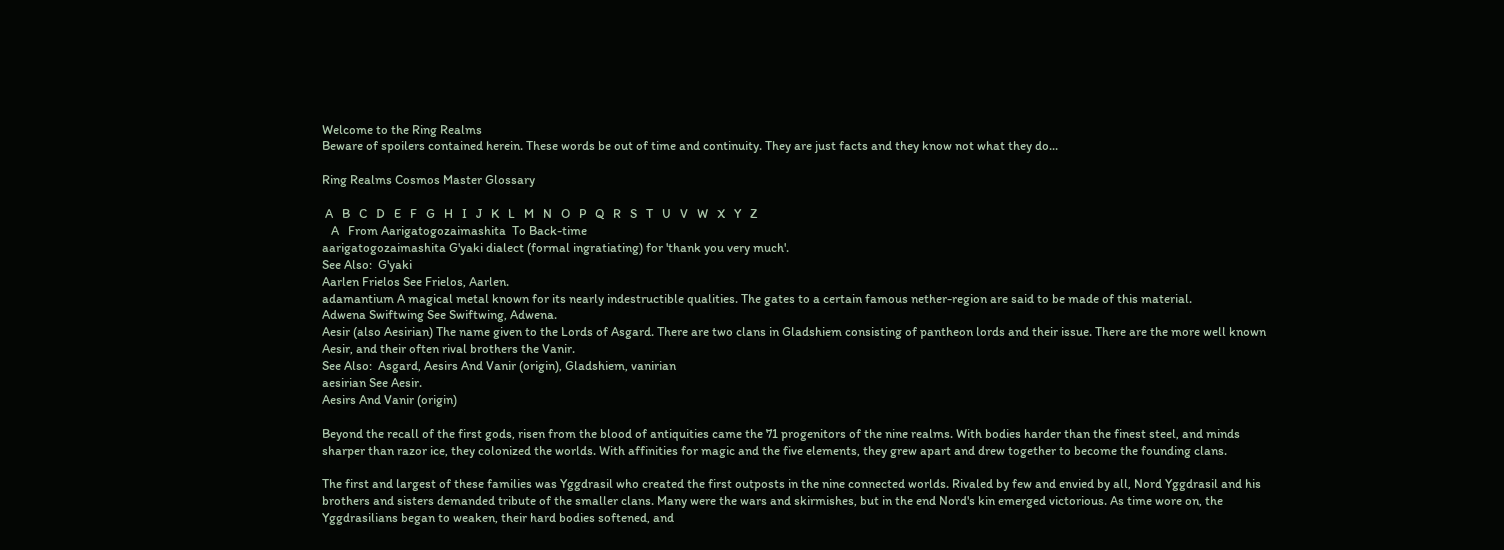Welcome to the Ring Realms
Beware of spoilers contained herein. These words be out of time and continuity. They are just facts and they know not what they do...

Ring Realms Cosmos Master Glossary

 A   B   C   D   E   F   G   H   I   J   K   L   M   N   O   P   Q   R   S   T   U   V   W   X   Y   Z
   A   From Aarigatogozaimashita  To Back-time
aarigatogozaimashita G'yaki dialect (formal ingratiating) for 'thank you very much'.
See Also:  G'yaki
Aarlen Frielos See Frielos, Aarlen.
adamantium A magical metal known for its nearly indestructible qualities. The gates to a certain famous nether-region are said to be made of this material.
Adwena Swiftwing See Swiftwing, Adwena.
Aesir (also Aesirian) The name given to the Lords of Asgard. There are two clans in Gladshiem consisting of pantheon lords and their issue. There are the more well known Aesir, and their often rival brothers the Vanir.
See Also:  Asgard, Aesirs And Vanir (origin), Gladshiem, vanirian
aesirian See Aesir.
Aesirs And Vanir (origin)

Beyond the recall of the first gods, risen from the blood of antiquities came the 71 progenitors of the nine realms. With bodies harder than the finest steel, and minds sharper than razor ice, they colonized the worlds. With affinities for magic and the five elements, they grew apart and drew together to become the founding clans.

The first and largest of these families was Yggdrasil who created the first outposts in the nine connected worlds. Rivaled by few and envied by all, Nord Yggdrasil and his brothers and sisters demanded tribute of the smaller clans. Many were the wars and skirmishes, but in the end Nord's kin emerged victorious. As time wore on, the Yggdrasilians began to weaken, their hard bodies softened, and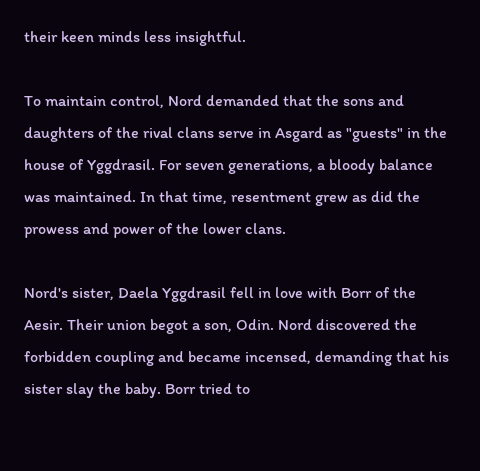their keen minds less insightful.

To maintain control, Nord demanded that the sons and daughters of the rival clans serve in Asgard as "guests" in the house of Yggdrasil. For seven generations, a bloody balance was maintained. In that time, resentment grew as did the prowess and power of the lower clans.

Nord's sister, Daela Yggdrasil fell in love with Borr of the Aesir. Their union begot a son, Odin. Nord discovered the forbidden coupling and became incensed, demanding that his sister slay the baby. Borr tried to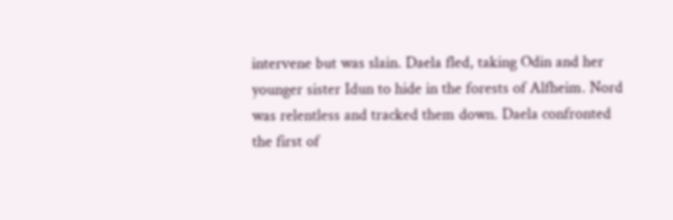intervene but was slain. Daela fled, taking Odin and her younger sister Idun to hide in the forests of Alfheim. Nord was relentless and tracked them down. Daela confronted the first of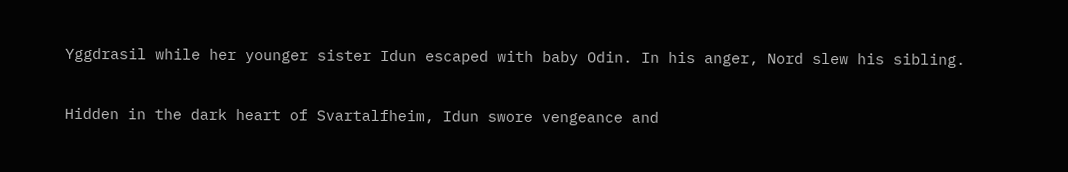Yggdrasil while her younger sister Idun escaped with baby Odin. In his anger, Nord slew his sibling.

Hidden in the dark heart of Svartalfheim, Idun swore vengeance and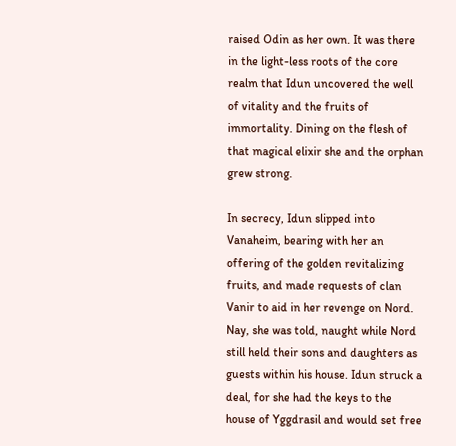raised Odin as her own. It was there in the light-less roots of the core realm that Idun uncovered the well of vitality and the fruits of immortality. Dining on the flesh of that magical elixir she and the orphan grew strong.

In secrecy, Idun slipped into Vanaheim, bearing with her an offering of the golden revitalizing fruits, and made requests of clan Vanir to aid in her revenge on Nord. Nay, she was told, naught while Nord still held their sons and daughters as guests within his house. Idun struck a deal, for she had the keys to the house of Yggdrasil and would set free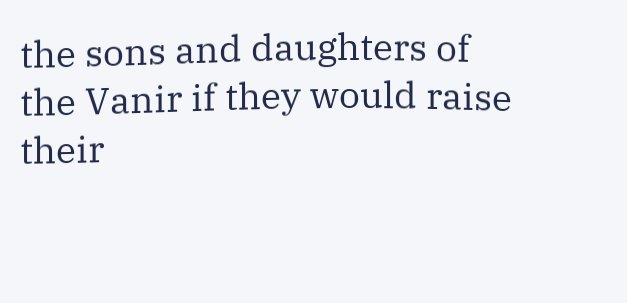the sons and daughters of the Vanir if they would raise their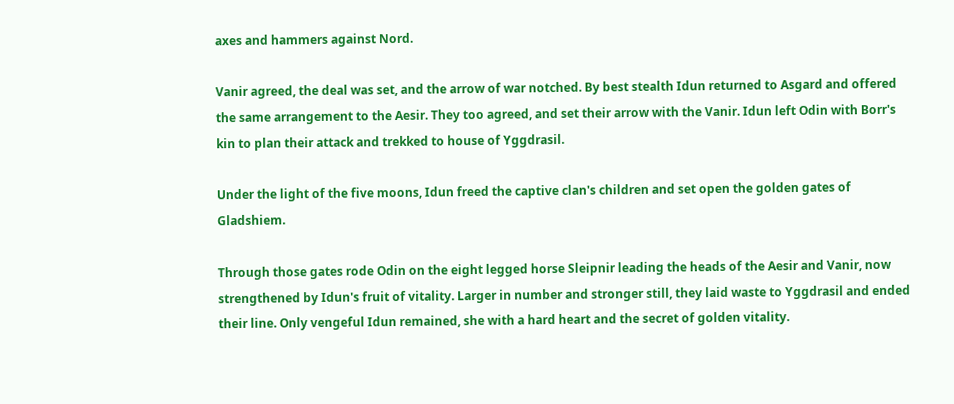axes and hammers against Nord.

Vanir agreed, the deal was set, and the arrow of war notched. By best stealth Idun returned to Asgard and offered the same arrangement to the Aesir. They too agreed, and set their arrow with the Vanir. Idun left Odin with Borr's kin to plan their attack and trekked to house of Yggdrasil.

Under the light of the five moons, Idun freed the captive clan's children and set open the golden gates of Gladshiem.

Through those gates rode Odin on the eight legged horse Sleipnir leading the heads of the Aesir and Vanir, now strengthened by Idun's fruit of vitality. Larger in number and stronger still, they laid waste to Yggdrasil and ended their line. Only vengeful Idun remained, she with a hard heart and the secret of golden vitality.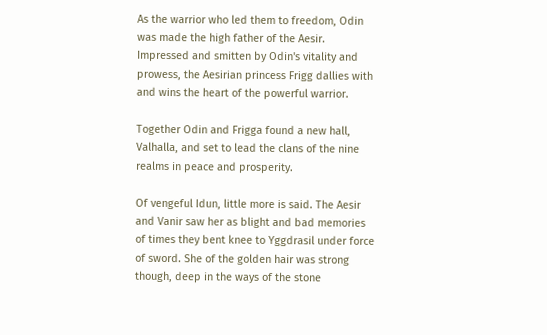As the warrior who led them to freedom, Odin was made the high father of the Aesir. Impressed and smitten by Odin's vitality and prowess, the Aesirian princess Frigg dallies with and wins the heart of the powerful warrior.

Together Odin and Frigga found a new hall, Valhalla, and set to lead the clans of the nine realms in peace and prosperity.

Of vengeful Idun, little more is said. The Aesir and Vanir saw her as blight and bad memories of times they bent knee to Yggdrasil under force of sword. She of the golden hair was strong though, deep in the ways of the stone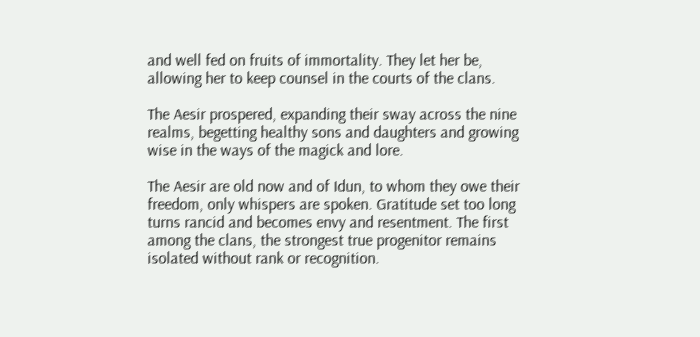and well fed on fruits of immortality. They let her be, allowing her to keep counsel in the courts of the clans.

The Aesir prospered, expanding their sway across the nine realms, begetting healthy sons and daughters and growing wise in the ways of the magick and lore.

The Aesir are old now and of Idun, to whom they owe their freedom, only whispers are spoken. Gratitude set too long turns rancid and becomes envy and resentment. The first among the clans, the strongest true progenitor remains isolated without rank or recognition.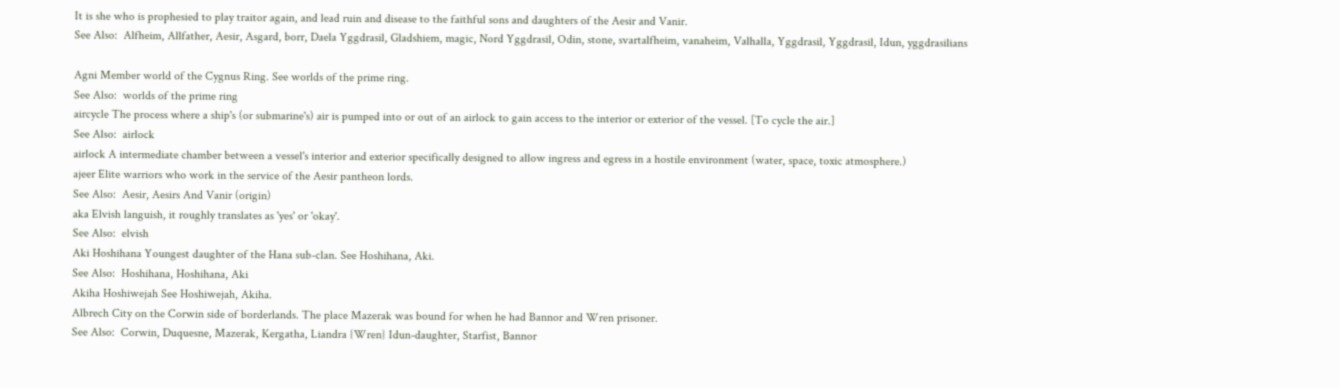It is she who is prophesied to play traitor again, and lead ruin and disease to the faithful sons and daughters of the Aesir and Vanir.
See Also:  Alfheim, Allfather, Aesir, Asgard, borr, Daela Yggdrasil, Gladshiem, magic, Nord Yggdrasil, Odin, stone, svartalfheim, vanaheim, Valhalla, Yggdrasil, Yggdrasil, Idun, yggdrasilians

Agni Member world of the Cygnus Ring. See worlds of the prime ring.
See Also:  worlds of the prime ring
aircycle The process where a ship's (or submarine's) air is pumped into or out of an airlock to gain access to the interior or exterior of the vessel. [To cycle the air.]
See Also:  airlock
airlock A intermediate chamber between a vessel's interior and exterior specifically designed to allow ingress and egress in a hostile environment (water, space, toxic atmosphere.)
ajeer Elite warriors who work in the service of the Aesir pantheon lords.
See Also:  Aesir, Aesirs And Vanir (origin)
aka Elvish languish, it roughly translates as 'yes' or 'okay'.
See Also:  elvish
Aki Hoshihana Youngest daughter of the Hana sub-clan. See Hoshihana, Aki.
See Also:  Hoshihana, Hoshihana, Aki
Akiha Hoshiwejah See Hoshiwejah, Akiha.
Albrech City on the Corwin side of borderlands. The place Mazerak was bound for when he had Bannor and Wren prisoner.
See Also:  Corwin, Duquesne, Mazerak, Kergatha, Liandra {Wren} Idun-daughter, Starfist, Bannor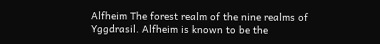Alfheim The forest realm of the nine realms of Yggdrasil. Alfheim is known to be the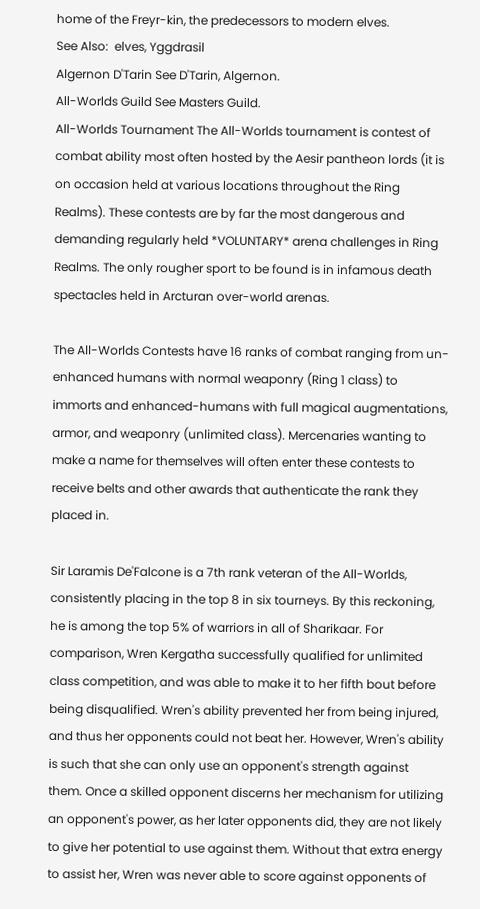home of the Freyr-kin, the predecessors to modern elves.
See Also:  elves, Yggdrasil
Algernon D'Tarin See D'Tarin, Algernon.
All-Worlds Guild See Masters Guild.
All-Worlds Tournament The All-Worlds tournament is contest of combat ability most often hosted by the Aesir pantheon lords (it is on occasion held at various locations throughout the Ring Realms). These contests are by far the most dangerous and demanding regularly held *VOLUNTARY* arena challenges in Ring Realms. The only rougher sport to be found is in infamous death spectacles held in Arcturan over-world arenas.

The All-Worlds Contests have 16 ranks of combat ranging from un-enhanced humans with normal weaponry (Ring 1 class) to immorts and enhanced-humans with full magical augmentations, armor, and weaponry (unlimited class). Mercenaries wanting to make a name for themselves will often enter these contests to receive belts and other awards that authenticate the rank they placed in.

Sir Laramis De'Falcone is a 7th rank veteran of the All-Worlds, consistently placing in the top 8 in six tourneys. By this reckoning, he is among the top 5% of warriors in all of Sharikaar. For comparison, Wren Kergatha successfully qualified for unlimited class competition, and was able to make it to her fifth bout before being disqualified. Wren's ability prevented her from being injured, and thus her opponents could not beat her. However, Wren's ability is such that she can only use an opponent's strength against them. Once a skilled opponent discerns her mechanism for utilizing an opponent's power, as her later opponents did, they are not likely to give her potential to use against them. Without that extra energy to assist her, Wren was never able to score against opponents of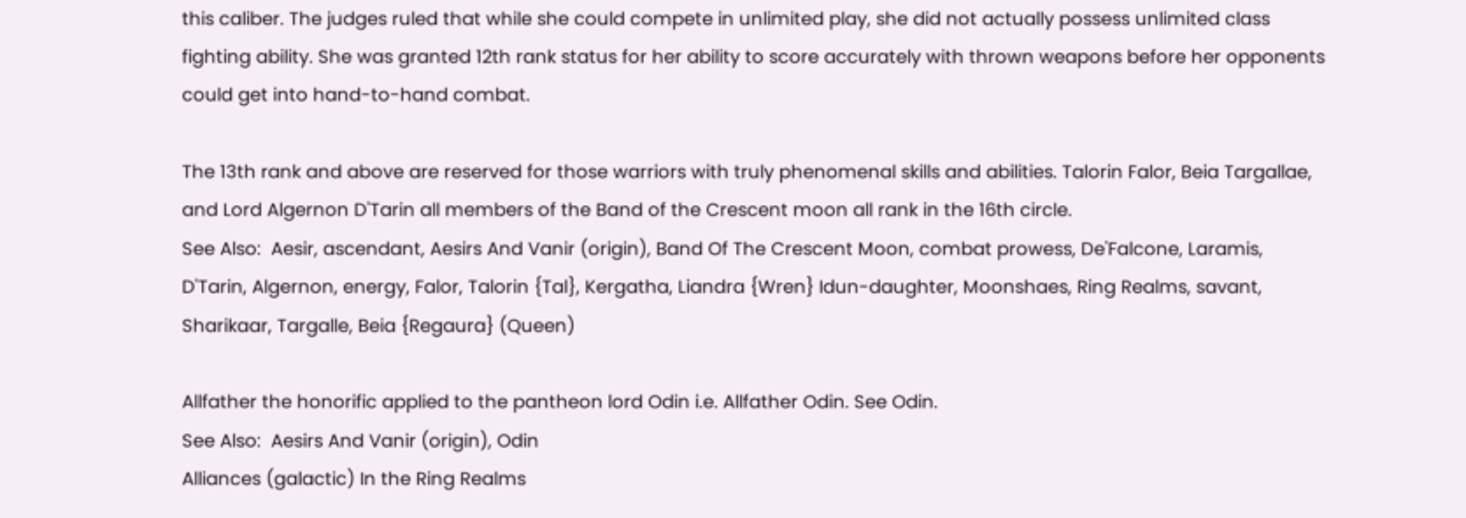this caliber. The judges ruled that while she could compete in unlimited play, she did not actually possess unlimited class fighting ability. She was granted 12th rank status for her ability to score accurately with thrown weapons before her opponents could get into hand-to-hand combat.

The 13th rank and above are reserved for those warriors with truly phenomenal skills and abilities. Talorin Falor, Beia Targallae, and Lord Algernon D'Tarin all members of the Band of the Crescent moon all rank in the 16th circle.
See Also:  Aesir, ascendant, Aesirs And Vanir (origin), Band Of The Crescent Moon, combat prowess, De'Falcone, Laramis, D'Tarin, Algernon, energy, Falor, Talorin {Tal}, Kergatha, Liandra {Wren} Idun-daughter, Moonshaes, Ring Realms, savant, Sharikaar, Targalle, Beia {Regaura} (Queen)

Allfather the honorific applied to the pantheon lord Odin i.e. Allfather Odin. See Odin.
See Also:  Aesirs And Vanir (origin), Odin
Alliances (galactic) In the Ring Realms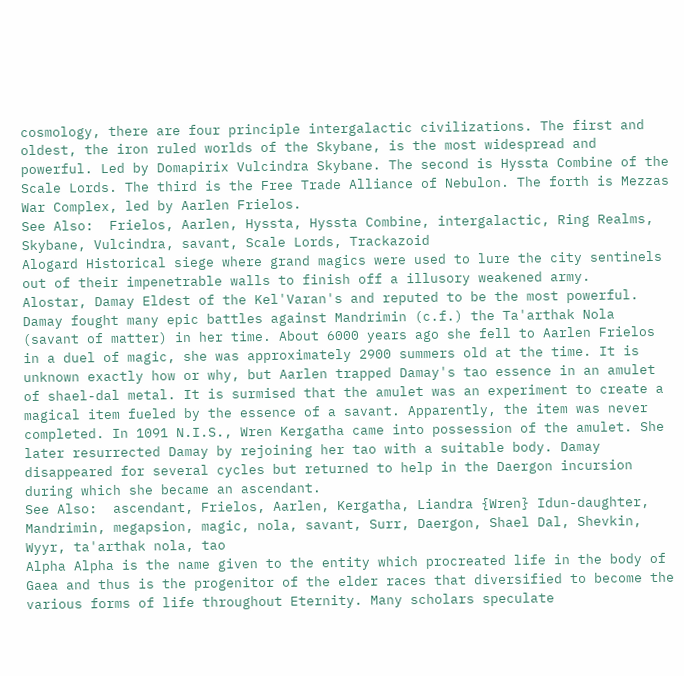cosmology, there are four principle intergalactic civilizations. The first and oldest, the iron ruled worlds of the Skybane, is the most widespread and powerful. Led by Domapirix Vulcindra Skybane. The second is Hyssta Combine of the Scale Lords. The third is the Free Trade Alliance of Nebulon. The forth is Mezzas War Complex, led by Aarlen Frielos.
See Also:  Frielos, Aarlen, Hyssta, Hyssta Combine, intergalactic, Ring Realms, Skybane, Vulcindra, savant, Scale Lords, Trackazoid
Alogard Historical siege where grand magics were used to lure the city sentinels out of their impenetrable walls to finish off a illusory weakened army.
Alostar, Damay Eldest of the Kel'Varan's and reputed to be the most powerful. Damay fought many epic battles against Mandrimin (c.f.) the Ta'arthak Nola (savant of matter) in her time. About 6000 years ago she fell to Aarlen Frielos in a duel of magic, she was approximately 2900 summers old at the time. It is unknown exactly how or why, but Aarlen trapped Damay's tao essence in an amulet of shael-dal metal. It is surmised that the amulet was an experiment to create a magical item fueled by the essence of a savant. Apparently, the item was never completed. In 1091 N.I.S., Wren Kergatha came into possession of the amulet. She later resurrected Damay by rejoining her tao with a suitable body. Damay disappeared for several cycles but returned to help in the Daergon incursion during which she became an ascendant.
See Also:  ascendant, Frielos, Aarlen, Kergatha, Liandra {Wren} Idun-daughter, Mandrimin, megapsion, magic, nola, savant, Surr, Daergon, Shael Dal, Shevkin, Wyyr, ta'arthak nola, tao
Alpha Alpha is the name given to the entity which procreated life in the body of Gaea and thus is the progenitor of the elder races that diversified to become the various forms of life throughout Eternity. Many scholars speculate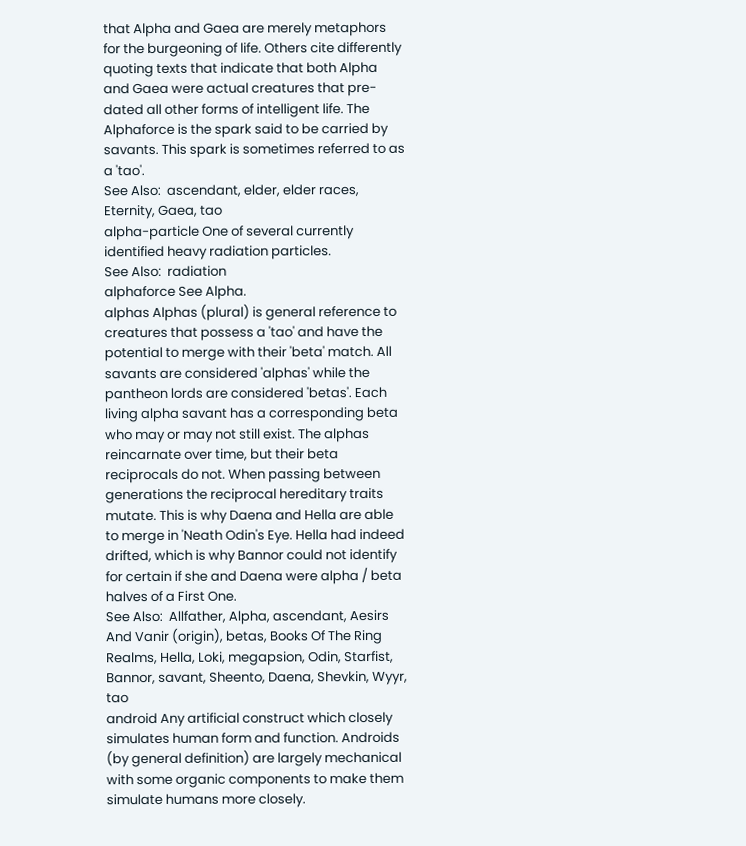that Alpha and Gaea are merely metaphors for the burgeoning of life. Others cite differently quoting texts that indicate that both Alpha and Gaea were actual creatures that pre-dated all other forms of intelligent life. The Alphaforce is the spark said to be carried by savants. This spark is sometimes referred to as a 'tao'.
See Also:  ascendant, elder, elder races, Eternity, Gaea, tao
alpha-particle One of several currently identified heavy radiation particles.
See Also:  radiation
alphaforce See Alpha.
alphas Alphas (plural) is general reference to creatures that possess a 'tao' and have the potential to merge with their 'beta' match. All savants are considered 'alphas' while the pantheon lords are considered 'betas'. Each living alpha savant has a corresponding beta who may or may not still exist. The alphas reincarnate over time, but their beta reciprocals do not. When passing between generations the reciprocal hereditary traits mutate. This is why Daena and Hella are able to merge in 'Neath Odin's Eye. Hella had indeed drifted, which is why Bannor could not identify for certain if she and Daena were alpha / beta halves of a First One.
See Also:  Allfather, Alpha, ascendant, Aesirs And Vanir (origin), betas, Books Of The Ring Realms, Hella, Loki, megapsion, Odin, Starfist, Bannor, savant, Sheento, Daena, Shevkin, Wyyr, tao
android Any artificial construct which closely simulates human form and function. Androids (by general definition) are largely mechanical with some organic components to make them simulate humans more closely.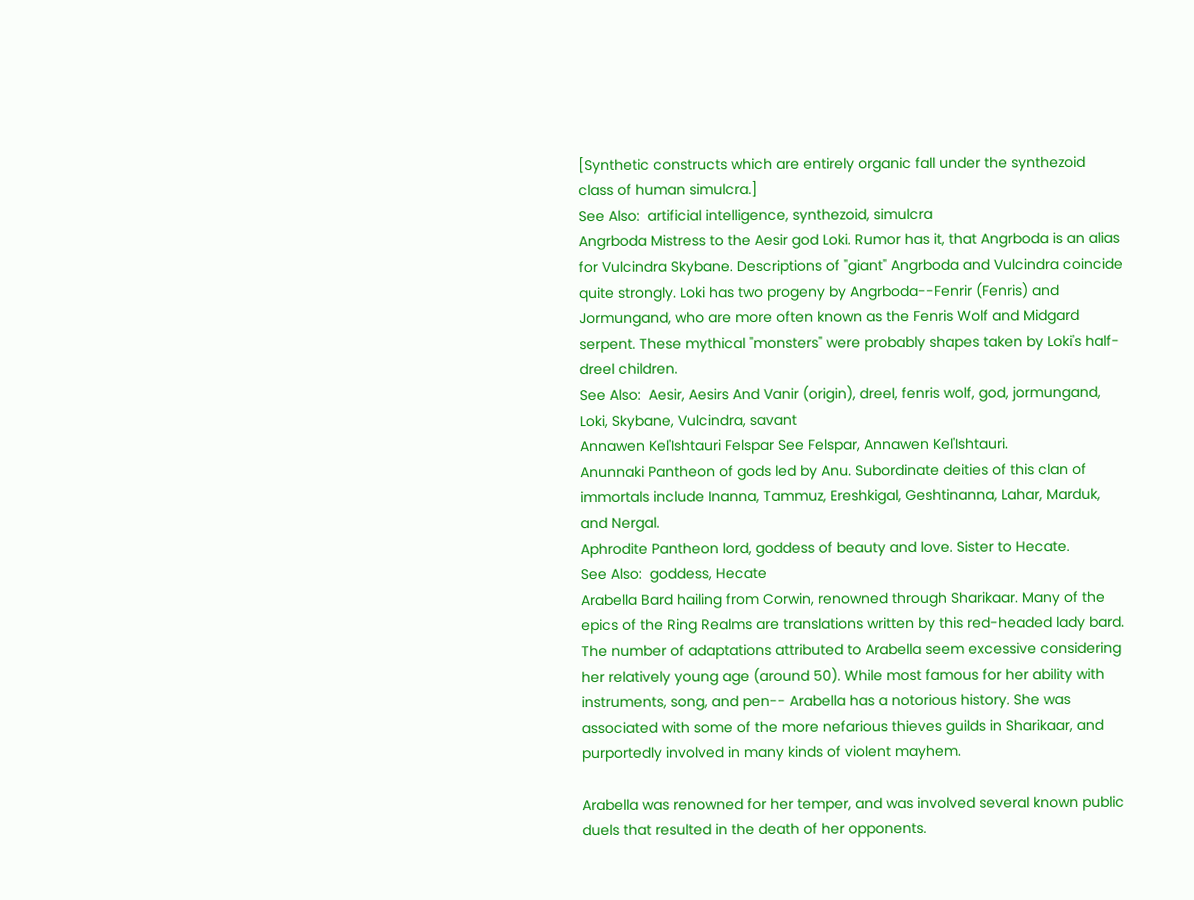[Synthetic constructs which are entirely organic fall under the synthezoid class of human simulcra.]
See Also:  artificial intelligence, synthezoid, simulcra
Angrboda Mistress to the Aesir god Loki. Rumor has it, that Angrboda is an alias for Vulcindra Skybane. Descriptions of "giant" Angrboda and Vulcindra coincide quite strongly. Loki has two progeny by Angrboda--Fenrir (Fenris) and Jormungand, who are more often known as the Fenris Wolf and Midgard serpent. These mythical "monsters" were probably shapes taken by Loki's half-dreel children.
See Also:  Aesir, Aesirs And Vanir (origin), dreel, fenris wolf, god, jormungand, Loki, Skybane, Vulcindra, savant
Annawen Kel'Ishtauri Felspar See Felspar, Annawen Kel'Ishtauri.
Anunnaki Pantheon of gods led by Anu. Subordinate deities of this clan of immortals include Inanna, Tammuz, Ereshkigal, Geshtinanna, Lahar, Marduk, and Nergal.
Aphrodite Pantheon lord, goddess of beauty and love. Sister to Hecate.
See Also:  goddess, Hecate
Arabella Bard hailing from Corwin, renowned through Sharikaar. Many of the epics of the Ring Realms are translations written by this red-headed lady bard. The number of adaptations attributed to Arabella seem excessive considering her relatively young age (around 50). While most famous for her ability with instruments, song, and pen-- Arabella has a notorious history. She was associated with some of the more nefarious thieves guilds in Sharikaar, and purportedly involved in many kinds of violent mayhem.

Arabella was renowned for her temper, and was involved several known public duels that resulted in the death of her opponents.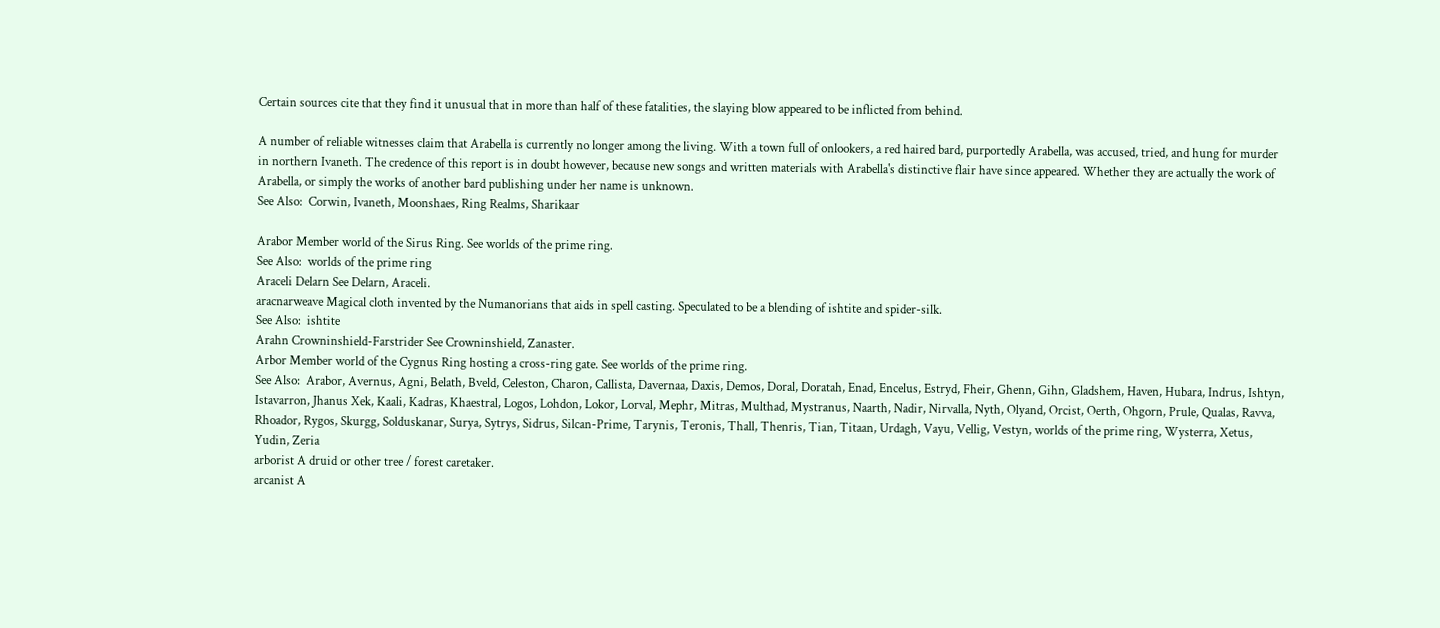Certain sources cite that they find it unusual that in more than half of these fatalities, the slaying blow appeared to be inflicted from behind.

A number of reliable witnesses claim that Arabella is currently no longer among the living. With a town full of onlookers, a red haired bard, purportedly Arabella, was accused, tried, and hung for murder in northern Ivaneth. The credence of this report is in doubt however, because new songs and written materials with Arabella's distinctive flair have since appeared. Whether they are actually the work of Arabella, or simply the works of another bard publishing under her name is unknown.
See Also:  Corwin, Ivaneth, Moonshaes, Ring Realms, Sharikaar

Arabor Member world of the Sirus Ring. See worlds of the prime ring.
See Also:  worlds of the prime ring
Araceli Delarn See Delarn, Araceli.
aracnarweave Magical cloth invented by the Numanorians that aids in spell casting. Speculated to be a blending of ishtite and spider-silk.
See Also:  ishtite
Arahn Crowninshield-Farstrider See Crowninshield, Zanaster.
Arbor Member world of the Cygnus Ring hosting a cross-ring gate. See worlds of the prime ring.
See Also:  Arabor, Avernus, Agni, Belath, Bveld, Celeston, Charon, Callista, Davernaa, Daxis, Demos, Doral, Doratah, Enad, Encelus, Estryd, Fheir, Ghenn, Gihn, Gladshem, Haven, Hubara, Indrus, Ishtyn, Istavarron, Jhanus Xek, Kaali, Kadras, Khaestral, Logos, Lohdon, Lokor, Lorval, Mephr, Mitras, Multhad, Mystranus, Naarth, Nadir, Nirvalla, Nyth, Olyand, Orcist, Oerth, Ohgorn, Prule, Qualas, Ravva, Rhoador, Rygos, Skurgg, Solduskanar, Surya, Sytrys, Sidrus, Silcan-Prime, Tarynis, Teronis, Thall, Thenris, Tian, Titaan, Urdagh, Vayu, Vellig, Vestyn, worlds of the prime ring, Wysterra, Xetus, Yudin, Zeria
arborist A druid or other tree / forest caretaker.
arcanist A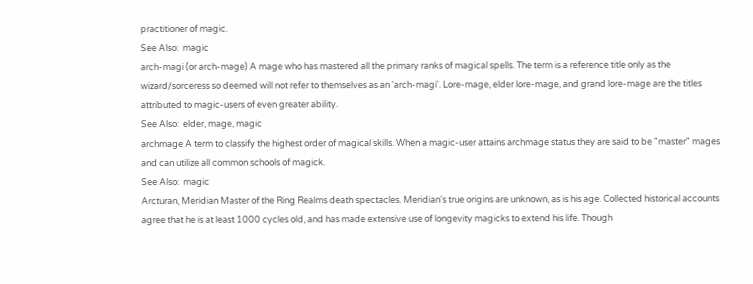practitioner of magic.
See Also:  magic
arch-magi (or arch-mage) A mage who has mastered all the primary ranks of magical spells. The term is a reference title only as the wizard/sorceress so deemed will not refer to themselves as an 'arch-magi'. Lore-mage, elder lore-mage, and grand lore-mage are the titles attributed to magic-users of even greater ability.
See Also:  elder, mage, magic
archmage A term to classify the highest order of magical skills. When a magic-user attains archmage status they are said to be "master" mages and can utilize all common schools of magick.
See Also:  magic
Arcturan, Meridian Master of the Ring Realms death spectacles. Meridian's true origins are unknown, as is his age. Collected historical accounts agree that he is at least 1000 cycles old, and has made extensive use of longevity magicks to extend his life. Though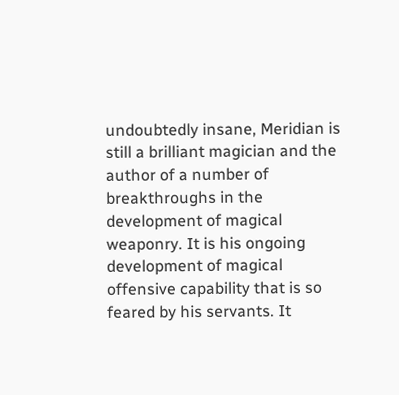undoubtedly insane, Meridian is still a brilliant magician and the author of a number of breakthroughs in the development of magical weaponry. It is his ongoing development of magical offensive capability that is so feared by his servants. It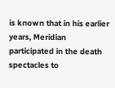is known that in his earlier years, Meridian participated in the death spectacles to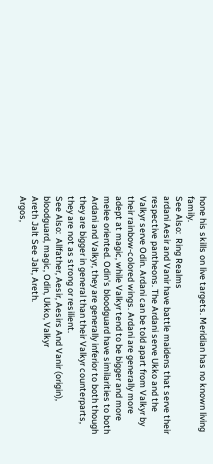hone his skills on live targets. Meridian has no known living family.
See Also:  Ring Realms
ardani Aesir and Vanir have battle maidens that serve their respective pantheons. The Ardani serve Ukko and the Valkyr serve Odin. Ardani can be told apart from Valkyr by their rainbow-colored wings. Ardani are generally more adept at magic, while Valkyr tend to be bigger and more melee oriented. Odin's bloodguard have similarities to both Ardani and Valkyr, they are generally inferior to both though they are bigger in general than their Valkyr counterparts, they are not as strong or resilient.
See Also:  Allfather, Aesir, Aesirs And Vanir (origin), bloodguard, magic, Odin, Ukko, Valkyr
Areth Jalt See Jalt, Areth.
Argos,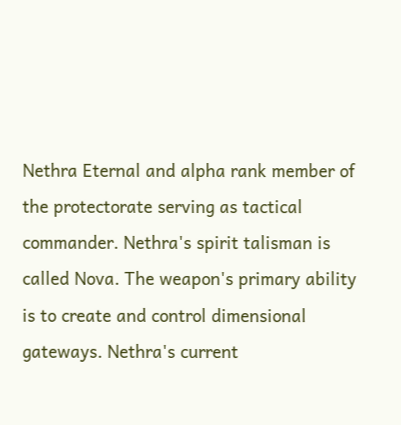Nethra Eternal and alpha rank member of the protectorate serving as tactical commander. Nethra's spirit talisman is called Nova. The weapon's primary ability is to create and control dimensional gateways. Nethra's current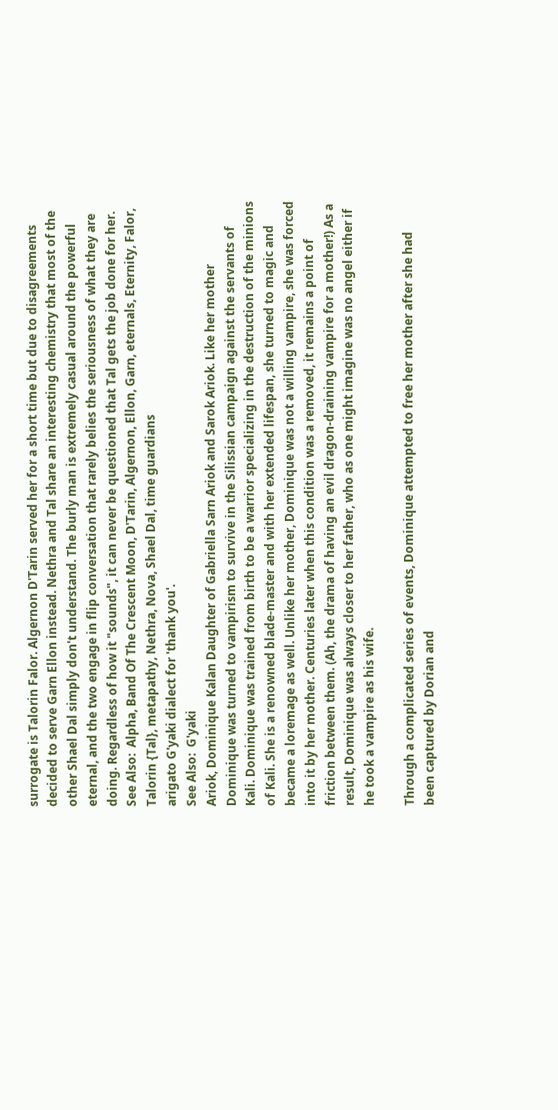surrogate is Talorin Falor. Algernon D'Tarin served her for a short time but due to disagreements decided to serve Garn Ellon instead. Nethra and Tal share an interesting chemistry that most of the other Shael Dal simply don't understand. The burly man is extremely casual around the powerful eternal, and the two engage in flip conversation that rarely belies the seriousness of what they are doing. Regardless of how it "sounds", it can never be questioned that Tal gets the job done for her.
See Also:  Alpha, Band Of The Crescent Moon, D'Tarin, Algernon, Ellon, Garn, eternals, Eternity, Falor, Talorin {Tal}, metapathy, Nethra, Nova, Shael Dal, time guardians
arigato G'yaki dialect for 'thank you'.
See Also:  G'yaki
Ariok, Dominique Kalan Daughter of Gabriella Sarn Ariok and Sarok Ariok. Like her mother Dominique was turned to vampirism to survive in the Silissian campaign against the servants of Kali. Dominique was trained from birth to be a warrior specializing in the destruction of the minions of Kali. She is a renowned blade-master and with her extended lifespan, she turned to magic and became a loremage as well. Unlike her mother, Dominique was not a willing vampire, she was forced into it by her mother. Centuries later when this condition was a removed, it remains a point of friction between them. (Ah, the drama of having an evil dragon-draining vampire for a mother!) As a result, Dominique was always closer to her father, who as one might imagine was no angel either if he took a vampire as his wife.

Through a complicated series of events, Dominique attempted to free her mother after she had been captured by Dorian and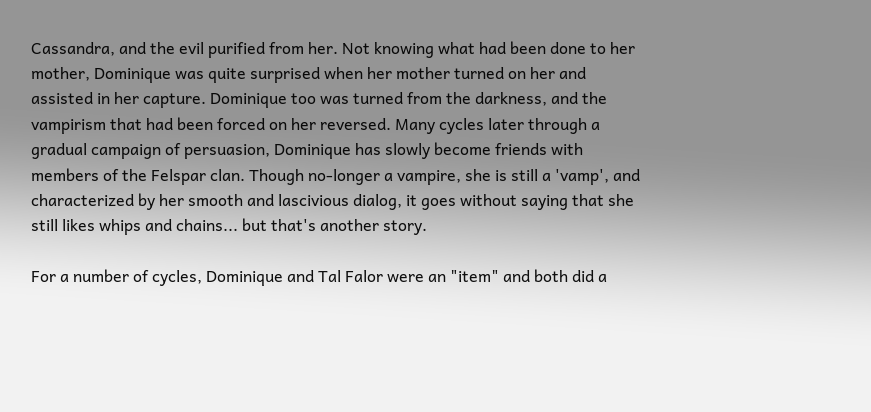Cassandra, and the evil purified from her. Not knowing what had been done to her mother, Dominique was quite surprised when her mother turned on her and assisted in her capture. Dominique too was turned from the darkness, and the vampirism that had been forced on her reversed. Many cycles later through a gradual campaign of persuasion, Dominique has slowly become friends with members of the Felspar clan. Though no-longer a vampire, she is still a 'vamp', and characterized by her smooth and lascivious dialog, it goes without saying that she still likes whips and chains... but that's another story.

For a number of cycles, Dominique and Tal Falor were an "item" and both did a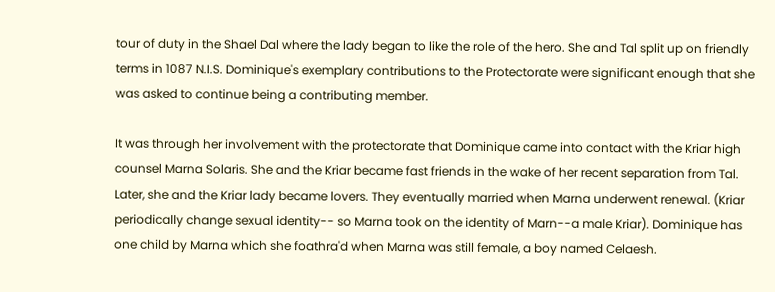tour of duty in the Shael Dal where the lady began to like the role of the hero. She and Tal split up on friendly terms in 1087 N.I.S. Dominique's exemplary contributions to the Protectorate were significant enough that she was asked to continue being a contributing member.

It was through her involvement with the protectorate that Dominique came into contact with the Kriar high counsel Marna Solaris. She and the Kriar became fast friends in the wake of her recent separation from Tal. Later, she and the Kriar lady became lovers. They eventually married when Marna underwent renewal. (Kriar periodically change sexual identity-- so Marna took on the identity of Marn--a male Kriar). Dominique has one child by Marna which she foathra'd when Marna was still female, a boy named Celaesh.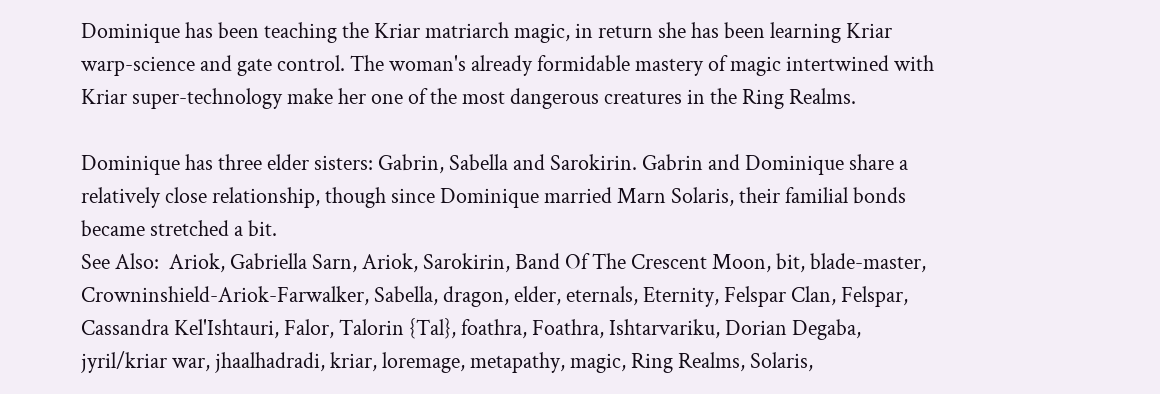Dominique has been teaching the Kriar matriarch magic, in return she has been learning Kriar warp-science and gate control. The woman's already formidable mastery of magic intertwined with Kriar super-technology make her one of the most dangerous creatures in the Ring Realms.

Dominique has three elder sisters: Gabrin, Sabella and Sarokirin. Gabrin and Dominique share a relatively close relationship, though since Dominique married Marn Solaris, their familial bonds became stretched a bit.
See Also:  Ariok, Gabriella Sarn, Ariok, Sarokirin, Band Of The Crescent Moon, bit, blade-master, Crowninshield-Ariok-Farwalker, Sabella, dragon, elder, eternals, Eternity, Felspar Clan, Felspar, Cassandra Kel'Ishtauri, Falor, Talorin {Tal}, foathra, Foathra, Ishtarvariku, Dorian Degaba, jyril/kriar war, jhaalhadradi, kriar, loremage, metapathy, magic, Ring Realms, Solaris,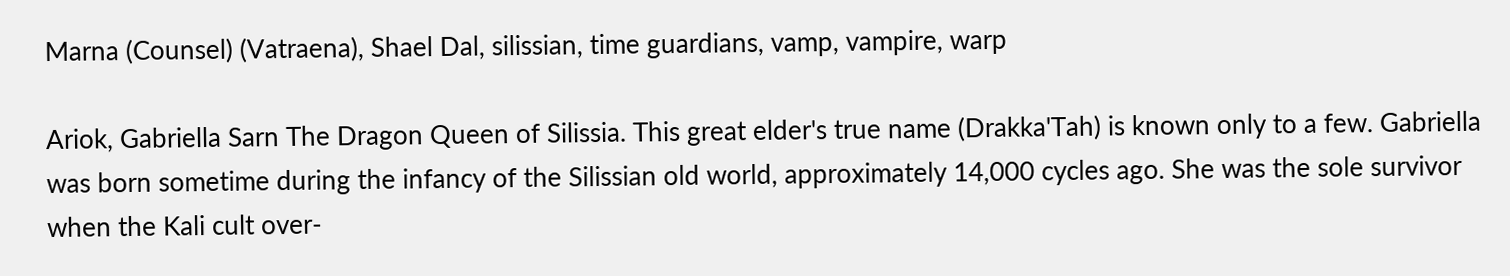Marna (Counsel) (Vatraena), Shael Dal, silissian, time guardians, vamp, vampire, warp

Ariok, Gabriella Sarn The Dragon Queen of Silissia. This great elder's true name (Drakka'Tah) is known only to a few. Gabriella was born sometime during the infancy of the Silissian old world, approximately 14,000 cycles ago. She was the sole survivor when the Kali cult over-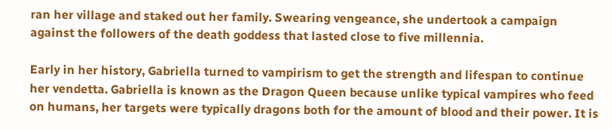ran her village and staked out her family. Swearing vengeance, she undertook a campaign against the followers of the death goddess that lasted close to five millennia.

Early in her history, Gabriella turned to vampirism to get the strength and lifespan to continue her vendetta. Gabriella is known as the Dragon Queen because unlike typical vampires who feed on humans, her targets were typically dragons both for the amount of blood and their power. It is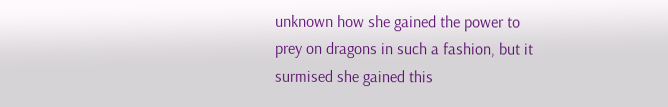unknown how she gained the power to prey on dragons in such a fashion, but it surmised she gained this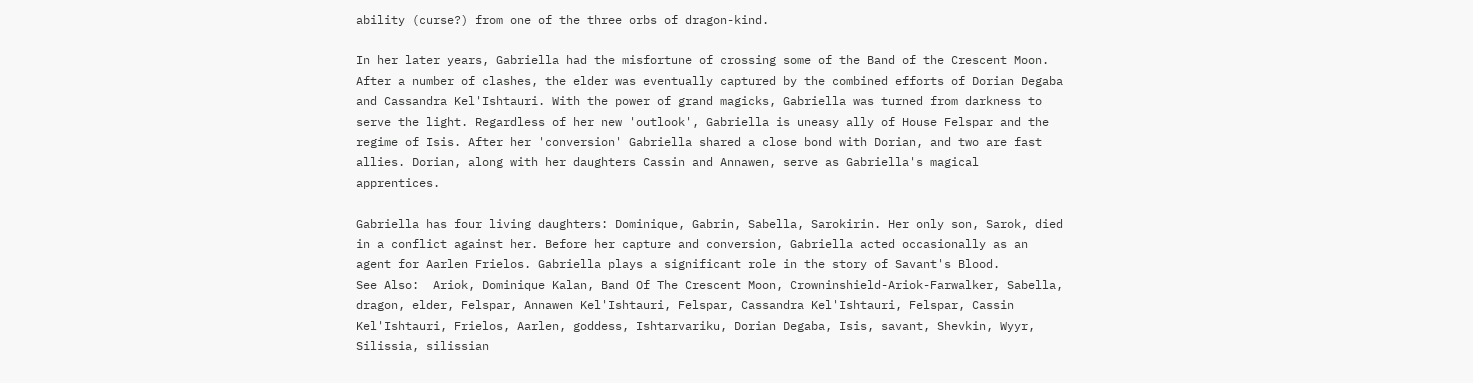ability (curse?) from one of the three orbs of dragon-kind.

In her later years, Gabriella had the misfortune of crossing some of the Band of the Crescent Moon. After a number of clashes, the elder was eventually captured by the combined efforts of Dorian Degaba and Cassandra Kel'Ishtauri. With the power of grand magicks, Gabriella was turned from darkness to serve the light. Regardless of her new 'outlook', Gabriella is uneasy ally of House Felspar and the regime of Isis. After her 'conversion' Gabriella shared a close bond with Dorian, and two are fast allies. Dorian, along with her daughters Cassin and Annawen, serve as Gabriella's magical apprentices.

Gabriella has four living daughters: Dominique, Gabrin, Sabella, Sarokirin. Her only son, Sarok, died in a conflict against her. Before her capture and conversion, Gabriella acted occasionally as an agent for Aarlen Frielos. Gabriella plays a significant role in the story of Savant's Blood.
See Also:  Ariok, Dominique Kalan, Band Of The Crescent Moon, Crowninshield-Ariok-Farwalker, Sabella, dragon, elder, Felspar, Annawen Kel'Ishtauri, Felspar, Cassandra Kel'Ishtauri, Felspar, Cassin Kel'Ishtauri, Frielos, Aarlen, goddess, Ishtarvariku, Dorian Degaba, Isis, savant, Shevkin, Wyyr, Silissia, silissian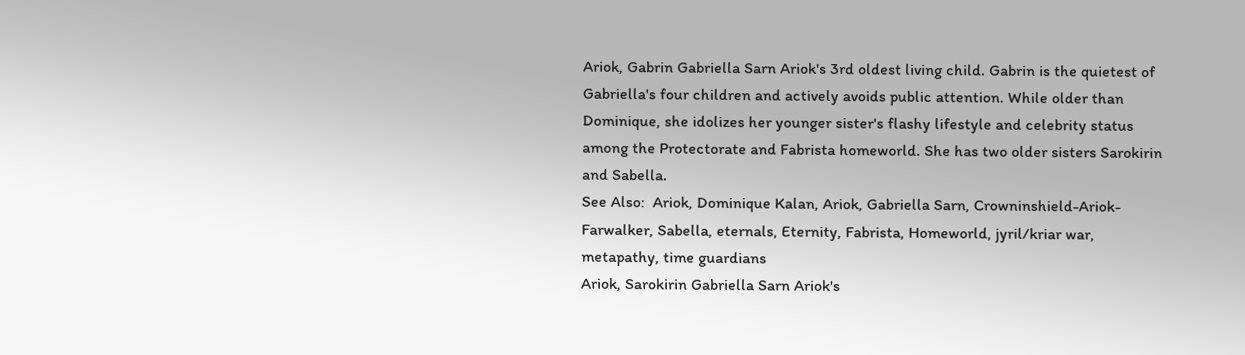Ariok, Gabrin Gabriella Sarn Ariok's 3rd oldest living child. Gabrin is the quietest of Gabriella's four children and actively avoids public attention. While older than Dominique, she idolizes her younger sister's flashy lifestyle and celebrity status among the Protectorate and Fabrista homeworld. She has two older sisters Sarokirin and Sabella.
See Also:  Ariok, Dominique Kalan, Ariok, Gabriella Sarn, Crowninshield-Ariok-Farwalker, Sabella, eternals, Eternity, Fabrista, Homeworld, jyril/kriar war, metapathy, time guardians
Ariok, Sarokirin Gabriella Sarn Ariok's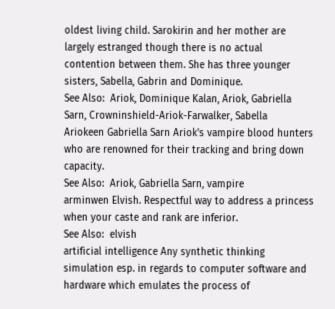oldest living child. Sarokirin and her mother are largely estranged though there is no actual contention between them. She has three younger sisters, Sabella, Gabrin and Dominique.
See Also:  Ariok, Dominique Kalan, Ariok, Gabriella Sarn, Crowninshield-Ariok-Farwalker, Sabella
Ariokeen Gabriella Sarn Ariok's vampire blood hunters who are renowned for their tracking and bring down capacity.
See Also:  Ariok, Gabriella Sarn, vampire
arminwen Elvish. Respectful way to address a princess when your caste and rank are inferior.
See Also:  elvish
artificial intelligence Any synthetic thinking simulation esp. in regards to computer software and hardware which emulates the process of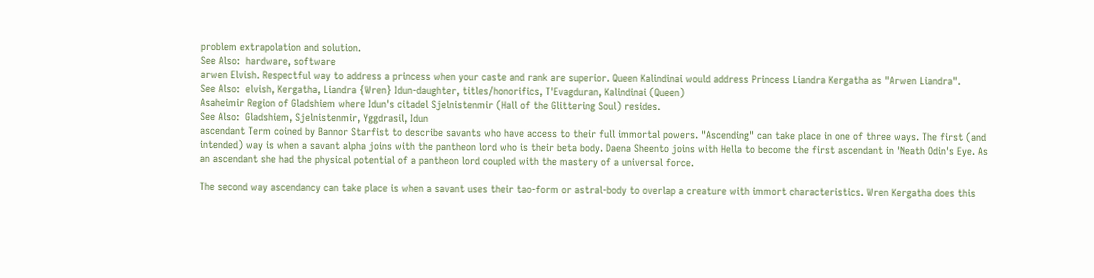problem extrapolation and solution.
See Also:  hardware, software
arwen Elvish. Respectful way to address a princess when your caste and rank are superior. Queen Kalindinai would address Princess Liandra Kergatha as "Arwen Liandra".
See Also:  elvish, Kergatha, Liandra {Wren} Idun-daughter, titles/honorifics, T'Evagduran, Kalindinai (Queen)
Asaheimir Region of Gladshiem where Idun's citadel Sjelnistenmir (Hall of the Glittering Soul) resides.
See Also:  Gladshiem, Sjelnistenmir, Yggdrasil, Idun
ascendant Term coined by Bannor Starfist to describe savants who have access to their full immortal powers. "Ascending" can take place in one of three ways. The first (and intended) way is when a savant alpha joins with the pantheon lord who is their beta body. Daena Sheento joins with Hella to become the first ascendant in 'Neath Odin's Eye. As an ascendant she had the physical potential of a pantheon lord coupled with the mastery of a universal force.

The second way ascendancy can take place is when a savant uses their tao-form or astral-body to overlap a creature with immort characteristics. Wren Kergatha does this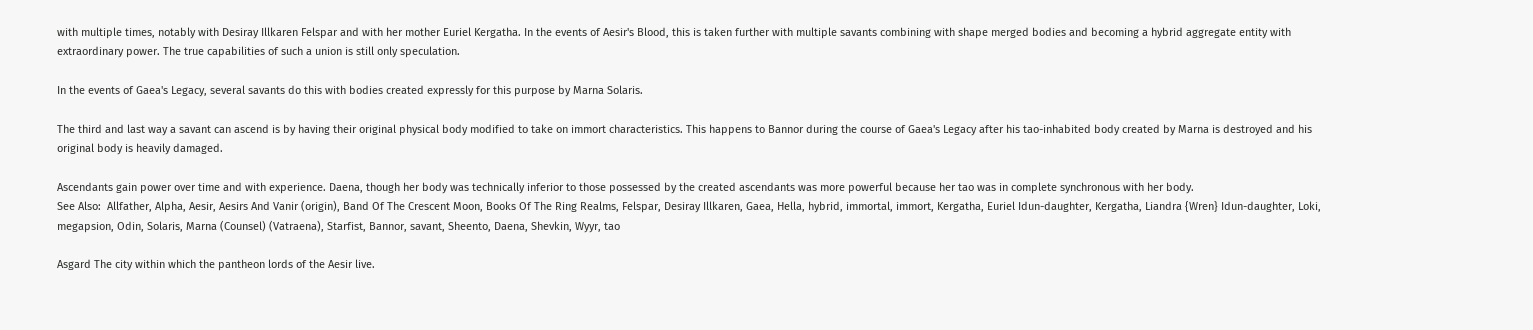with multiple times, notably with Desiray Illkaren Felspar and with her mother Euriel Kergatha. In the events of Aesir's Blood, this is taken further with multiple savants combining with shape merged bodies and becoming a hybrid aggregate entity with extraordinary power. The true capabilities of such a union is still only speculation.

In the events of Gaea's Legacy, several savants do this with bodies created expressly for this purpose by Marna Solaris.

The third and last way a savant can ascend is by having their original physical body modified to take on immort characteristics. This happens to Bannor during the course of Gaea's Legacy after his tao-inhabited body created by Marna is destroyed and his original body is heavily damaged.

Ascendants gain power over time and with experience. Daena, though her body was technically inferior to those possessed by the created ascendants was more powerful because her tao was in complete synchronous with her body.
See Also:  Allfather, Alpha, Aesir, Aesirs And Vanir (origin), Band Of The Crescent Moon, Books Of The Ring Realms, Felspar, Desiray Illkaren, Gaea, Hella, hybrid, immortal, immort, Kergatha, Euriel Idun-daughter, Kergatha, Liandra {Wren} Idun-daughter, Loki, megapsion, Odin, Solaris, Marna (Counsel) (Vatraena), Starfist, Bannor, savant, Sheento, Daena, Shevkin, Wyyr, tao

Asgard The city within which the pantheon lords of the Aesir live.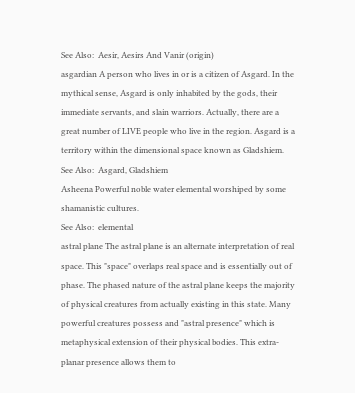See Also:  Aesir, Aesirs And Vanir (origin)
asgardian A person who lives in or is a citizen of Asgard. In the mythical sense, Asgard is only inhabited by the gods, their immediate servants, and slain warriors. Actually, there are a great number of LIVE people who live in the region. Asgard is a territory within the dimensional space known as Gladshiem.
See Also:  Asgard, Gladshiem
Asheena Powerful noble water elemental worshiped by some shamanistic cultures.
See Also:  elemental
astral plane The astral plane is an alternate interpretation of real space. This "space" overlaps real space and is essentially out of phase. The phased nature of the astral plane keeps the majority of physical creatures from actually existing in this state. Many powerful creatures possess and "astral presence" which is metaphysical extension of their physical bodies. This extra-planar presence allows them to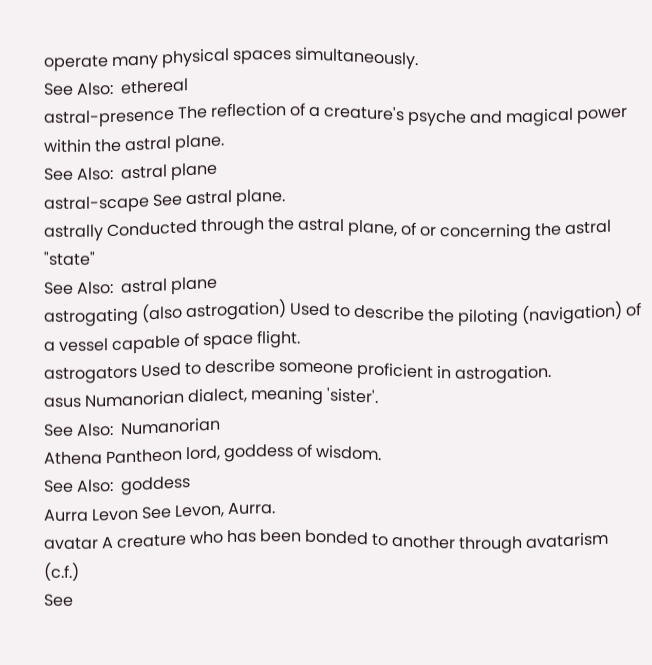operate many physical spaces simultaneously.
See Also:  ethereal
astral-presence The reflection of a creature's psyche and magical power within the astral plane.
See Also:  astral plane
astral-scape See astral plane.
astrally Conducted through the astral plane, of or concerning the astral "state"
See Also:  astral plane
astrogating (also astrogation) Used to describe the piloting (navigation) of a vessel capable of space flight.
astrogators Used to describe someone proficient in astrogation.
asus Numanorian dialect, meaning 'sister'.
See Also:  Numanorian
Athena Pantheon lord, goddess of wisdom.
See Also:  goddess
Aurra Levon See Levon, Aurra.
avatar A creature who has been bonded to another through avatarism (c.f.)
See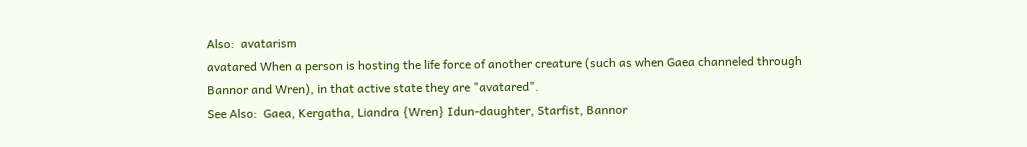Also:  avatarism
avatared When a person is hosting the life force of another creature (such as when Gaea channeled through Bannor and Wren), in that active state they are "avatared".
See Also:  Gaea, Kergatha, Liandra {Wren} Idun-daughter, Starfist, Bannor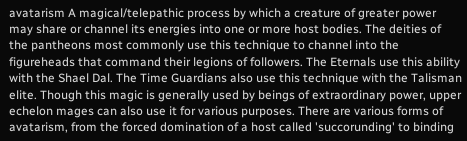avatarism A magical/telepathic process by which a creature of greater power may share or channel its energies into one or more host bodies. The deities of the pantheons most commonly use this technique to channel into the figureheads that command their legions of followers. The Eternals use this ability with the Shael Dal. The Time Guardians also use this technique with the Talisman elite. Though this magic is generally used by beings of extraordinary power, upper echelon mages can also use it for various purposes. There are various forms of avatarism, from the forced domination of a host called 'succorunding' to binding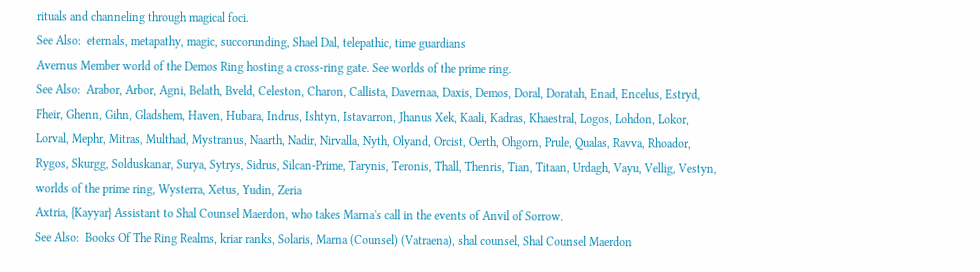rituals and channeling through magical foci.
See Also:  eternals, metapathy, magic, succorunding, Shael Dal, telepathic, time guardians
Avernus Member world of the Demos Ring hosting a cross-ring gate. See worlds of the prime ring.
See Also:  Arabor, Arbor, Agni, Belath, Bveld, Celeston, Charon, Callista, Davernaa, Daxis, Demos, Doral, Doratah, Enad, Encelus, Estryd, Fheir, Ghenn, Gihn, Gladshem, Haven, Hubara, Indrus, Ishtyn, Istavarron, Jhanus Xek, Kaali, Kadras, Khaestral, Logos, Lohdon, Lokor, Lorval, Mephr, Mitras, Multhad, Mystranus, Naarth, Nadir, Nirvalla, Nyth, Olyand, Orcist, Oerth, Ohgorn, Prule, Qualas, Ravva, Rhoador, Rygos, Skurgg, Solduskanar, Surya, Sytrys, Sidrus, Silcan-Prime, Tarynis, Teronis, Thall, Thenris, Tian, Titaan, Urdagh, Vayu, Vellig, Vestyn, worlds of the prime ring, Wysterra, Xetus, Yudin, Zeria
Axtria, {Kayyar} Assistant to Shal Counsel Maerdon, who takes Marna's call in the events of Anvil of Sorrow.
See Also:  Books Of The Ring Realms, kriar ranks, Solaris, Marna (Counsel) (Vatraena), shal counsel, Shal Counsel Maerdon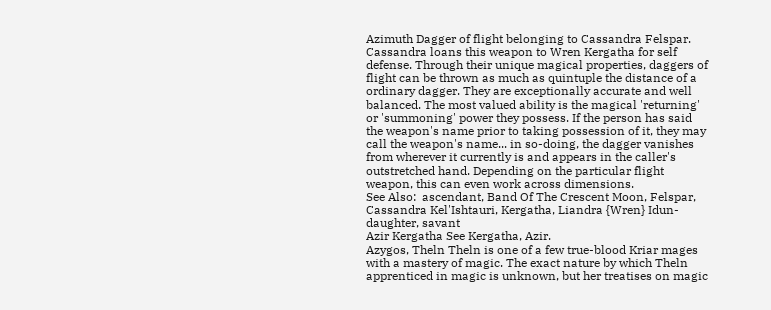Azimuth Dagger of flight belonging to Cassandra Felspar. Cassandra loans this weapon to Wren Kergatha for self defense. Through their unique magical properties, daggers of flight can be thrown as much as quintuple the distance of a ordinary dagger. They are exceptionally accurate and well balanced. The most valued ability is the magical 'returning' or 'summoning' power they possess. If the person has said the weapon's name prior to taking possession of it, they may call the weapon's name... in so-doing, the dagger vanishes from wherever it currently is and appears in the caller's outstretched hand. Depending on the particular flight weapon, this can even work across dimensions.
See Also:  ascendant, Band Of The Crescent Moon, Felspar, Cassandra Kel'Ishtauri, Kergatha, Liandra {Wren} Idun-daughter, savant
Azir Kergatha See Kergatha, Azir.
Azygos, Theln Theln is one of a few true-blood Kriar mages with a mastery of magic. The exact nature by which Theln apprenticed in magic is unknown, but her treatises on magic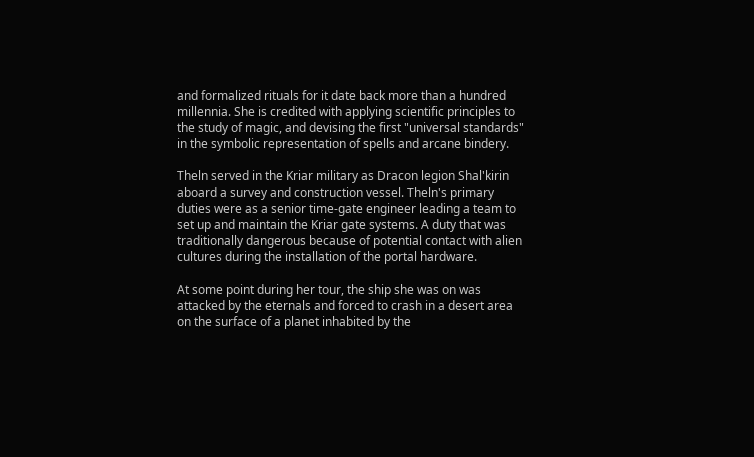and formalized rituals for it date back more than a hundred millennia. She is credited with applying scientific principles to the study of magic, and devising the first "universal standards" in the symbolic representation of spells and arcane bindery.

Theln served in the Kriar military as Dracon legion Shal'kirin aboard a survey and construction vessel. Theln's primary duties were as a senior time-gate engineer leading a team to set up and maintain the Kriar gate systems. A duty that was traditionally dangerous because of potential contact with alien cultures during the installation of the portal hardware.

At some point during her tour, the ship she was on was attacked by the eternals and forced to crash in a desert area on the surface of a planet inhabited by the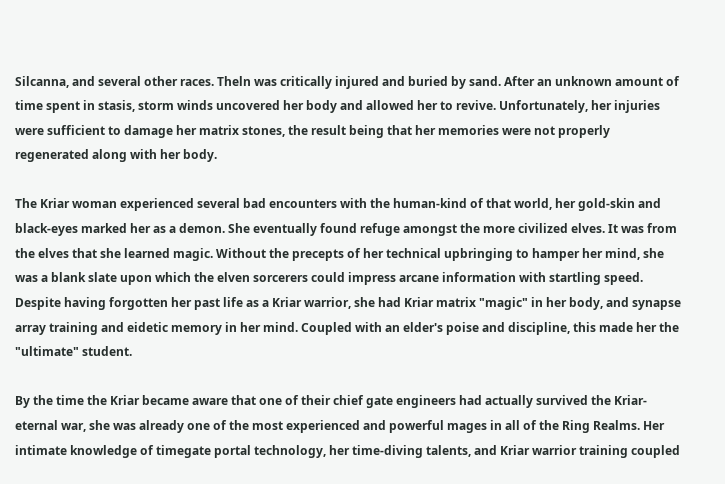Silcanna, and several other races. Theln was critically injured and buried by sand. After an unknown amount of time spent in stasis, storm winds uncovered her body and allowed her to revive. Unfortunately, her injuries were sufficient to damage her matrix stones, the result being that her memories were not properly regenerated along with her body.

The Kriar woman experienced several bad encounters with the human-kind of that world, her gold-skin and black-eyes marked her as a demon. She eventually found refuge amongst the more civilized elves. It was from the elves that she learned magic. Without the precepts of her technical upbringing to hamper her mind, she was a blank slate upon which the elven sorcerers could impress arcane information with startling speed. Despite having forgotten her past life as a Kriar warrior, she had Kriar matrix "magic" in her body, and synapse array training and eidetic memory in her mind. Coupled with an elder's poise and discipline, this made her the "ultimate" student.

By the time the Kriar became aware that one of their chief gate engineers had actually survived the Kriar-eternal war, she was already one of the most experienced and powerful mages in all of the Ring Realms. Her intimate knowledge of timegate portal technology, her time-diving talents, and Kriar warrior training coupled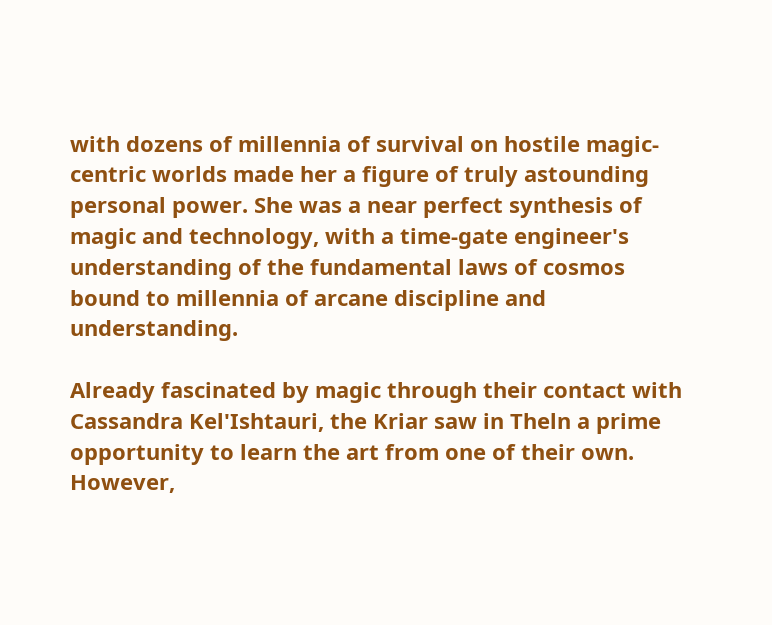with dozens of millennia of survival on hostile magic-centric worlds made her a figure of truly astounding personal power. She was a near perfect synthesis of magic and technology, with a time-gate engineer's understanding of the fundamental laws of cosmos bound to millennia of arcane discipline and understanding.

Already fascinated by magic through their contact with Cassandra Kel'Ishtauri, the Kriar saw in Theln a prime opportunity to learn the art from one of their own. However,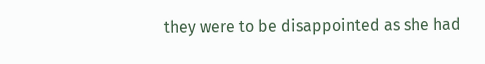they were to be disappointed as she had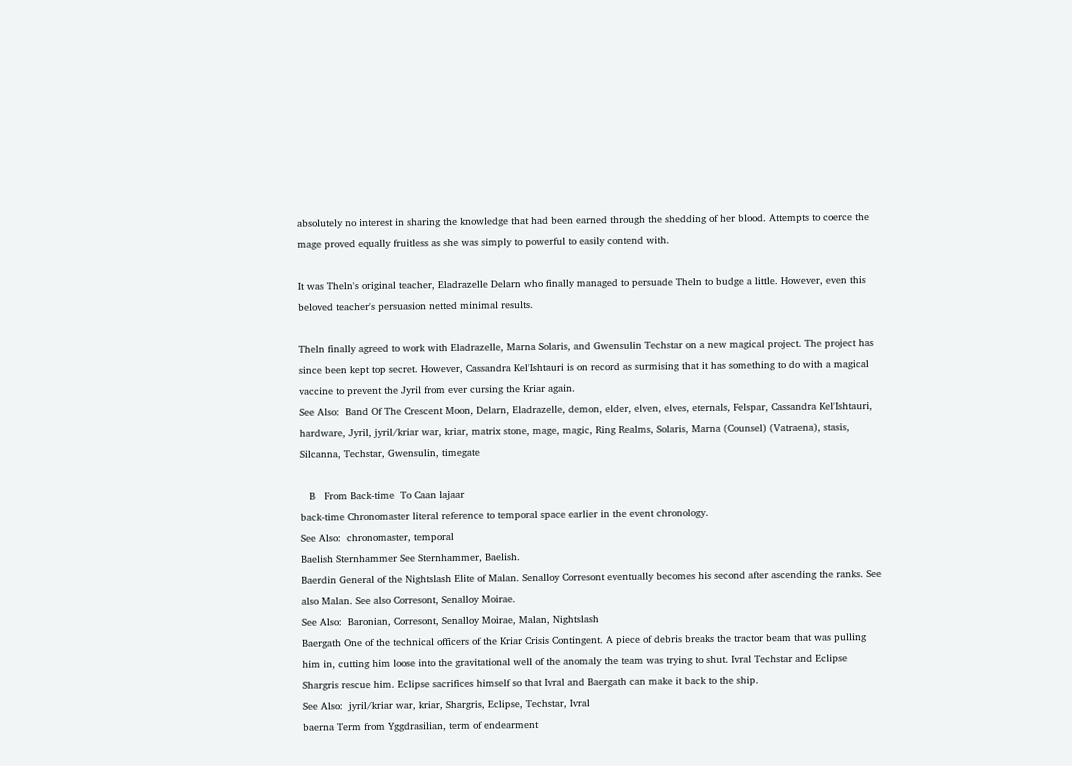absolutely no interest in sharing the knowledge that had been earned through the shedding of her blood. Attempts to coerce the mage proved equally fruitless as she was simply to powerful to easily contend with.

It was Theln's original teacher, Eladrazelle Delarn who finally managed to persuade Theln to budge a little. However, even this beloved teacher's persuasion netted minimal results.

Theln finally agreed to work with Eladrazelle, Marna Solaris, and Gwensulin Techstar on a new magical project. The project has since been kept top secret. However, Cassandra Kel'Ishtauri is on record as surmising that it has something to do with a magical vaccine to prevent the Jyril from ever cursing the Kriar again.
See Also:  Band Of The Crescent Moon, Delarn, Eladrazelle, demon, elder, elven, elves, eternals, Felspar, Cassandra Kel'Ishtauri, hardware, Jyril, jyril/kriar war, kriar, matrix stone, mage, magic, Ring Realms, Solaris, Marna (Counsel) (Vatraena), stasis, Silcanna, Techstar, Gwensulin, timegate

   B   From Back-time  To Caan lajaar
back-time Chronomaster literal reference to temporal space earlier in the event chronology.
See Also:  chronomaster, temporal
Baelish Sternhammer See Sternhammer, Baelish.
Baerdin General of the Nightslash Elite of Malan. Senalloy Corresont eventually becomes his second after ascending the ranks. See also Malan. See also Corresont, Senalloy Moirae.
See Also:  Baronian, Corresont, Senalloy Moirae, Malan, Nightslash
Baergath One of the technical officers of the Kriar Crisis Contingent. A piece of debris breaks the tractor beam that was pulling him in, cutting him loose into the gravitational well of the anomaly the team was trying to shut. Ivral Techstar and Eclipse Shargris rescue him. Eclipse sacrifices himself so that Ivral and Baergath can make it back to the ship.
See Also:  jyril/kriar war, kriar, Shargris, Eclipse, Techstar, Ivral
baerna Term from Yggdrasilian, term of endearment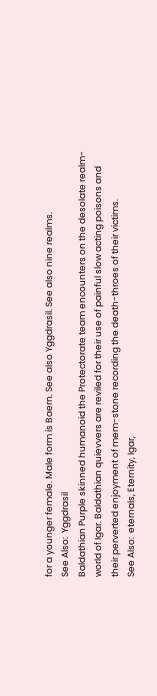for a younger female. Male form is Baern. See also Yggdrasil. See also nine realms.
See Also:  Yggdrasil
Baldathian Purple skinned humanoid the Protectorate team encounters on the desolate realm-world of Igar. Baldathian quievvers are reviled for their use of painful slow acting poisons and their perverted enjoyment of mem-stone recording the death-throes of their victims.
See Also:  eternals, Eternity, Igar,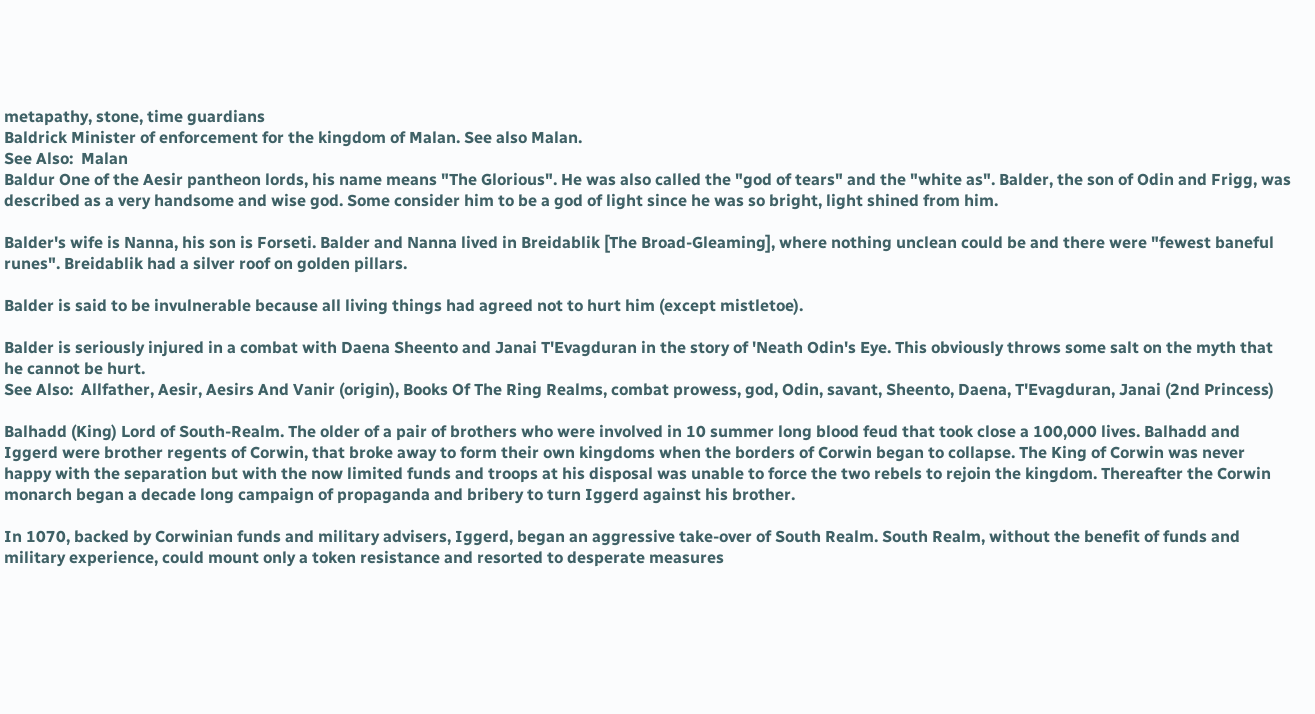metapathy, stone, time guardians
Baldrick Minister of enforcement for the kingdom of Malan. See also Malan.
See Also:  Malan
Baldur One of the Aesir pantheon lords, his name means "The Glorious". He was also called the "god of tears" and the "white as". Balder, the son of Odin and Frigg, was described as a very handsome and wise god. Some consider him to be a god of light since he was so bright, light shined from him.

Balder's wife is Nanna, his son is Forseti. Balder and Nanna lived in Breidablik [The Broad-Gleaming], where nothing unclean could be and there were "fewest baneful runes". Breidablik had a silver roof on golden pillars.

Balder is said to be invulnerable because all living things had agreed not to hurt him (except mistletoe).

Balder is seriously injured in a combat with Daena Sheento and Janai T'Evagduran in the story of 'Neath Odin's Eye. This obviously throws some salt on the myth that he cannot be hurt.
See Also:  Allfather, Aesir, Aesirs And Vanir (origin), Books Of The Ring Realms, combat prowess, god, Odin, savant, Sheento, Daena, T'Evagduran, Janai (2nd Princess)

Balhadd (King) Lord of South-Realm. The older of a pair of brothers who were involved in 10 summer long blood feud that took close a 100,000 lives. Balhadd and Iggerd were brother regents of Corwin, that broke away to form their own kingdoms when the borders of Corwin began to collapse. The King of Corwin was never happy with the separation but with the now limited funds and troops at his disposal was unable to force the two rebels to rejoin the kingdom. Thereafter the Corwin monarch began a decade long campaign of propaganda and bribery to turn Iggerd against his brother.

In 1070, backed by Corwinian funds and military advisers, Iggerd, began an aggressive take-over of South Realm. South Realm, without the benefit of funds and military experience, could mount only a token resistance and resorted to desperate measures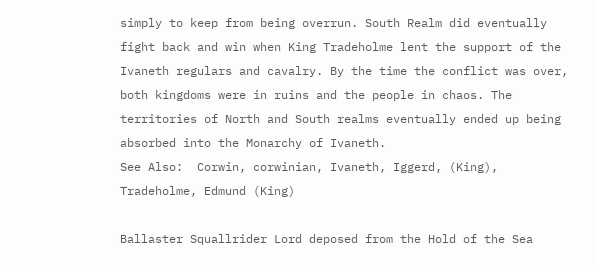simply to keep from being overrun. South Realm did eventually fight back and win when King Tradeholme lent the support of the Ivaneth regulars and cavalry. By the time the conflict was over, both kingdoms were in ruins and the people in chaos. The territories of North and South realms eventually ended up being absorbed into the Monarchy of Ivaneth.
See Also:  Corwin, corwinian, Ivaneth, Iggerd, (King), Tradeholme, Edmund (King)

Ballaster Squallrider Lord deposed from the Hold of the Sea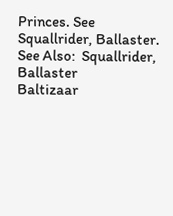Princes. See Squallrider, Ballaster.
See Also:  Squallrider, Ballaster
Baltizaar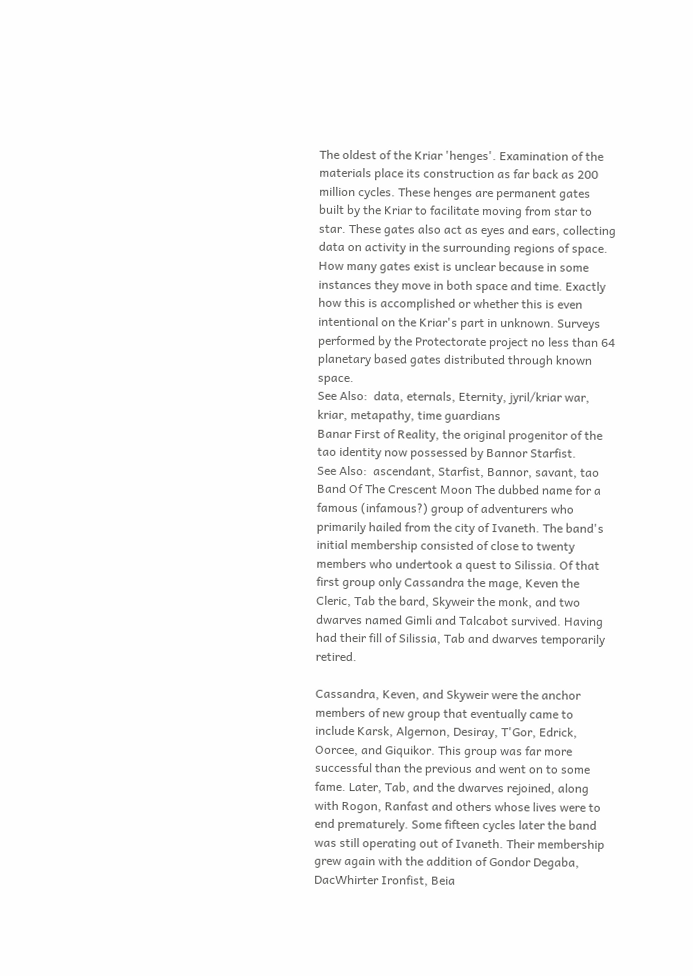The oldest of the Kriar 'henges'. Examination of the materials place its construction as far back as 200 million cycles. These henges are permanent gates built by the Kriar to facilitate moving from star to star. These gates also act as eyes and ears, collecting data on activity in the surrounding regions of space. How many gates exist is unclear because in some instances they move in both space and time. Exactly how this is accomplished or whether this is even intentional on the Kriar's part in unknown. Surveys performed by the Protectorate project no less than 64 planetary based gates distributed through known space.
See Also:  data, eternals, Eternity, jyril/kriar war, kriar, metapathy, time guardians
Banar First of Reality, the original progenitor of the tao identity now possessed by Bannor Starfist.
See Also:  ascendant, Starfist, Bannor, savant, tao
Band Of The Crescent Moon The dubbed name for a famous (infamous?) group of adventurers who primarily hailed from the city of Ivaneth. The band's initial membership consisted of close to twenty members who undertook a quest to Silissia. Of that first group only Cassandra the mage, Keven the Cleric, Tab the bard, Skyweir the monk, and two dwarves named Gimli and Talcabot survived. Having had their fill of Silissia, Tab and dwarves temporarily retired.

Cassandra, Keven, and Skyweir were the anchor members of new group that eventually came to include Karsk, Algernon, Desiray, T'Gor, Edrick, Oorcee, and Giquikor. This group was far more successful than the previous and went on to some fame. Later, Tab, and the dwarves rejoined, along with Rogon, Ranfast and others whose lives were to end prematurely. Some fifteen cycles later the band was still operating out of Ivaneth. Their membership grew again with the addition of Gondor Degaba, DacWhirter Ironfist, Beia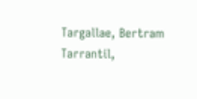Targallae, Bertram Tarrantil,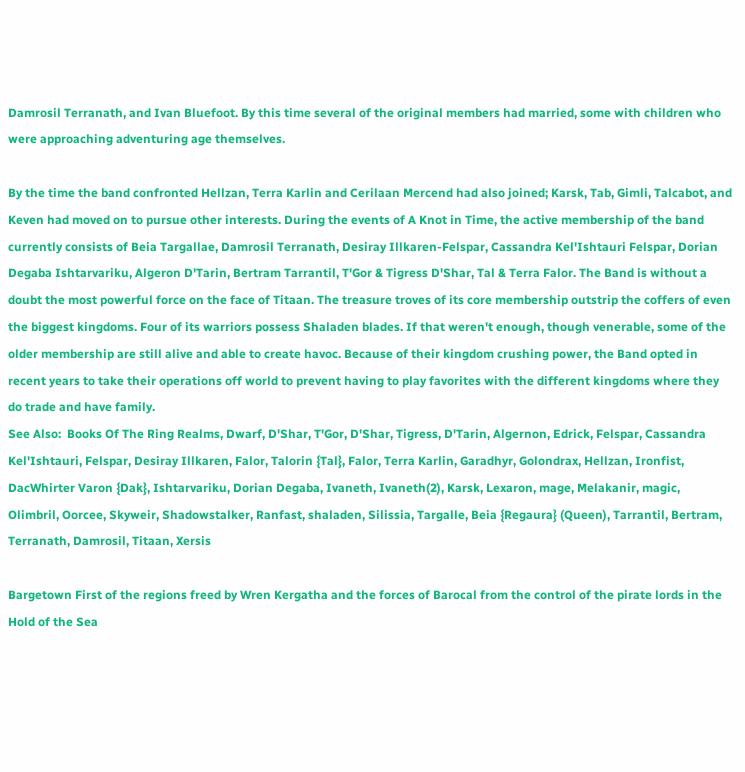Damrosil Terranath, and Ivan Bluefoot. By this time several of the original members had married, some with children who were approaching adventuring age themselves.

By the time the band confronted Hellzan, Terra Karlin and Cerilaan Mercend had also joined; Karsk, Tab, Gimli, Talcabot, and Keven had moved on to pursue other interests. During the events of A Knot in Time, the active membership of the band currently consists of Beia Targallae, Damrosil Terranath, Desiray Illkaren-Felspar, Cassandra Kel'Ishtauri Felspar, Dorian Degaba Ishtarvariku, Algeron D'Tarin, Bertram Tarrantil, T'Gor & Tigress D'Shar, Tal & Terra Falor. The Band is without a doubt the most powerful force on the face of Titaan. The treasure troves of its core membership outstrip the coffers of even the biggest kingdoms. Four of its warriors possess Shaladen blades. If that weren't enough, though venerable, some of the older membership are still alive and able to create havoc. Because of their kingdom crushing power, the Band opted in recent years to take their operations off world to prevent having to play favorites with the different kingdoms where they do trade and have family.
See Also:  Books Of The Ring Realms, Dwarf, D'Shar, T'Gor, D'Shar, Tigress, D'Tarin, Algernon, Edrick, Felspar, Cassandra Kel'Ishtauri, Felspar, Desiray Illkaren, Falor, Talorin {Tal}, Falor, Terra Karlin, Garadhyr, Golondrax, Hellzan, Ironfist, DacWhirter Varon {Dak}, Ishtarvariku, Dorian Degaba, Ivaneth, Ivaneth(2), Karsk, Lexaron, mage, Melakanir, magic, Olimbril, Oorcee, Skyweir, Shadowstalker, Ranfast, shaladen, Silissia, Targalle, Beia {Regaura} (Queen), Tarrantil, Bertram, Terranath, Damrosil, Titaan, Xersis

Bargetown First of the regions freed by Wren Kergatha and the forces of Barocal from the control of the pirate lords in the Hold of the Sea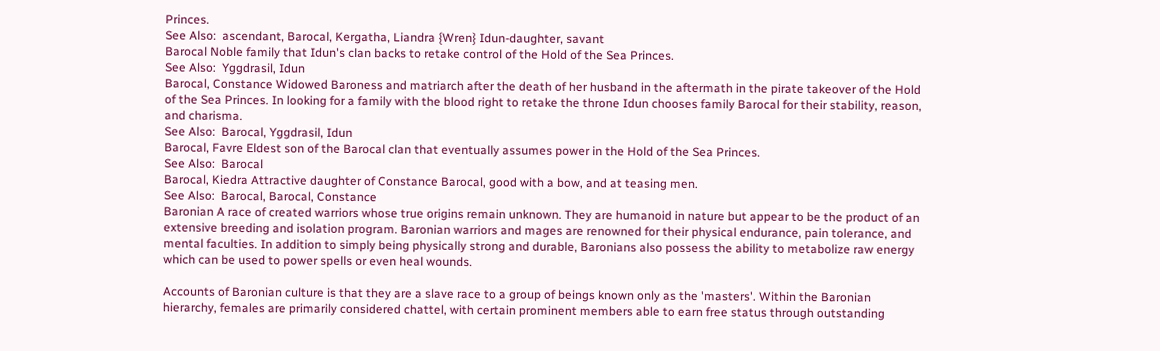Princes.
See Also:  ascendant, Barocal, Kergatha, Liandra {Wren} Idun-daughter, savant
Barocal Noble family that Idun's clan backs to retake control of the Hold of the Sea Princes.
See Also:  Yggdrasil, Idun
Barocal, Constance Widowed Baroness and matriarch after the death of her husband in the aftermath in the pirate takeover of the Hold of the Sea Princes. In looking for a family with the blood right to retake the throne Idun chooses family Barocal for their stability, reason, and charisma.
See Also:  Barocal, Yggdrasil, Idun
Barocal, Favre Eldest son of the Barocal clan that eventually assumes power in the Hold of the Sea Princes.
See Also:  Barocal
Barocal, Kiedra Attractive daughter of Constance Barocal, good with a bow, and at teasing men.
See Also:  Barocal, Barocal, Constance
Baronian A race of created warriors whose true origins remain unknown. They are humanoid in nature but appear to be the product of an extensive breeding and isolation program. Baronian warriors and mages are renowned for their physical endurance, pain tolerance, and mental faculties. In addition to simply being physically strong and durable, Baronians also possess the ability to metabolize raw energy which can be used to power spells or even heal wounds.

Accounts of Baronian culture is that they are a slave race to a group of beings known only as the 'masters'. Within the Baronian hierarchy, females are primarily considered chattel, with certain prominent members able to earn free status through outstanding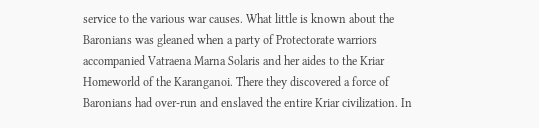service to the various war causes. What little is known about the Baronians was gleaned when a party of Protectorate warriors accompanied Vatraena Marna Solaris and her aides to the Kriar Homeworld of the Karanganoi. There they discovered a force of Baronians had over-run and enslaved the entire Kriar civilization. In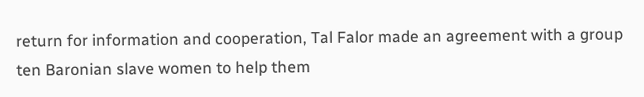return for information and cooperation, Tal Falor made an agreement with a group ten Baronian slave women to help them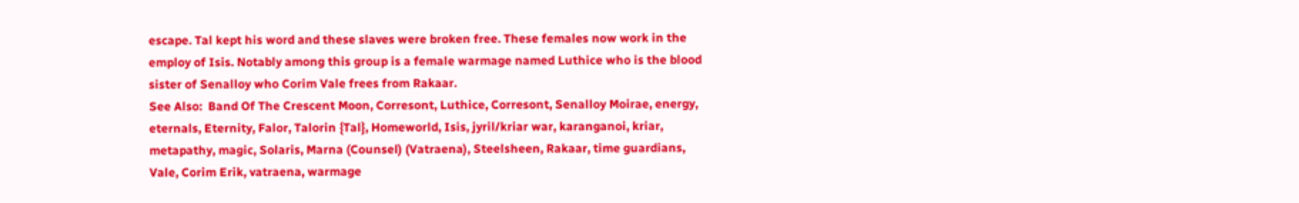escape. Tal kept his word and these slaves were broken free. These females now work in the employ of Isis. Notably among this group is a female warmage named Luthice who is the blood sister of Senalloy who Corim Vale frees from Rakaar.
See Also:  Band Of The Crescent Moon, Corresont, Luthice, Corresont, Senalloy Moirae, energy, eternals, Eternity, Falor, Talorin {Tal}, Homeworld, Isis, jyril/kriar war, karanganoi, kriar, metapathy, magic, Solaris, Marna (Counsel) (Vatraena), Steelsheen, Rakaar, time guardians, Vale, Corim Erik, vatraena, warmage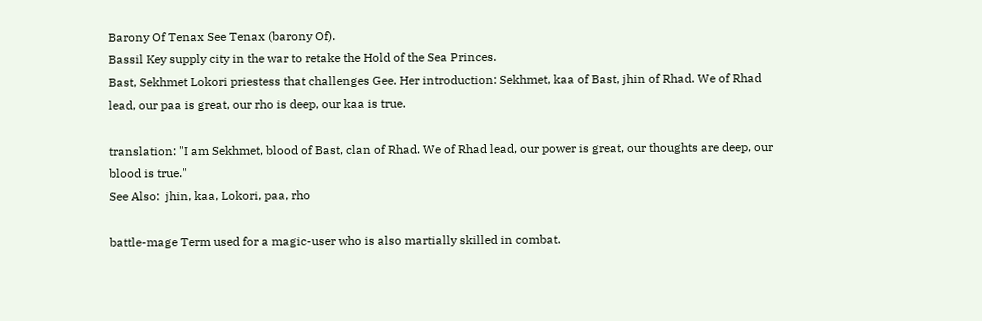Barony Of Tenax See Tenax (barony Of).
Bassil Key supply city in the war to retake the Hold of the Sea Princes.
Bast, Sekhmet Lokori priestess that challenges Gee. Her introduction: Sekhmet, kaa of Bast, jhin of Rhad. We of Rhad lead, our paa is great, our rho is deep, our kaa is true.

translation: "I am Sekhmet, blood of Bast, clan of Rhad. We of Rhad lead, our power is great, our thoughts are deep, our blood is true."
See Also:  jhin, kaa, Lokori, paa, rho

battle-mage Term used for a magic-user who is also martially skilled in combat.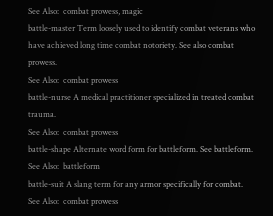See Also:  combat prowess, magic
battle-master Term loosely used to identify combat veterans who have achieved long time combat notoriety. See also combat prowess.
See Also:  combat prowess
battle-nurse A medical practitioner specialized in treated combat trauma.
See Also:  combat prowess
battle-shape Alternate word form for battleform. See battleform.
See Also:  battleform
battle-suit A slang term for any armor specifically for combat.
See Also:  combat prowess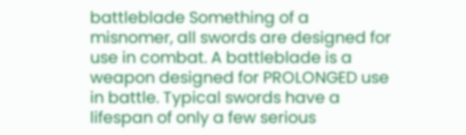battleblade Something of a misnomer, all swords are designed for use in combat. A battleblade is a weapon designed for PROLONGED use in battle. Typical swords have a lifespan of only a few serious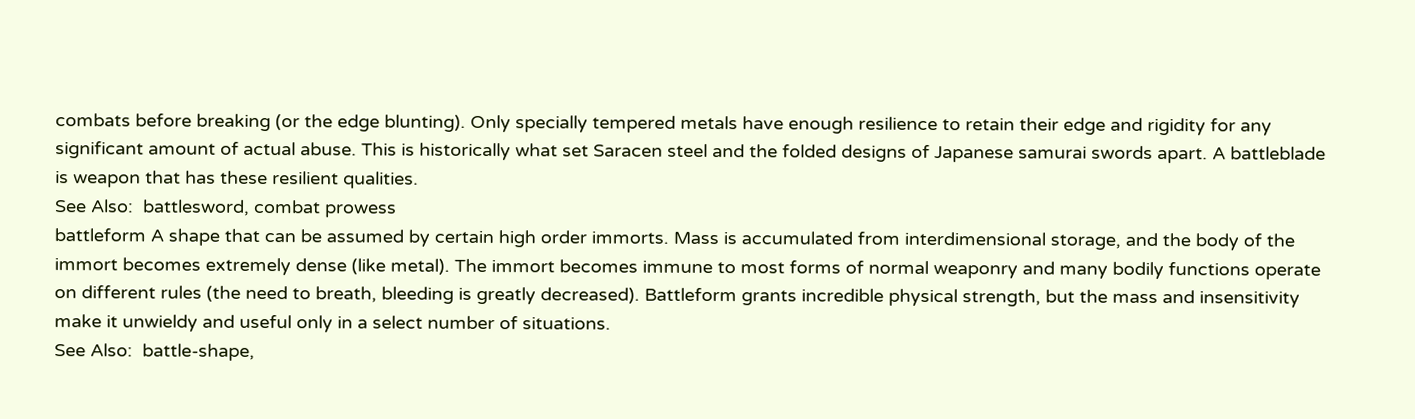combats before breaking (or the edge blunting). Only specially tempered metals have enough resilience to retain their edge and rigidity for any significant amount of actual abuse. This is historically what set Saracen steel and the folded designs of Japanese samurai swords apart. A battleblade is weapon that has these resilient qualities.
See Also:  battlesword, combat prowess
battleform A shape that can be assumed by certain high order immorts. Mass is accumulated from interdimensional storage, and the body of the immort becomes extremely dense (like metal). The immort becomes immune to most forms of normal weaponry and many bodily functions operate on different rules (the need to breath, bleeding is greatly decreased). Battleform grants incredible physical strength, but the mass and insensitivity make it unwieldy and useful only in a select number of situations.
See Also:  battle-shape,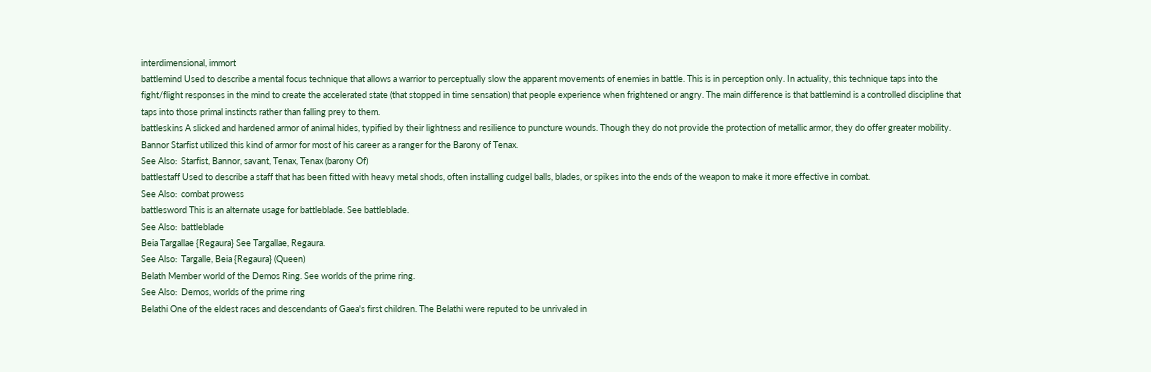interdimensional, immort
battlemind Used to describe a mental focus technique that allows a warrior to perceptually slow the apparent movements of enemies in battle. This is in perception only. In actuality, this technique taps into the fight/flight responses in the mind to create the accelerated state (that stopped in time sensation) that people experience when frightened or angry. The main difference is that battlemind is a controlled discipline that taps into those primal instincts rather than falling prey to them.
battleskins A slicked and hardened armor of animal hides, typified by their lightness and resilience to puncture wounds. Though they do not provide the protection of metallic armor, they do offer greater mobility. Bannor Starfist utilized this kind of armor for most of his career as a ranger for the Barony of Tenax.
See Also:  Starfist, Bannor, savant, Tenax, Tenax (barony Of)
battlestaff Used to describe a staff that has been fitted with heavy metal shods, often installing cudgel balls, blades, or spikes into the ends of the weapon to make it more effective in combat.
See Also:  combat prowess
battlesword This is an alternate usage for battleblade. See battleblade.
See Also:  battleblade
Beia Targallae {Regaura} See Targallae, Regaura.
See Also:  Targalle, Beia {Regaura} (Queen)
Belath Member world of the Demos Ring. See worlds of the prime ring.
See Also:  Demos, worlds of the prime ring
Belathi One of the eldest races and descendants of Gaea's first children. The Belathi were reputed to be unrivaled in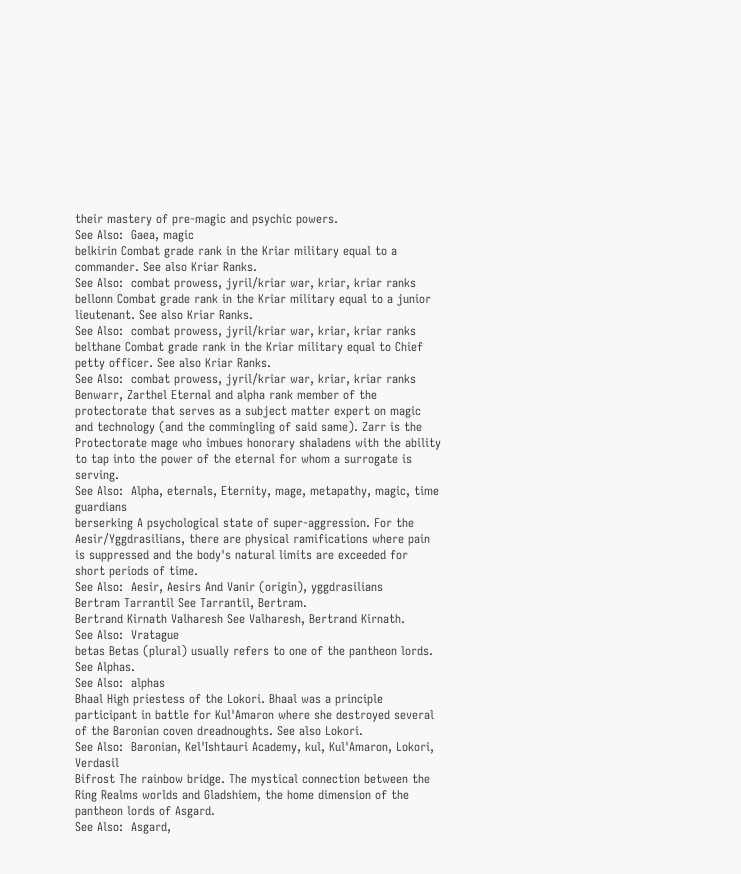their mastery of pre-magic and psychic powers.
See Also:  Gaea, magic
belkirin Combat grade rank in the Kriar military equal to a commander. See also Kriar Ranks.
See Also:  combat prowess, jyril/kriar war, kriar, kriar ranks
bellonn Combat grade rank in the Kriar military equal to a junior lieutenant. See also Kriar Ranks.
See Also:  combat prowess, jyril/kriar war, kriar, kriar ranks
belthane Combat grade rank in the Kriar military equal to Chief petty officer. See also Kriar Ranks.
See Also:  combat prowess, jyril/kriar war, kriar, kriar ranks
Benwarr, Zarthel Eternal and alpha rank member of the protectorate that serves as a subject matter expert on magic and technology (and the commingling of said same). Zarr is the Protectorate mage who imbues honorary shaladens with the ability to tap into the power of the eternal for whom a surrogate is serving.
See Also:  Alpha, eternals, Eternity, mage, metapathy, magic, time guardians
berserking A psychological state of super-aggression. For the Aesir/Yggdrasilians, there are physical ramifications where pain is suppressed and the body's natural limits are exceeded for short periods of time.
See Also:  Aesir, Aesirs And Vanir (origin), yggdrasilians
Bertram Tarrantil See Tarrantil, Bertram.
Bertrand Kirnath Valharesh See Valharesh, Bertrand Kirnath.
See Also:  Vratague
betas Betas (plural) usually refers to one of the pantheon lords. See Alphas.
See Also:  alphas
Bhaal High priestess of the Lokori. Bhaal was a principle participant in battle for Kul'Amaron where she destroyed several of the Baronian coven dreadnoughts. See also Lokori.
See Also:  Baronian, Kel'Ishtauri Academy, kul, Kul'Amaron, Lokori, Verdasil
Bifrost The rainbow bridge. The mystical connection between the Ring Realms worlds and Gladshiem, the home dimension of the pantheon lords of Asgard.
See Also:  Asgard,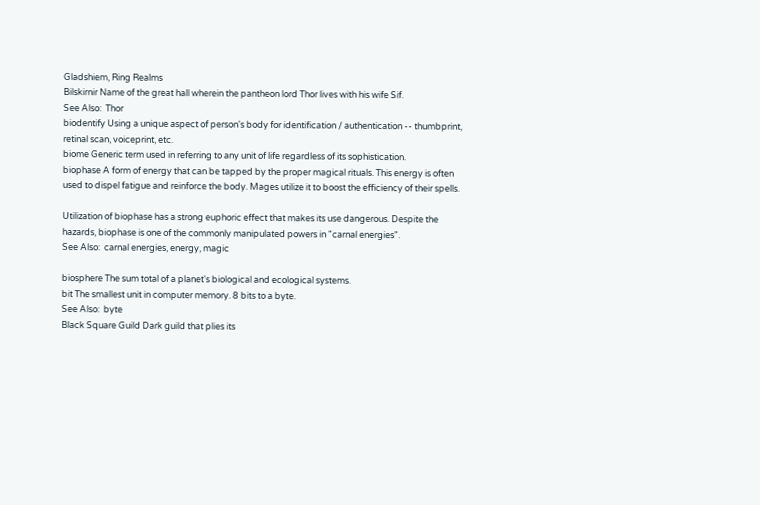Gladshiem, Ring Realms
Bilskirnir Name of the great hall wherein the pantheon lord Thor lives with his wife Sif.
See Also:  Thor
biodentify Using a unique aspect of person's body for identification / authentication -- thumbprint, retinal scan, voiceprint, etc.
biome Generic term used in referring to any unit of life regardless of its sophistication.
biophase A form of energy that can be tapped by the proper magical rituals. This energy is often used to dispel fatigue and reinforce the body. Mages utilize it to boost the efficiency of their spells.

Utilization of biophase has a strong euphoric effect that makes its use dangerous. Despite the hazards, biophase is one of the commonly manipulated powers in "carnal energies".
See Also:  carnal energies, energy, magic

biosphere The sum total of a planet's biological and ecological systems.
bit The smallest unit in computer memory. 8 bits to a byte.
See Also:  byte
Black Square Guild Dark guild that plies its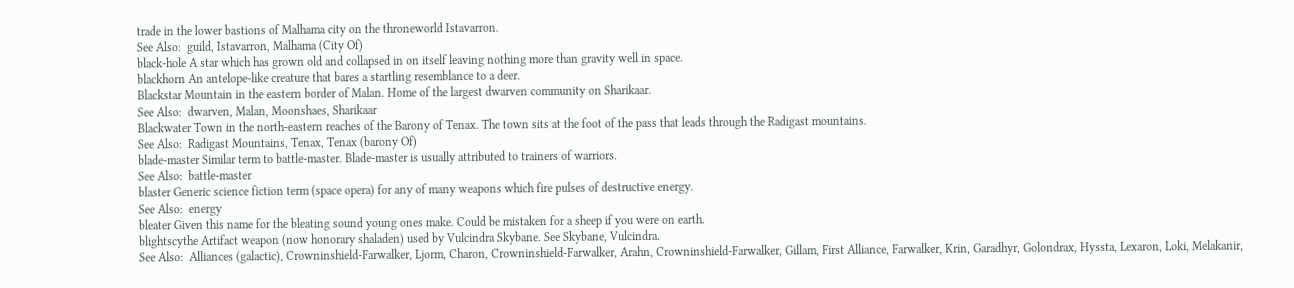trade in the lower bastions of Malhama city on the throneworld Istavarron.
See Also:  guild, Istavarron, Malhama (City Of)
black-hole A star which has grown old and collapsed in on itself leaving nothing more than gravity well in space.
blackhorn An antelope-like creature that bares a startling resemblance to a deer.
Blackstar Mountain in the eastern border of Malan. Home of the largest dwarven community on Sharikaar.
See Also:  dwarven, Malan, Moonshaes, Sharikaar
Blackwater Town in the north-eastern reaches of the Barony of Tenax. The town sits at the foot of the pass that leads through the Radigast mountains.
See Also:  Radigast Mountains, Tenax, Tenax (barony Of)
blade-master Similar term to battle-master. Blade-master is usually attributed to trainers of warriors.
See Also:  battle-master
blaster Generic science fiction term (space opera) for any of many weapons which fire pulses of destructive energy.
See Also:  energy
bleater Given this name for the bleating sound young ones make. Could be mistaken for a sheep if you were on earth.
blightscythe Artifact weapon (now honorary shaladen) used by Vulcindra Skybane. See Skybane, Vulcindra.
See Also:  Alliances (galactic), Crowninshield-Farwalker, Ljorm, Charon, Crowninshield-Farwalker, Arahn, Crowninshield-Farwalker, Gillam, First Alliance, Farwalker, Krin, Garadhyr, Golondrax, Hyssta, Lexaron, Loki, Melakanir,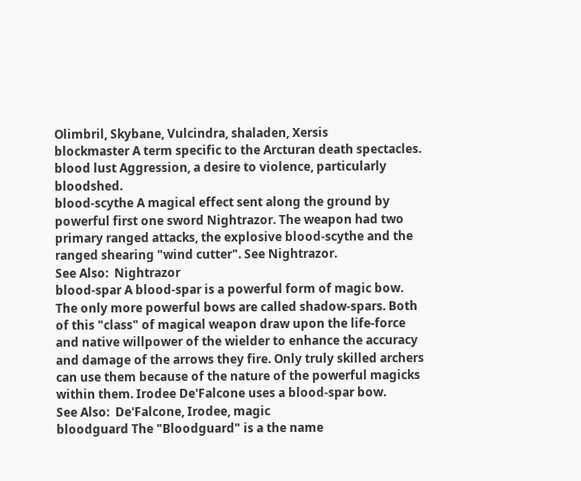Olimbril, Skybane, Vulcindra, shaladen, Xersis
blockmaster A term specific to the Arcturan death spectacles.
blood lust Aggression, a desire to violence, particularly bloodshed.
blood-scythe A magical effect sent along the ground by powerful first one sword Nightrazor. The weapon had two primary ranged attacks, the explosive blood-scythe and the ranged shearing "wind cutter". See Nightrazor.
See Also:  Nightrazor
blood-spar A blood-spar is a powerful form of magic bow. The only more powerful bows are called shadow-spars. Both of this "class" of magical weapon draw upon the life-force and native willpower of the wielder to enhance the accuracy and damage of the arrows they fire. Only truly skilled archers can use them because of the nature of the powerful magicks within them. Irodee De'Falcone uses a blood-spar bow.
See Also:  De'Falcone, Irodee, magic
bloodguard The "Bloodguard" is a the name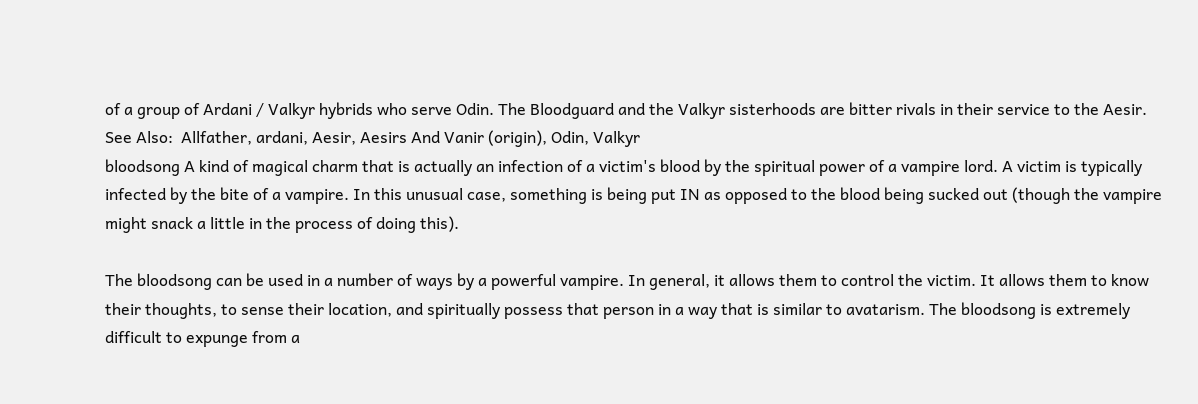of a group of Ardani / Valkyr hybrids who serve Odin. The Bloodguard and the Valkyr sisterhoods are bitter rivals in their service to the Aesir.
See Also:  Allfather, ardani, Aesir, Aesirs And Vanir (origin), Odin, Valkyr
bloodsong A kind of magical charm that is actually an infection of a victim's blood by the spiritual power of a vampire lord. A victim is typically infected by the bite of a vampire. In this unusual case, something is being put IN as opposed to the blood being sucked out (though the vampire might snack a little in the process of doing this).

The bloodsong can be used in a number of ways by a powerful vampire. In general, it allows them to control the victim. It allows them to know their thoughts, to sense their location, and spiritually possess that person in a way that is similar to avatarism. The bloodsong is extremely difficult to expunge from a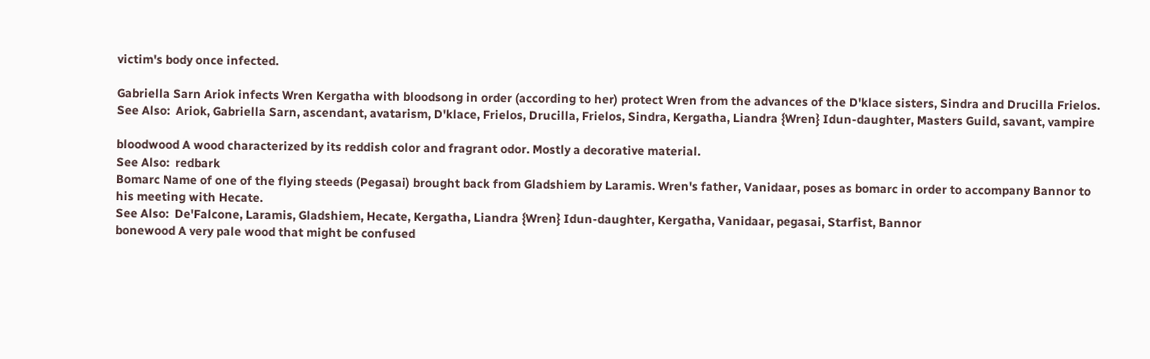victim's body once infected.

Gabriella Sarn Ariok infects Wren Kergatha with bloodsong in order (according to her) protect Wren from the advances of the D'klace sisters, Sindra and Drucilla Frielos.
See Also:  Ariok, Gabriella Sarn, ascendant, avatarism, D'klace, Frielos, Drucilla, Frielos, Sindra, Kergatha, Liandra {Wren} Idun-daughter, Masters Guild, savant, vampire

bloodwood A wood characterized by its reddish color and fragrant odor. Mostly a decorative material.
See Also:  redbark
Bomarc Name of one of the flying steeds (Pegasai) brought back from Gladshiem by Laramis. Wren's father, Vanidaar, poses as bomarc in order to accompany Bannor to his meeting with Hecate.
See Also:  De'Falcone, Laramis, Gladshiem, Hecate, Kergatha, Liandra {Wren} Idun-daughter, Kergatha, Vanidaar, pegasai, Starfist, Bannor
bonewood A very pale wood that might be confused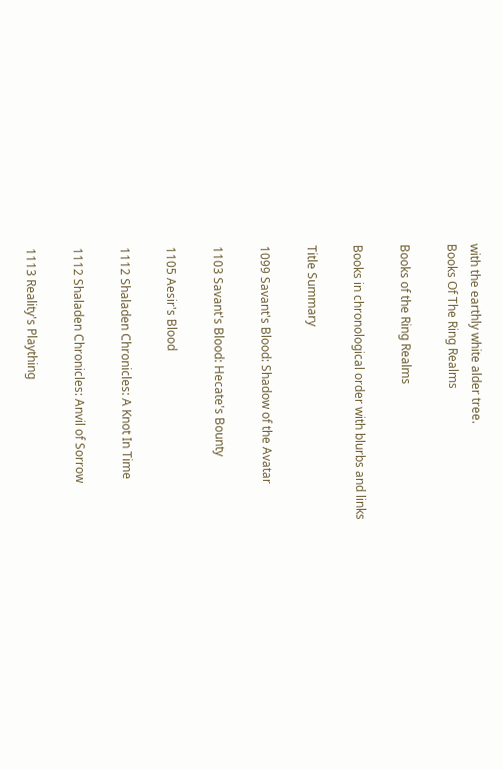with the earthly white alder tree.
Books Of The Ring Realms

Books of the Ring Realms

Books in chronological order with blurbs and links

Title Summary

1099 Savant's Blood: Shadow of the Avatar

1103 Savant's Blood: Hecate's Bounty

1105 Aesir's Blood

1112 Shaladen Chronicles: A Knot In Time

1112 Shaladen Chronicles: Anvil of Sorrow

1113 Reality's Plaything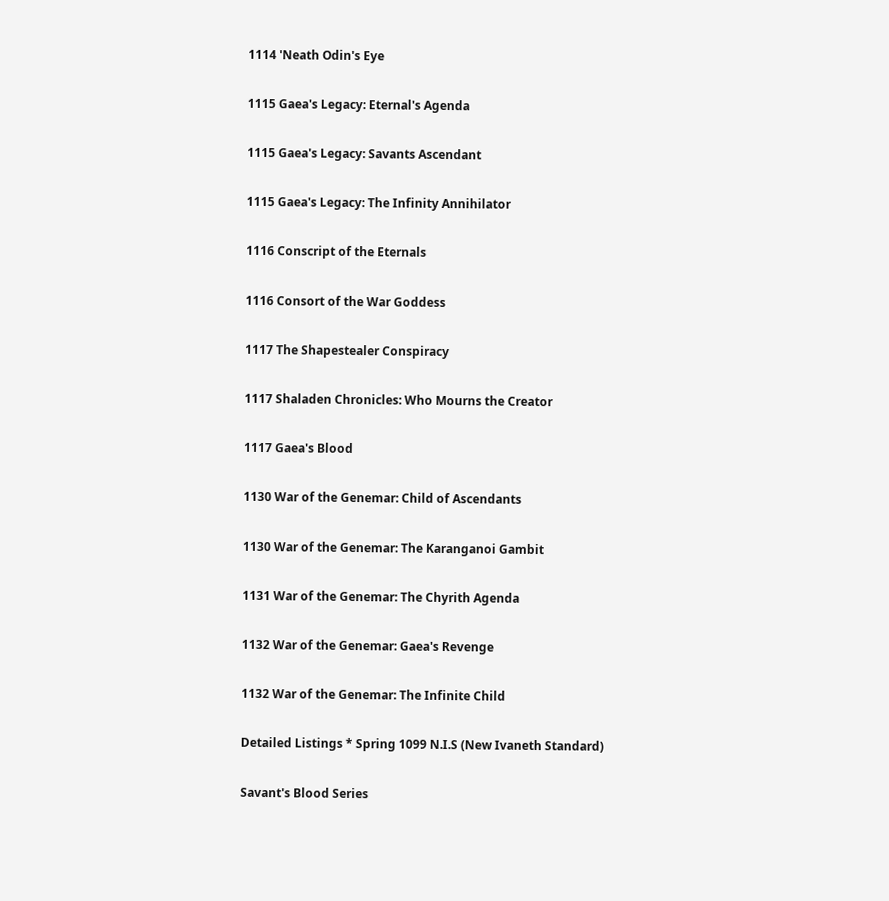1114 'Neath Odin's Eye

1115 Gaea's Legacy: Eternal's Agenda

1115 Gaea's Legacy: Savants Ascendant

1115 Gaea's Legacy: The Infinity Annihilator

1116 Conscript of the Eternals

1116 Consort of the War Goddess

1117 The Shapestealer Conspiracy

1117 Shaladen Chronicles: Who Mourns the Creator

1117 Gaea's Blood

1130 War of the Genemar: Child of Ascendants

1130 War of the Genemar: The Karanganoi Gambit

1131 War of the Genemar: The Chyrith Agenda

1132 War of the Genemar: Gaea's Revenge

1132 War of the Genemar: The Infinite Child

Detailed Listings * Spring 1099 N.I.S (New Ivaneth Standard)

Savant's Blood Series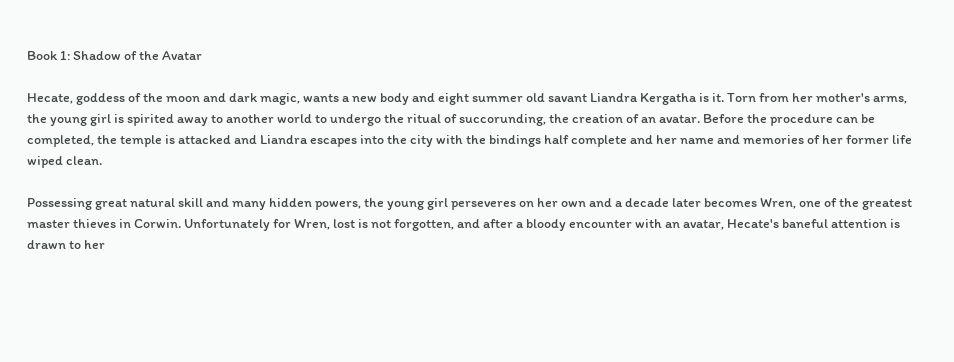Book 1: Shadow of the Avatar

Hecate, goddess of the moon and dark magic, wants a new body and eight summer old savant Liandra Kergatha is it. Torn from her mother's arms, the young girl is spirited away to another world to undergo the ritual of succorunding, the creation of an avatar. Before the procedure can be completed, the temple is attacked and Liandra escapes into the city with the bindings half complete and her name and memories of her former life wiped clean.

Possessing great natural skill and many hidden powers, the young girl perseveres on her own and a decade later becomes Wren, one of the greatest master thieves in Corwin. Unfortunately for Wren, lost is not forgotten, and after a bloody encounter with an avatar, Hecate's baneful attention is drawn to her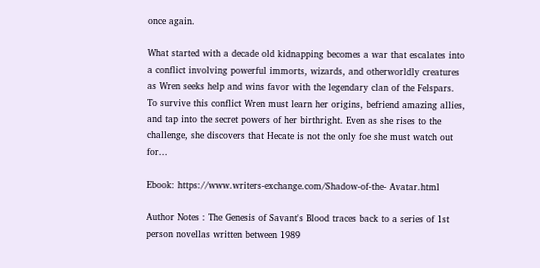once again.

What started with a decade old kidnapping becomes a war that escalates into a conflict involving powerful immorts, wizards, and otherworldly creatures as Wren seeks help and wins favor with the legendary clan of the Felspars. To survive this conflict Wren must learn her origins, befriend amazing allies, and tap into the secret powers of her birthright. Even as she rises to the challenge, she discovers that Hecate is not the only foe she must watch out for...

Ebook: https://www.writers-exchange.com/Shadow-of-the- Avatar.html

Author Notes : The Genesis of Savant's Blood traces back to a series of 1st person novellas written between 1989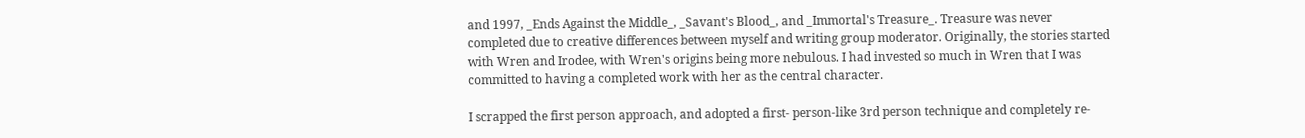and 1997, _Ends Against the Middle_, _Savant's Blood_, and _Immortal's Treasure_. Treasure was never completed due to creative differences between myself and writing group moderator. Originally, the stories started with Wren and Irodee, with Wren's origins being more nebulous. I had invested so much in Wren that I was committed to having a completed work with her as the central character.

I scrapped the first person approach, and adopted a first- person-like 3rd person technique and completely re-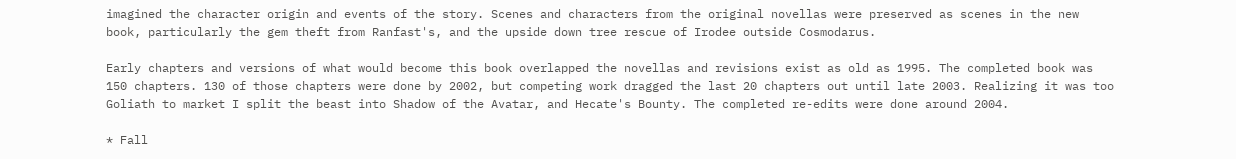imagined the character origin and events of the story. Scenes and characters from the original novellas were preserved as scenes in the new book, particularly the gem theft from Ranfast's, and the upside down tree rescue of Irodee outside Cosmodarus.

Early chapters and versions of what would become this book overlapped the novellas and revisions exist as old as 1995. The completed book was 150 chapters. 130 of those chapters were done by 2002, but competing work dragged the last 20 chapters out until late 2003. Realizing it was too Goliath to market I split the beast into Shadow of the Avatar, and Hecate's Bounty. The completed re-edits were done around 2004.

* Fall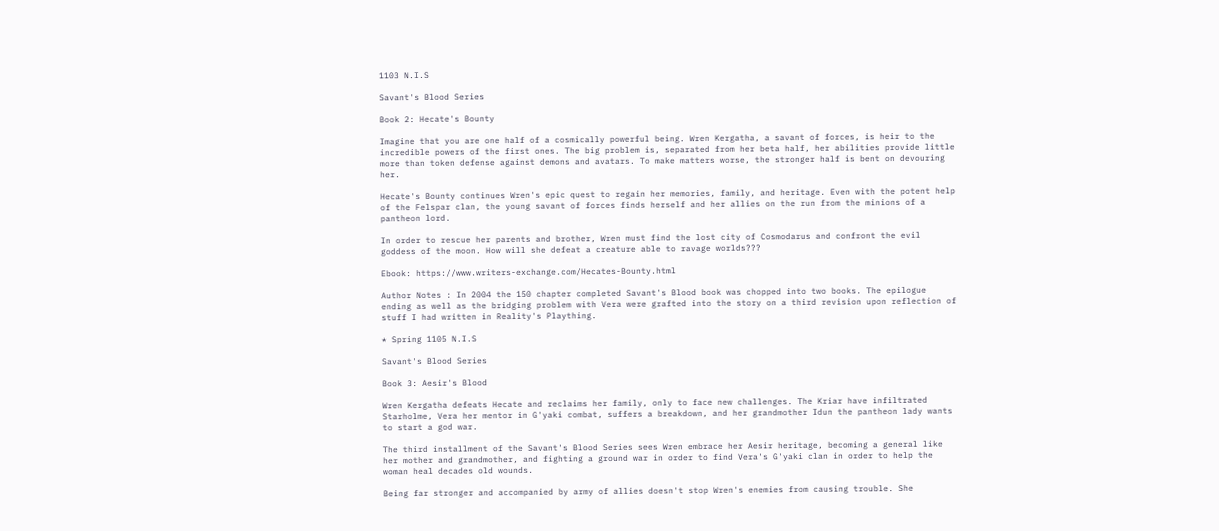1103 N.I.S

Savant's Blood Series

Book 2: Hecate's Bounty

Imagine that you are one half of a cosmically powerful being. Wren Kergatha, a savant of forces, is heir to the incredible powers of the first ones. The big problem is, separated from her beta half, her abilities provide little more than token defense against demons and avatars. To make matters worse, the stronger half is bent on devouring her.

Hecate's Bounty continues Wren's epic quest to regain her memories, family, and heritage. Even with the potent help of the Felspar clan, the young savant of forces finds herself and her allies on the run from the minions of a pantheon lord.

In order to rescue her parents and brother, Wren must find the lost city of Cosmodarus and confront the evil goddess of the moon. How will she defeat a creature able to ravage worlds???

Ebook: https://www.writers-exchange.com/Hecates-Bounty.html

Author Notes : In 2004 the 150 chapter completed Savant's Blood book was chopped into two books. The epilogue ending as well as the bridging problem with Vera were grafted into the story on a third revision upon reflection of stuff I had written in Reality's Plaything.

* Spring 1105 N.I.S

Savant's Blood Series

Book 3: Aesir's Blood

Wren Kergatha defeats Hecate and reclaims her family, only to face new challenges. The Kriar have infiltrated Starholme, Vera her mentor in G'yaki combat, suffers a breakdown, and her grandmother Idun the pantheon lady wants to start a god war.

The third installment of the Savant's Blood Series sees Wren embrace her Aesir heritage, becoming a general like her mother and grandmother, and fighting a ground war in order to find Vera's G'yaki clan in order to help the woman heal decades old wounds.

Being far stronger and accompanied by army of allies doesn't stop Wren's enemies from causing trouble. She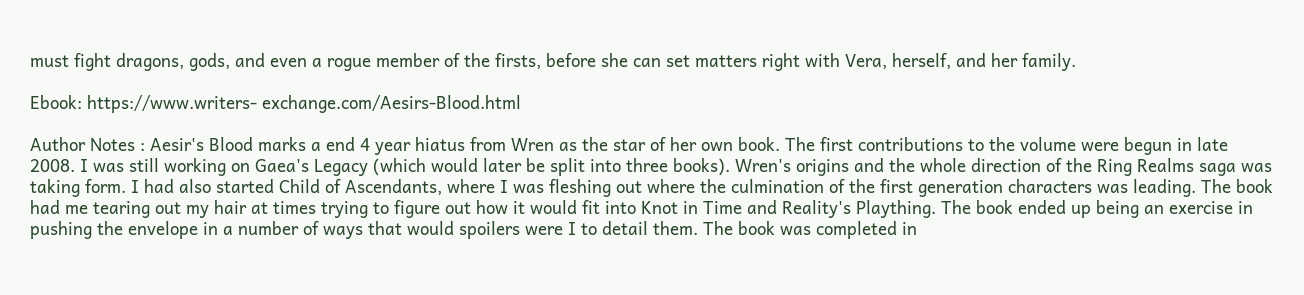must fight dragons, gods, and even a rogue member of the firsts, before she can set matters right with Vera, herself, and her family.

Ebook: https://www.writers- exchange.com/Aesirs-Blood.html

Author Notes : Aesir's Blood marks a end 4 year hiatus from Wren as the star of her own book. The first contributions to the volume were begun in late 2008. I was still working on Gaea's Legacy (which would later be split into three books). Wren's origins and the whole direction of the Ring Realms saga was taking form. I had also started Child of Ascendants, where I was fleshing out where the culmination of the first generation characters was leading. The book had me tearing out my hair at times trying to figure out how it would fit into Knot in Time and Reality's Plaything. The book ended up being an exercise in pushing the envelope in a number of ways that would spoilers were I to detail them. The book was completed in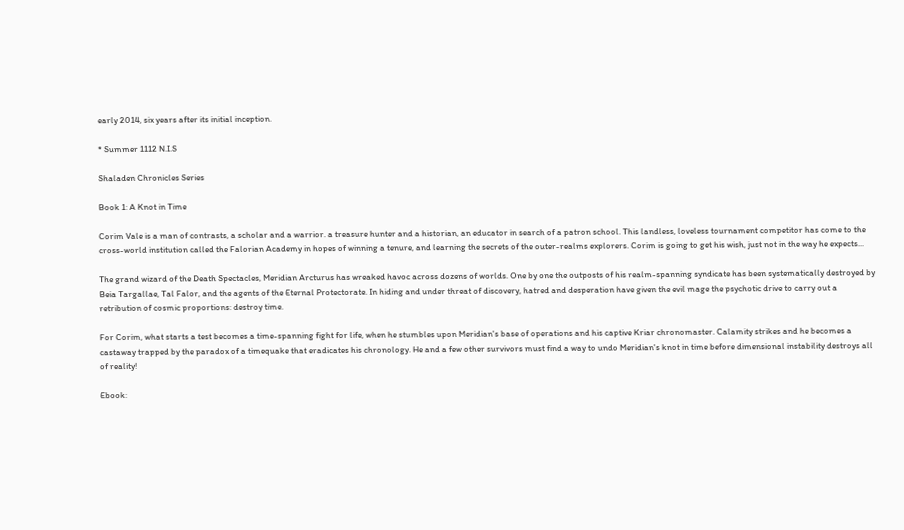early 2014, six years after its initial inception.

* Summer 1112 N.I.S

Shaladen Chronicles Series

Book 1: A Knot in Time

Corim Vale is a man of contrasts, a scholar and a warrior. a treasure hunter and a historian, an educator in search of a patron school. This landless, loveless tournament competitor has come to the cross-world institution called the Falorian Academy in hopes of winning a tenure, and learning the secrets of the outer-realms explorers. Corim is going to get his wish, just not in the way he expects...

The grand wizard of the Death Spectacles, Meridian Arcturus has wreaked havoc across dozens of worlds. One by one the outposts of his realm-spanning syndicate has been systematically destroyed by Beia Targallae, Tal Falor, and the agents of the Eternal Protectorate. In hiding and under threat of discovery, hatred and desperation have given the evil mage the psychotic drive to carry out a retribution of cosmic proportions: destroy time.

For Corim, what starts a test becomes a time-spanning fight for life, when he stumbles upon Meridian's base of operations and his captive Kriar chronomaster. Calamity strikes and he becomes a castaway trapped by the paradox of a timequake that eradicates his chronology. He and a few other survivors must find a way to undo Meridian's knot in time before dimensional instability destroys all of reality!

Ebook: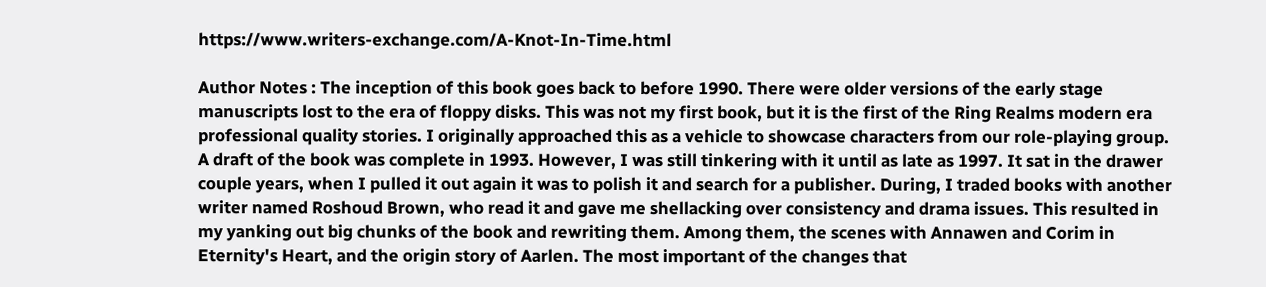https://www.writers-exchange.com/A-Knot-In-Time.html

Author Notes : The inception of this book goes back to before 1990. There were older versions of the early stage manuscripts lost to the era of floppy disks. This was not my first book, but it is the first of the Ring Realms modern era professional quality stories. I originally approached this as a vehicle to showcase characters from our role-playing group. A draft of the book was complete in 1993. However, I was still tinkering with it until as late as 1997. It sat in the drawer couple years, when I pulled it out again it was to polish it and search for a publisher. During, I traded books with another writer named Roshoud Brown, who read it and gave me shellacking over consistency and drama issues. This resulted in my yanking out big chunks of the book and rewriting them. Among them, the scenes with Annawen and Corim in Eternity's Heart, and the origin story of Aarlen. The most important of the changes that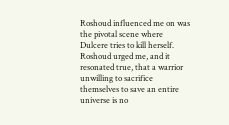Roshoud influenced me on was the pivotal scene where Dulcere tries to kill herself. Roshoud urged me, and it resonated true, that a warrior unwilling to sacrifice themselves to save an entire universe is no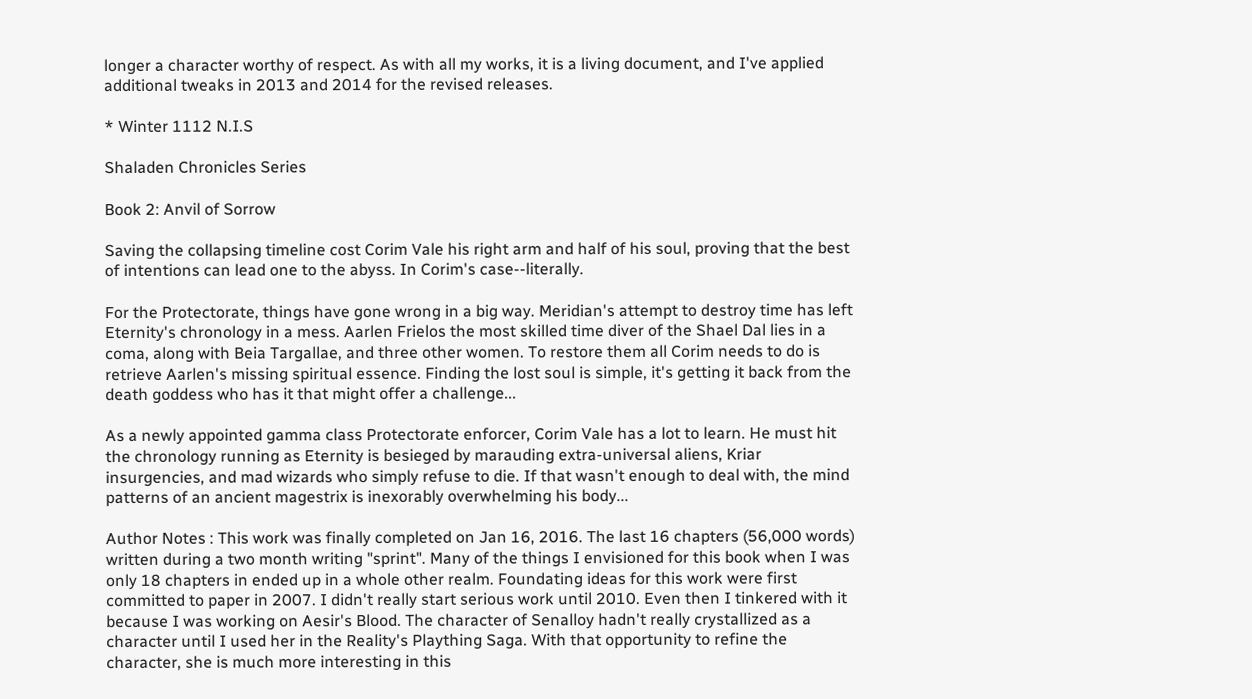longer a character worthy of respect. As with all my works, it is a living document, and I've applied additional tweaks in 2013 and 2014 for the revised releases.

* Winter 1112 N.I.S

Shaladen Chronicles Series

Book 2: Anvil of Sorrow

Saving the collapsing timeline cost Corim Vale his right arm and half of his soul, proving that the best of intentions can lead one to the abyss. In Corim's case--literally.

For the Protectorate, things have gone wrong in a big way. Meridian's attempt to destroy time has left Eternity's chronology in a mess. Aarlen Frielos the most skilled time diver of the Shael Dal lies in a coma, along with Beia Targallae, and three other women. To restore them all Corim needs to do is retrieve Aarlen's missing spiritual essence. Finding the lost soul is simple, it's getting it back from the death goddess who has it that might offer a challenge...

As a newly appointed gamma class Protectorate enforcer, Corim Vale has a lot to learn. He must hit the chronology running as Eternity is besieged by marauding extra-universal aliens, Kriar insurgencies, and mad wizards who simply refuse to die. If that wasn't enough to deal with, the mind patterns of an ancient magestrix is inexorably overwhelming his body...

Author Notes : This work was finally completed on Jan 16, 2016. The last 16 chapters (56,000 words) written during a two month writing "sprint". Many of the things I envisioned for this book when I was only 18 chapters in ended up in a whole other realm. Foundating ideas for this work were first committed to paper in 2007. I didn't really start serious work until 2010. Even then I tinkered with it because I was working on Aesir's Blood. The character of Senalloy hadn't really crystallized as a character until I used her in the Reality's Plaything Saga. With that opportunity to refine the character, she is much more interesting in this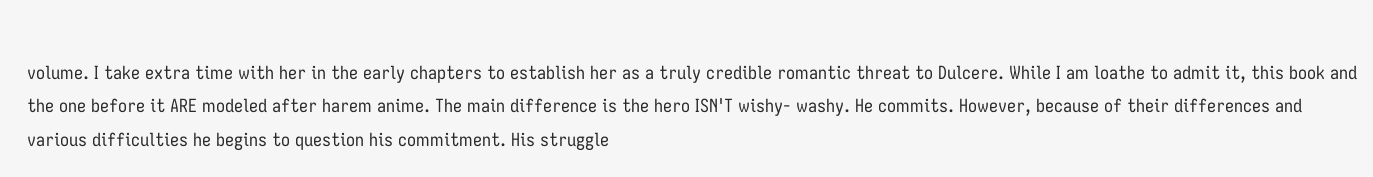volume. I take extra time with her in the early chapters to establish her as a truly credible romantic threat to Dulcere. While I am loathe to admit it, this book and the one before it ARE modeled after harem anime. The main difference is the hero ISN'T wishy- washy. He commits. However, because of their differences and various difficulties he begins to question his commitment. His struggle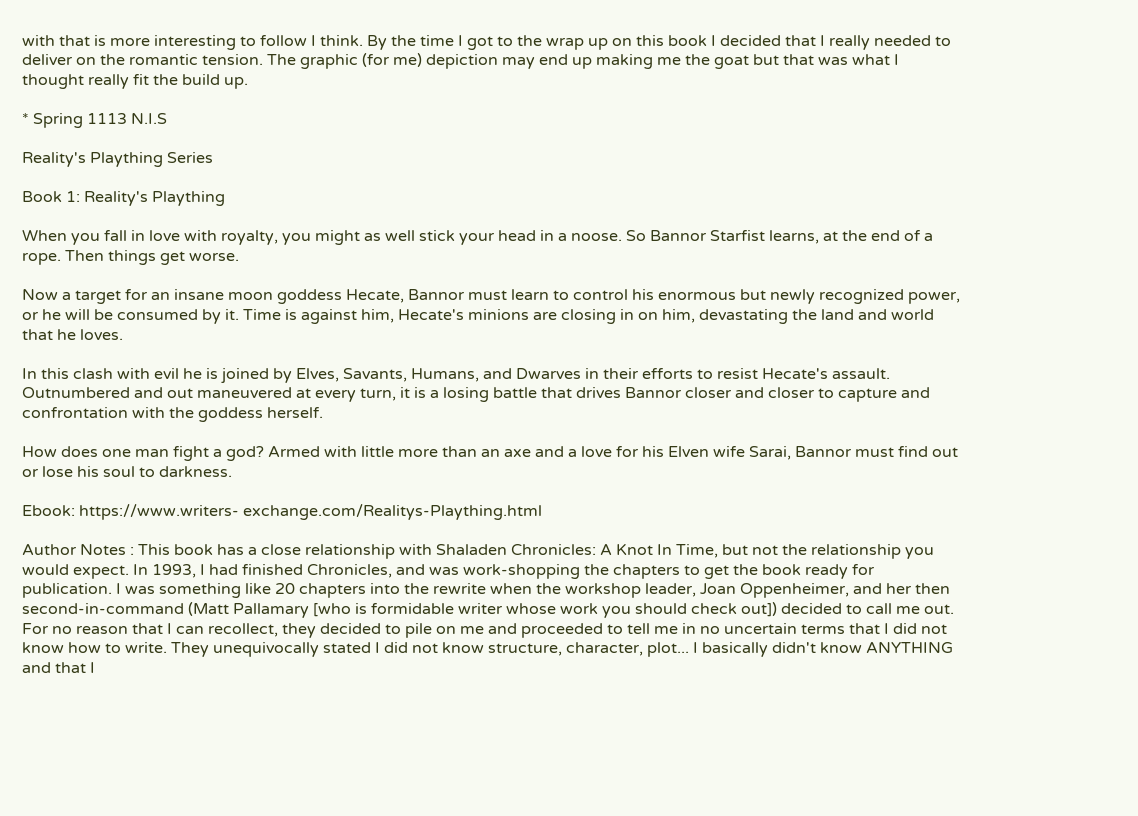with that is more interesting to follow I think. By the time I got to the wrap up on this book I decided that I really needed to deliver on the romantic tension. The graphic (for me) depiction may end up making me the goat but that was what I thought really fit the build up.

* Spring 1113 N.I.S

Reality's Plaything Series

Book 1: Reality's Plaything

When you fall in love with royalty, you might as well stick your head in a noose. So Bannor Starfist learns, at the end of a rope. Then things get worse.

Now a target for an insane moon goddess Hecate, Bannor must learn to control his enormous but newly recognized power, or he will be consumed by it. Time is against him, Hecate's minions are closing in on him, devastating the land and world that he loves.

In this clash with evil he is joined by Elves, Savants, Humans, and Dwarves in their efforts to resist Hecate's assault. Outnumbered and out maneuvered at every turn, it is a losing battle that drives Bannor closer and closer to capture and confrontation with the goddess herself.

How does one man fight a god? Armed with little more than an axe and a love for his Elven wife Sarai, Bannor must find out or lose his soul to darkness.

Ebook: https://www.writers- exchange.com/Realitys-Plaything.html

Author Notes : This book has a close relationship with Shaladen Chronicles: A Knot In Time, but not the relationship you would expect. In 1993, I had finished Chronicles, and was work-shopping the chapters to get the book ready for publication. I was something like 20 chapters into the rewrite when the workshop leader, Joan Oppenheimer, and her then second-in-command (Matt Pallamary [who is formidable writer whose work you should check out]) decided to call me out. For no reason that I can recollect, they decided to pile on me and proceeded to tell me in no uncertain terms that I did not know how to write. They unequivocally stated I did not know structure, character, plot... I basically didn't know ANYTHING and that I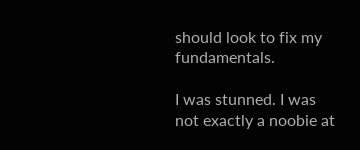should look to fix my fundamentals.

I was stunned. I was not exactly a noobie at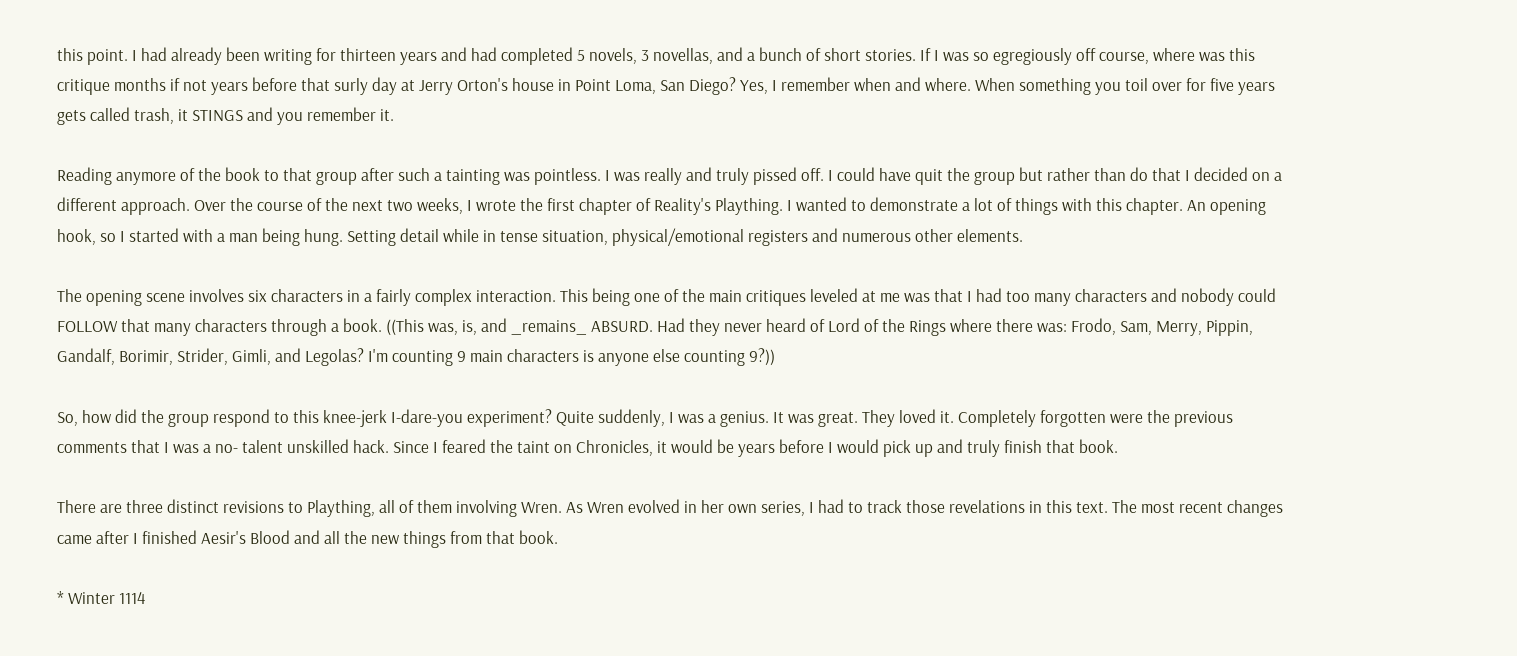this point. I had already been writing for thirteen years and had completed 5 novels, 3 novellas, and a bunch of short stories. If I was so egregiously off course, where was this critique months if not years before that surly day at Jerry Orton's house in Point Loma, San Diego? Yes, I remember when and where. When something you toil over for five years gets called trash, it STINGS and you remember it.

Reading anymore of the book to that group after such a tainting was pointless. I was really and truly pissed off. I could have quit the group but rather than do that I decided on a different approach. Over the course of the next two weeks, I wrote the first chapter of Reality's Plaything. I wanted to demonstrate a lot of things with this chapter. An opening hook, so I started with a man being hung. Setting detail while in tense situation, physical/emotional registers and numerous other elements.

The opening scene involves six characters in a fairly complex interaction. This being one of the main critiques leveled at me was that I had too many characters and nobody could FOLLOW that many characters through a book. ((This was, is, and _remains_ ABSURD. Had they never heard of Lord of the Rings where there was: Frodo, Sam, Merry, Pippin, Gandalf, Borimir, Strider, Gimli, and Legolas? I'm counting 9 main characters is anyone else counting 9?))

So, how did the group respond to this knee-jerk I-dare-you experiment? Quite suddenly, I was a genius. It was great. They loved it. Completely forgotten were the previous comments that I was a no- talent unskilled hack. Since I feared the taint on Chronicles, it would be years before I would pick up and truly finish that book.

There are three distinct revisions to Plaything, all of them involving Wren. As Wren evolved in her own series, I had to track those revelations in this text. The most recent changes came after I finished Aesir's Blood and all the new things from that book.

* Winter 1114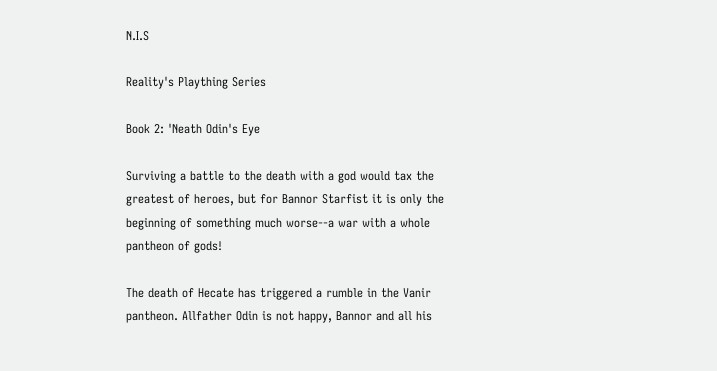N.I.S

Reality's Plaything Series

Book 2: 'Neath Odin's Eye

Surviving a battle to the death with a god would tax the greatest of heroes, but for Bannor Starfist it is only the beginning of something much worse--a war with a whole pantheon of gods!

The death of Hecate has triggered a rumble in the Vanir pantheon. Allfather Odin is not happy, Bannor and all his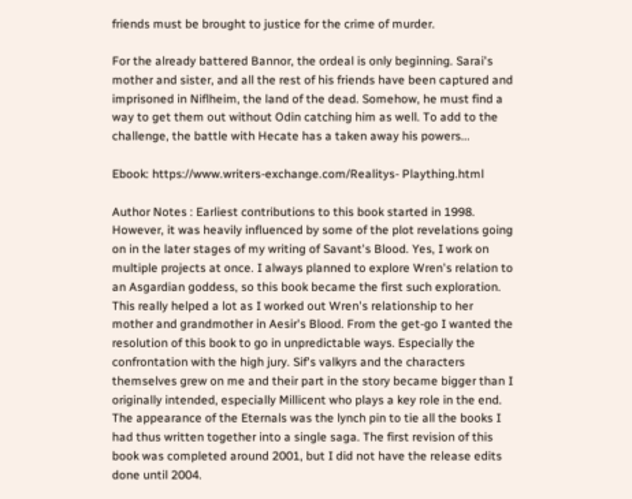friends must be brought to justice for the crime of murder.

For the already battered Bannor, the ordeal is only beginning. Sarai's mother and sister, and all the rest of his friends have been captured and imprisoned in Niflheim, the land of the dead. Somehow, he must find a way to get them out without Odin catching him as well. To add to the challenge, the battle with Hecate has a taken away his powers...

Ebook: https://www.writers-exchange.com/Realitys- Plaything.html

Author Notes : Earliest contributions to this book started in 1998. However, it was heavily influenced by some of the plot revelations going on in the later stages of my writing of Savant's Blood. Yes, I work on multiple projects at once. I always planned to explore Wren's relation to an Asgardian goddess, so this book became the first such exploration. This really helped a lot as I worked out Wren's relationship to her mother and grandmother in Aesir's Blood. From the get-go I wanted the resolution of this book to go in unpredictable ways. Especially the confrontation with the high jury. Sif's valkyrs and the characters themselves grew on me and their part in the story became bigger than I originally intended, especially Millicent who plays a key role in the end. The appearance of the Eternals was the lynch pin to tie all the books I had thus written together into a single saga. The first revision of this book was completed around 2001, but I did not have the release edits done until 2004.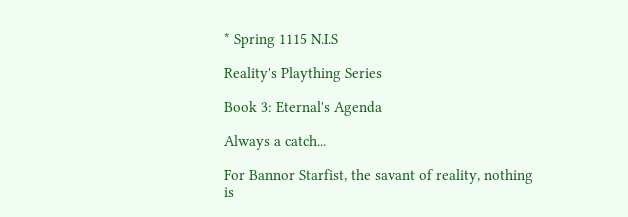* Spring 1115 N.I.S

Reality's Plaything Series

Book 3: Eternal's Agenda

Always a catch...

For Bannor Starfist, the savant of reality, nothing is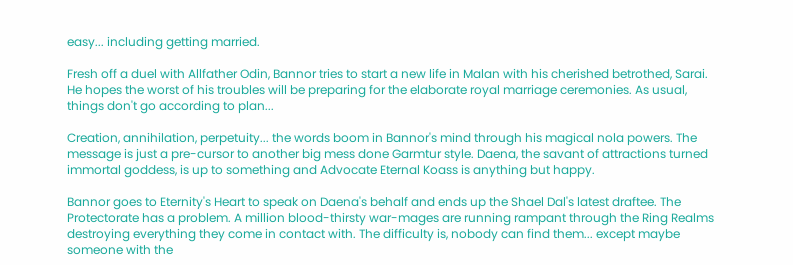easy... including getting married.

Fresh off a duel with Allfather Odin, Bannor tries to start a new life in Malan with his cherished betrothed, Sarai. He hopes the worst of his troubles will be preparing for the elaborate royal marriage ceremonies. As usual, things don't go according to plan...

Creation, annihilation, perpetuity... the words boom in Bannor's mind through his magical nola powers. The message is just a pre-cursor to another big mess done Garmtur style. Daena, the savant of attractions turned immortal goddess, is up to something and Advocate Eternal Koass is anything but happy.

Bannor goes to Eternity's Heart to speak on Daena's behalf and ends up the Shael Dal's latest draftee. The Protectorate has a problem. A million blood-thirsty war-mages are running rampant through the Ring Realms destroying everything they come in contact with. The difficulty is, nobody can find them... except maybe someone with the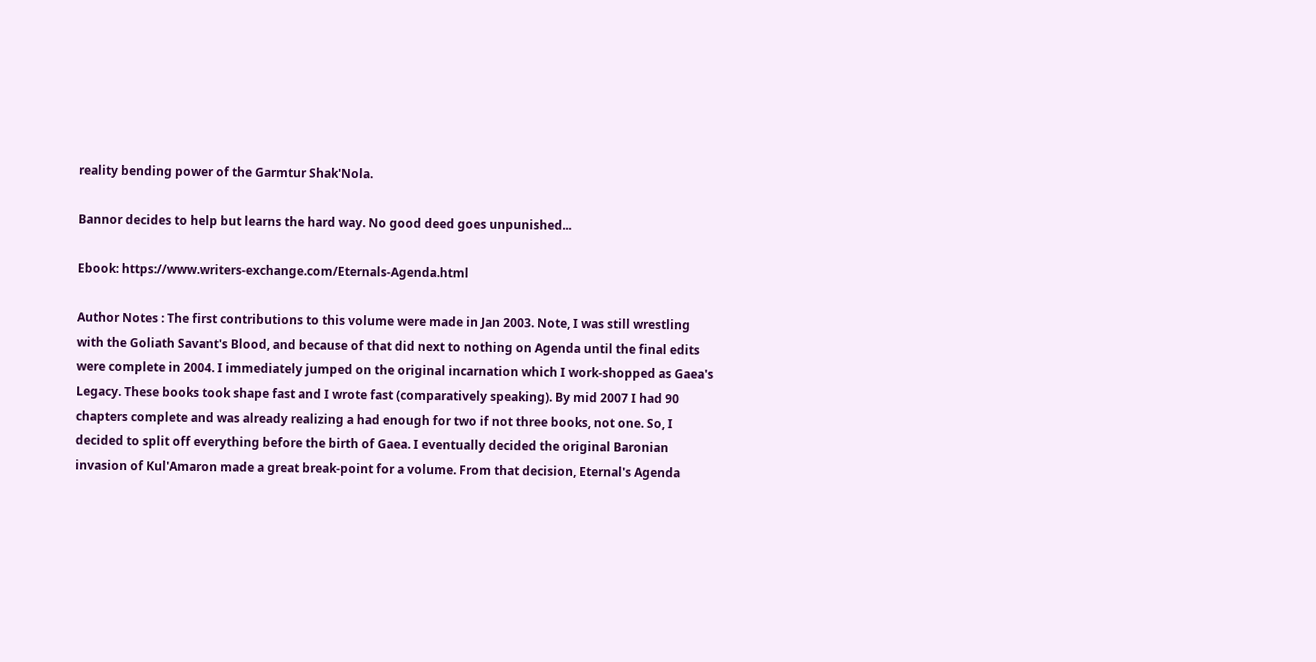reality bending power of the Garmtur Shak'Nola.

Bannor decides to help but learns the hard way. No good deed goes unpunished...

Ebook: https://www.writers-exchange.com/Eternals-Agenda.html

Author Notes : The first contributions to this volume were made in Jan 2003. Note, I was still wrestling with the Goliath Savant's Blood, and because of that did next to nothing on Agenda until the final edits were complete in 2004. I immediately jumped on the original incarnation which I work-shopped as Gaea's Legacy. These books took shape fast and I wrote fast (comparatively speaking). By mid 2007 I had 90 chapters complete and was already realizing a had enough for two if not three books, not one. So, I decided to split off everything before the birth of Gaea. I eventually decided the original Baronian invasion of Kul'Amaron made a great break-point for a volume. From that decision, Eternal's Agenda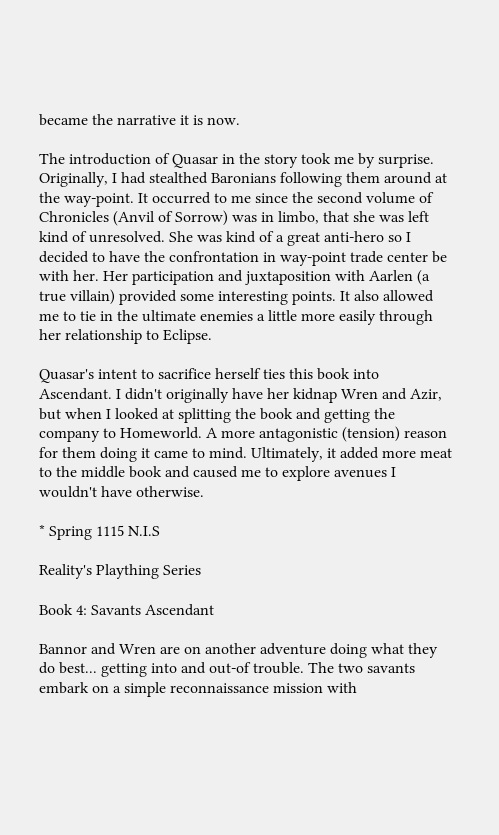became the narrative it is now.

The introduction of Quasar in the story took me by surprise. Originally, I had stealthed Baronians following them around at the way-point. It occurred to me since the second volume of Chronicles (Anvil of Sorrow) was in limbo, that she was left kind of unresolved. She was kind of a great anti-hero so I decided to have the confrontation in way-point trade center be with her. Her participation and juxtaposition with Aarlen (a true villain) provided some interesting points. It also allowed me to tie in the ultimate enemies a little more easily through her relationship to Eclipse.

Quasar's intent to sacrifice herself ties this book into Ascendant. I didn't originally have her kidnap Wren and Azir, but when I looked at splitting the book and getting the company to Homeworld. A more antagonistic (tension) reason for them doing it came to mind. Ultimately, it added more meat to the middle book and caused me to explore avenues I wouldn't have otherwise.

* Spring 1115 N.I.S

Reality's Plaything Series

Book 4: Savants Ascendant

Bannor and Wren are on another adventure doing what they do best... getting into and out-of trouble. The two savants embark on a simple reconnaissance mission with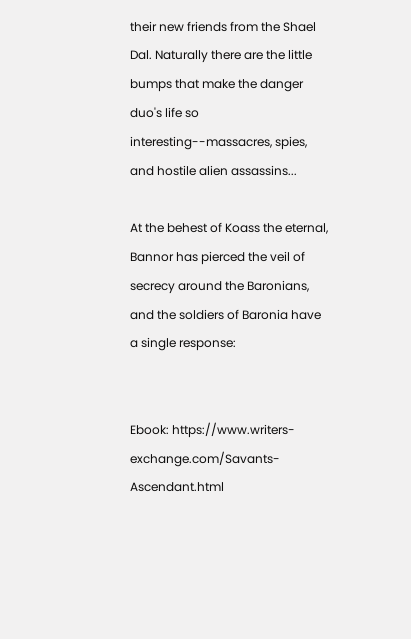their new friends from the Shael Dal. Naturally there are the little bumps that make the danger duo's life so interesting--massacres, spies, and hostile alien assassins...

At the behest of Koass the eternal, Bannor has pierced the veil of secrecy around the Baronians, and the soldiers of Baronia have a single response:


Ebook: https://www.writers-exchange.com/Savants- Ascendant.html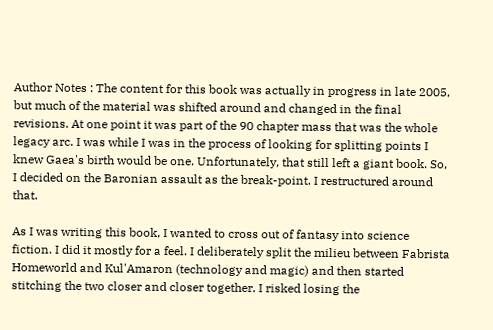Author Notes : The content for this book was actually in progress in late 2005, but much of the material was shifted around and changed in the final revisions. At one point it was part of the 90 chapter mass that was the whole legacy arc. I was while I was in the process of looking for splitting points I knew Gaea's birth would be one. Unfortunately, that still left a giant book. So, I decided on the Baronian assault as the break-point. I restructured around that.

As I was writing this book, I wanted to cross out of fantasy into science fiction. I did it mostly for a feel. I deliberately split the milieu between Fabrista Homeworld and Kul'Amaron (technology and magic) and then started stitching the two closer and closer together. I risked losing the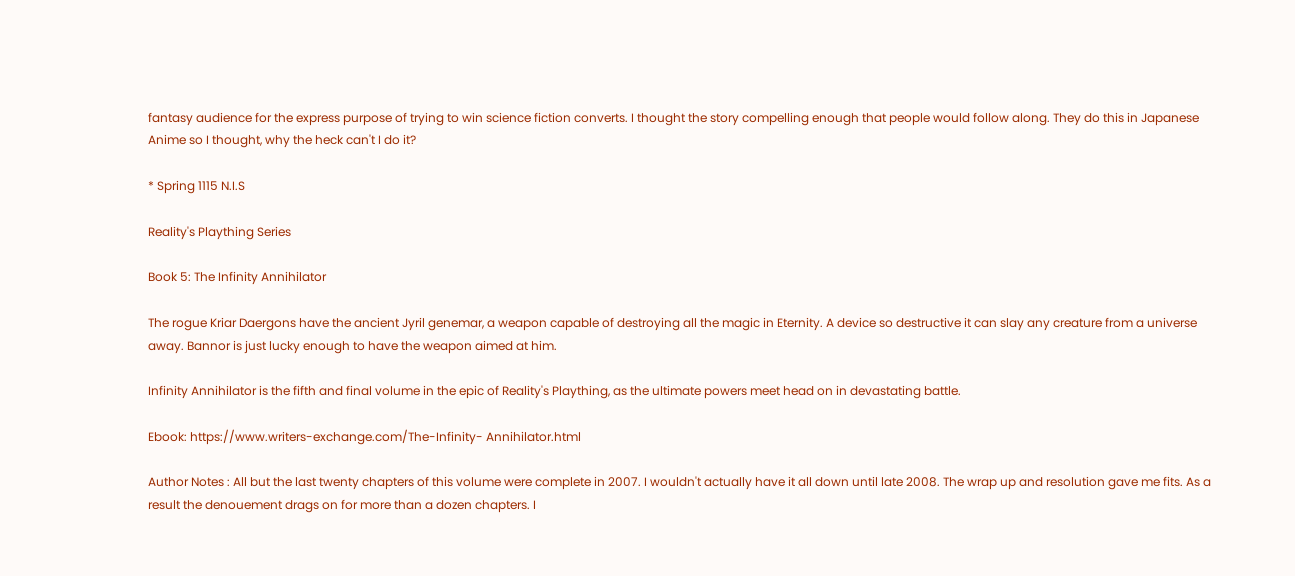fantasy audience for the express purpose of trying to win science fiction converts. I thought the story compelling enough that people would follow along. They do this in Japanese Anime so I thought, why the heck can't I do it?

* Spring 1115 N.I.S

Reality's Plaything Series

Book 5: The Infinity Annihilator

The rogue Kriar Daergons have the ancient Jyril genemar, a weapon capable of destroying all the magic in Eternity. A device so destructive it can slay any creature from a universe away. Bannor is just lucky enough to have the weapon aimed at him.

Infinity Annihilator is the fifth and final volume in the epic of Reality's Plaything, as the ultimate powers meet head on in devastating battle.

Ebook: https://www.writers-exchange.com/The-Infinity- Annihilator.html

Author Notes : All but the last twenty chapters of this volume were complete in 2007. I wouldn't actually have it all down until late 2008. The wrap up and resolution gave me fits. As a result the denouement drags on for more than a dozen chapters. I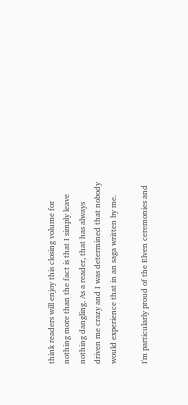think readers will enjoy this closing volume for nothing more than the fact is that I simply leave nothing dangling. As a reader, that has always driven me crazy and I was determined that nobody would experience that in an saga written by me.

I'm particularly proud of the Elven ceremonies and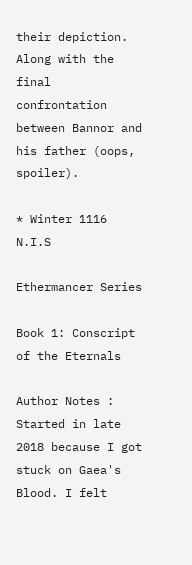their depiction. Along with the final confrontation between Bannor and his father (oops, spoiler).

* Winter 1116 N.I.S

Ethermancer Series

Book 1: Conscript of the Eternals

Author Notes : Started in late 2018 because I got stuck on Gaea's Blood. I felt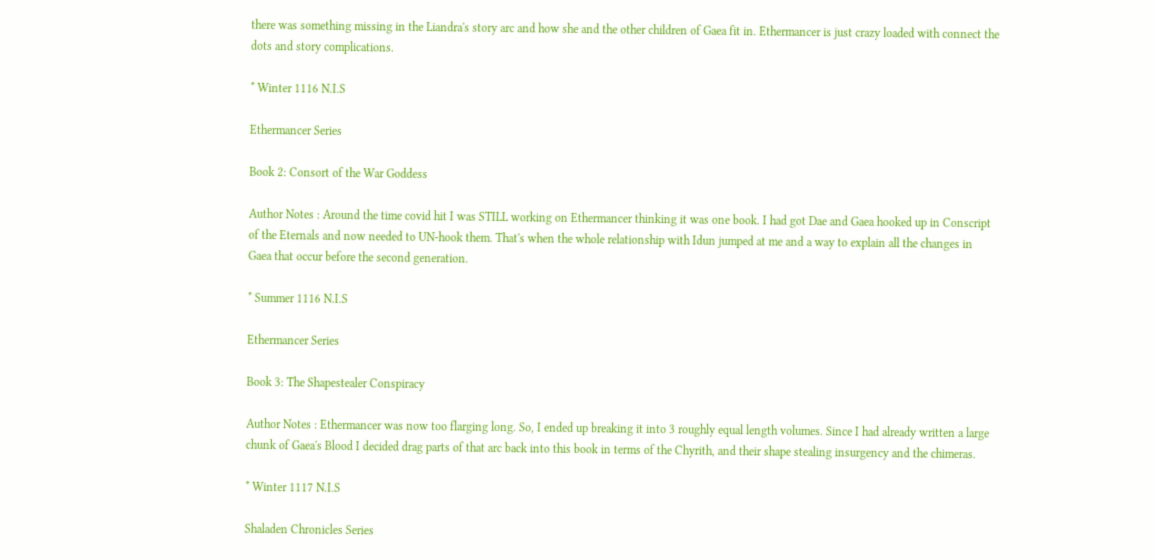there was something missing in the Liandra's story arc and how she and the other children of Gaea fit in. Ethermancer is just crazy loaded with connect the dots and story complications.

* Winter 1116 N.I.S

Ethermancer Series

Book 2: Consort of the War Goddess

Author Notes : Around the time covid hit I was STILL working on Ethermancer thinking it was one book. I had got Dae and Gaea hooked up in Conscript of the Eternals and now needed to UN-hook them. That's when the whole relationship with Idun jumped at me and a way to explain all the changes in Gaea that occur before the second generation.

* Summer 1116 N.I.S

Ethermancer Series

Book 3: The Shapestealer Conspiracy

Author Notes : Ethermancer was now too flarging long. So, I ended up breaking it into 3 roughly equal length volumes. Since I had already written a large chunk of Gaea's Blood I decided drag parts of that arc back into this book in terms of the Chyrith, and their shape stealing insurgency and the chimeras.

* Winter 1117 N.I.S

Shaladen Chronicles Series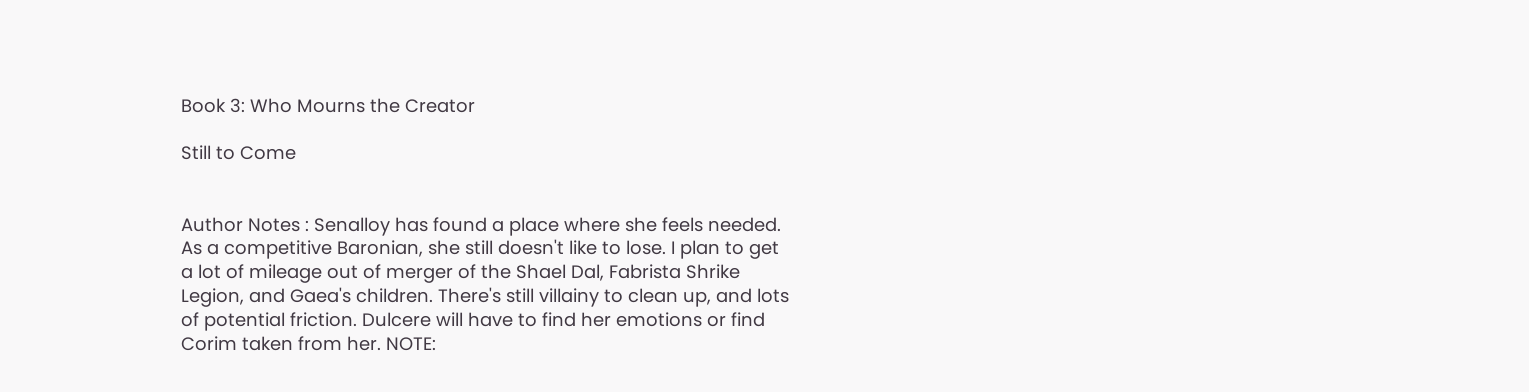Book 3: Who Mourns the Creator

Still to Come


Author Notes : Senalloy has found a place where she feels needed. As a competitive Baronian, she still doesn't like to lose. I plan to get a lot of mileage out of merger of the Shael Dal, Fabrista Shrike Legion, and Gaea's children. There's still villainy to clean up, and lots of potential friction. Dulcere will have to find her emotions or find Corim taken from her. NOTE: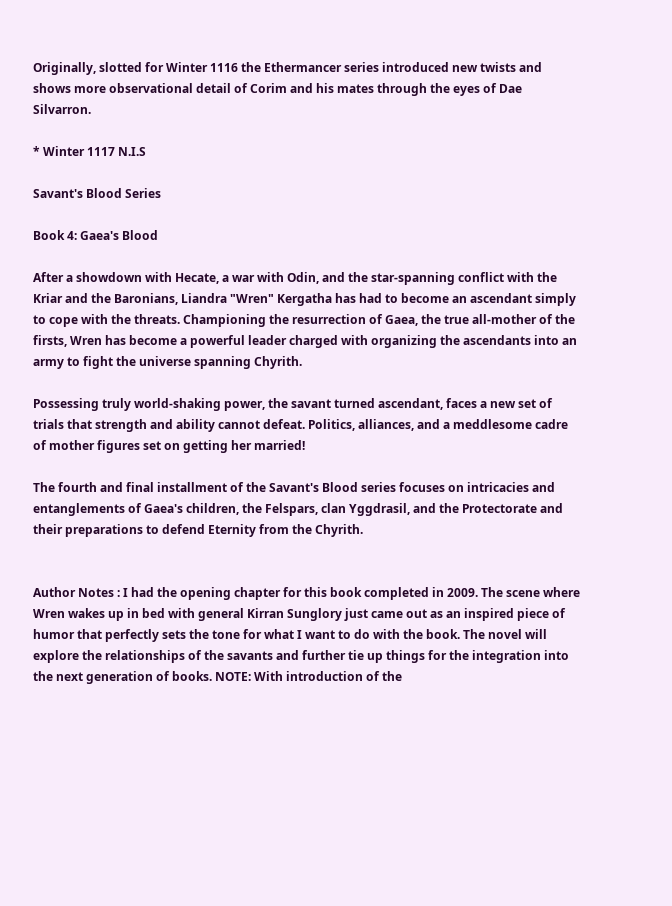Originally, slotted for Winter 1116 the Ethermancer series introduced new twists and shows more observational detail of Corim and his mates through the eyes of Dae Silvarron.

* Winter 1117 N.I.S

Savant's Blood Series

Book 4: Gaea's Blood

After a showdown with Hecate, a war with Odin, and the star-spanning conflict with the Kriar and the Baronians, Liandra "Wren" Kergatha has had to become an ascendant simply to cope with the threats. Championing the resurrection of Gaea, the true all-mother of the firsts, Wren has become a powerful leader charged with organizing the ascendants into an army to fight the universe spanning Chyrith.

Possessing truly world-shaking power, the savant turned ascendant, faces a new set of trials that strength and ability cannot defeat. Politics, alliances, and a meddlesome cadre of mother figures set on getting her married!

The fourth and final installment of the Savant's Blood series focuses on intricacies and entanglements of Gaea's children, the Felspars, clan Yggdrasil, and the Protectorate and their preparations to defend Eternity from the Chyrith.


Author Notes : I had the opening chapter for this book completed in 2009. The scene where Wren wakes up in bed with general Kirran Sunglory just came out as an inspired piece of humor that perfectly sets the tone for what I want to do with the book. The novel will explore the relationships of the savants and further tie up things for the integration into the next generation of books. NOTE: With introduction of the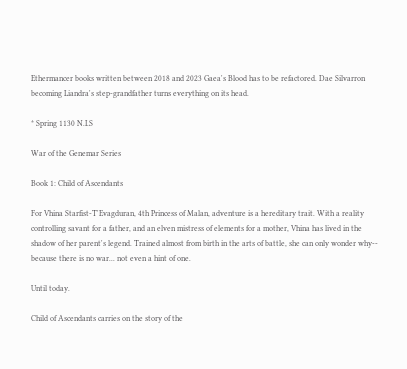Ethermancer books written between 2018 and 2023 Gaea's Blood has to be refactored. Dae Silvarron becoming Liandra's step-grandfather turns everything on its head.

* Spring 1130 N.I.S

War of the Genemar Series

Book 1: Child of Ascendants

For Vhina Starfist-T'Evagduran, 4th Princess of Malan, adventure is a hereditary trait. With a reality controlling savant for a father, and an elven mistress of elements for a mother, Vhina has lived in the shadow of her parent's legend. Trained almost from birth in the arts of battle, she can only wonder why-- because there is no war... not even a hint of one.

Until today.

Child of Ascendants carries on the story of the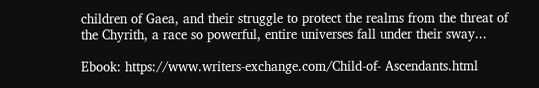children of Gaea, and their struggle to protect the realms from the threat of the Chyrith, a race so powerful, entire universes fall under their sway...

Ebook: https://www.writers-exchange.com/Child-of- Ascendants.html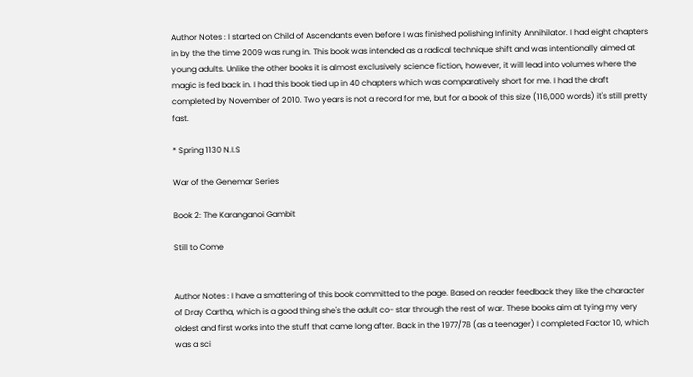Author Notes : I started on Child of Ascendants even before I was finished polishing Infinity Annihilator. I had eight chapters in by the the time 2009 was rung in. This book was intended as a radical technique shift and was intentionally aimed at young adults. Unlike the other books it is almost exclusively science fiction, however, it will lead into volumes where the magic is fed back in. I had this book tied up in 40 chapters which was comparatively short for me. I had the draft completed by November of 2010. Two years is not a record for me, but for a book of this size (116,000 words) it's still pretty fast.

* Spring 1130 N.I.S

War of the Genemar Series

Book 2: The Karanganoi Gambit

Still to Come


Author Notes : I have a smattering of this book committed to the page. Based on reader feedback they like the character of Dray Cartha, which is a good thing she's the adult co- star through the rest of war. These books aim at tying my very oldest and first works into the stuff that came long after. Back in the 1977/78 (as a teenager) I completed Factor 10, which was a sci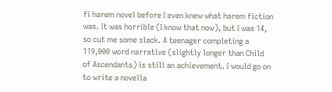fi harem novel before I even knew what harem fiction was. It was horrible (I know that now), but I was 14, so cut me some slack. A teenager completing a 119,000 word narrative (slightly longer than Child of Ascendants) is still an achievement. I would go on to write a novella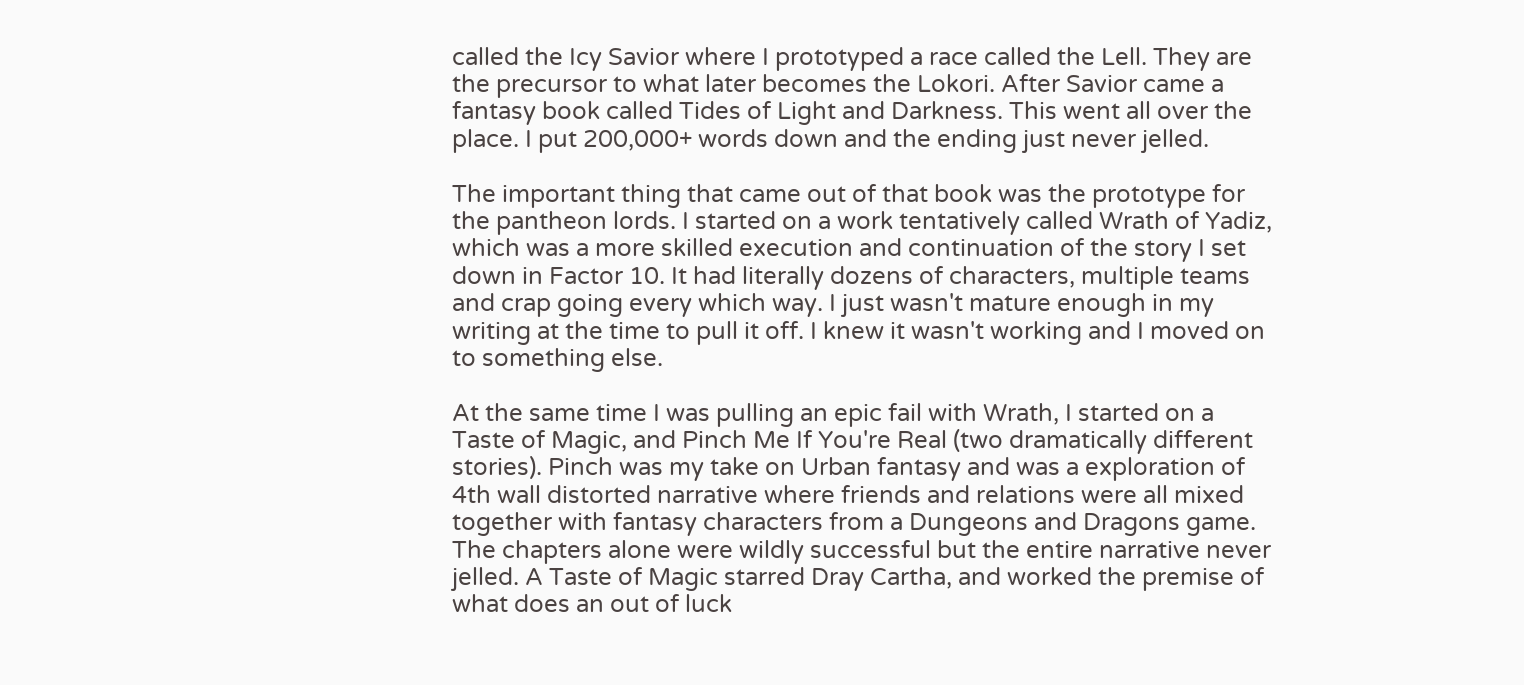called the Icy Savior where I prototyped a race called the Lell. They are the precursor to what later becomes the Lokori. After Savior came a fantasy book called Tides of Light and Darkness. This went all over the place. I put 200,000+ words down and the ending just never jelled.

The important thing that came out of that book was the prototype for the pantheon lords. I started on a work tentatively called Wrath of Yadiz, which was a more skilled execution and continuation of the story I set down in Factor 10. It had literally dozens of characters, multiple teams and crap going every which way. I just wasn't mature enough in my writing at the time to pull it off. I knew it wasn't working and I moved on to something else.

At the same time I was pulling an epic fail with Wrath, I started on a Taste of Magic, and Pinch Me If You're Real (two dramatically different stories). Pinch was my take on Urban fantasy and was a exploration of 4th wall distorted narrative where friends and relations were all mixed together with fantasy characters from a Dungeons and Dragons game. The chapters alone were wildly successful but the entire narrative never jelled. A Taste of Magic starred Dray Cartha, and worked the premise of what does an out of luck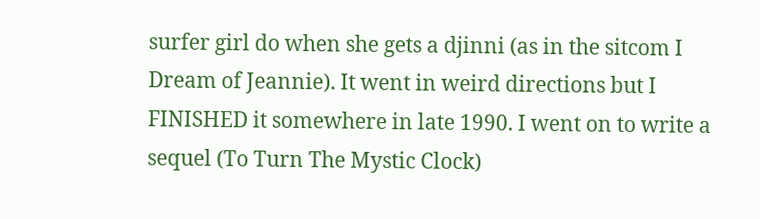surfer girl do when she gets a djinni (as in the sitcom I Dream of Jeannie). It went in weird directions but I FINISHED it somewhere in late 1990. I went on to write a sequel (To Turn The Mystic Clock)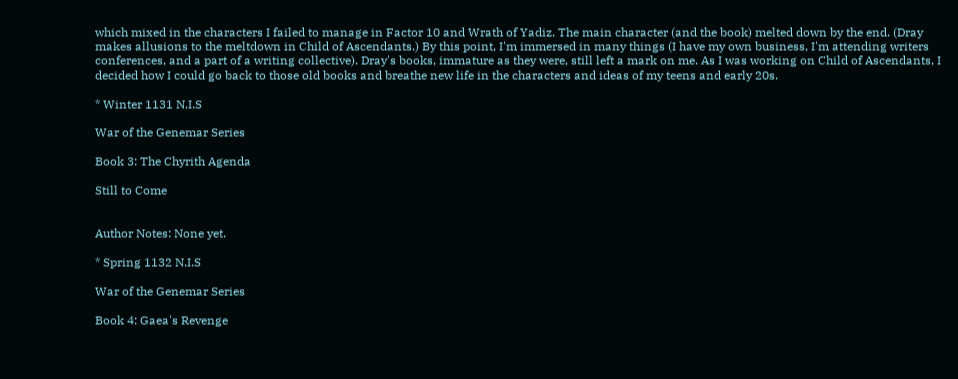which mixed in the characters I failed to manage in Factor 10 and Wrath of Yadiz. The main character (and the book) melted down by the end. (Dray makes allusions to the meltdown in Child of Ascendants.) By this point, I'm immersed in many things (I have my own business, I'm attending writers conferences, and a part of a writing collective). Dray's books, immature as they were, still left a mark on me. As I was working on Child of Ascendants, I decided how I could go back to those old books and breathe new life in the characters and ideas of my teens and early 20s.

* Winter 1131 N.I.S

War of the Genemar Series

Book 3: The Chyrith Agenda

Still to Come


Author Notes: None yet.

* Spring 1132 N.I.S

War of the Genemar Series

Book 4: Gaea's Revenge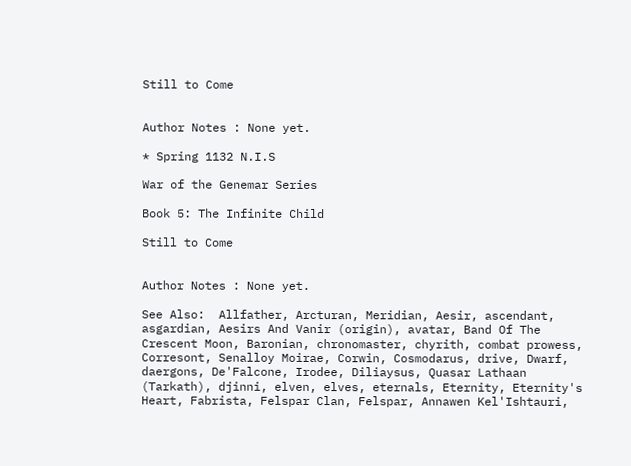Still to Come


Author Notes : None yet.

* Spring 1132 N.I.S

War of the Genemar Series

Book 5: The Infinite Child

Still to Come


Author Notes : None yet.

See Also:  Allfather, Arcturan, Meridian, Aesir, ascendant, asgardian, Aesirs And Vanir (origin), avatar, Band Of The Crescent Moon, Baronian, chronomaster, chyrith, combat prowess, Corresont, Senalloy Moirae, Corwin, Cosmodarus, drive, Dwarf, daergons, De'Falcone, Irodee, Diliaysus, Quasar Lathaan (Tarkath), djinni, elven, elves, eternals, Eternity, Eternity's Heart, Fabrista, Felspar Clan, Felspar, Annawen Kel'Ishtauri,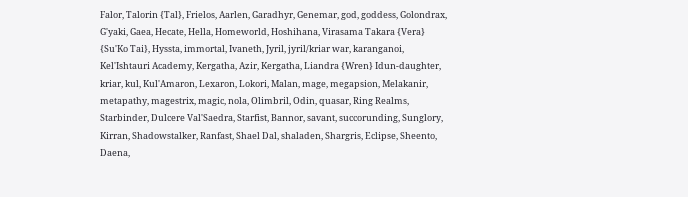Falor, Talorin {Tal}, Frielos, Aarlen, Garadhyr, Genemar, god, goddess, Golondrax, G'yaki, Gaea, Hecate, Hella, Homeworld, Hoshihana, Virasama Takara {Vera} {Su'Ko Tai}, Hyssta, immortal, Ivaneth, Jyril, jyril/kriar war, karanganoi, Kel'Ishtauri Academy, Kergatha, Azir, Kergatha, Liandra {Wren} Idun-daughter, kriar, kul, Kul'Amaron, Lexaron, Lokori, Malan, mage, megapsion, Melakanir, metapathy, magestrix, magic, nola, Olimbril, Odin, quasar, Ring Realms, Starbinder, Dulcere Val'Saedra, Starfist, Bannor, savant, succorunding, Sunglory, Kirran, Shadowstalker, Ranfast, Shael Dal, shaladen, Shargris, Eclipse, Sheento, Daena,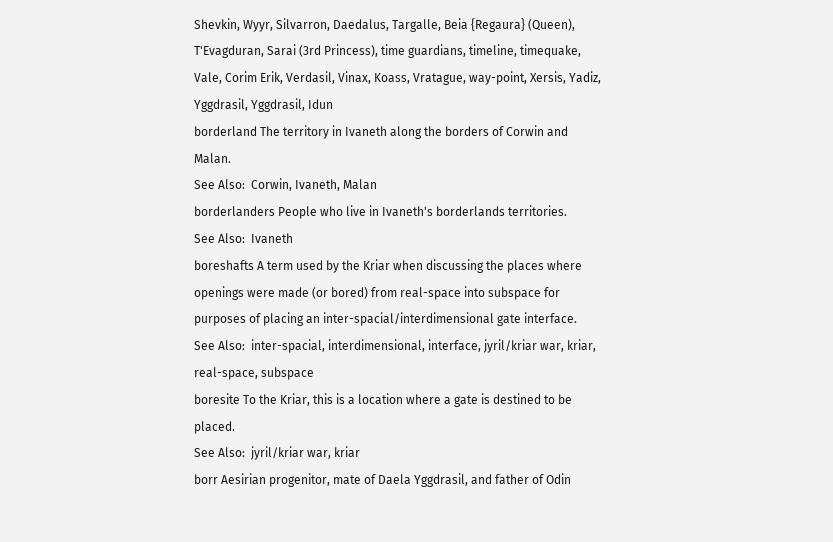Shevkin, Wyyr, Silvarron, Daedalus, Targalle, Beia {Regaura} (Queen), T'Evagduran, Sarai (3rd Princess), time guardians, timeline, timequake, Vale, Corim Erik, Verdasil, Vinax, Koass, Vratague, way-point, Xersis, Yadiz, Yggdrasil, Yggdrasil, Idun
borderland The territory in Ivaneth along the borders of Corwin and Malan.
See Also:  Corwin, Ivaneth, Malan
borderlanders People who live in Ivaneth's borderlands territories.
See Also:  Ivaneth
boreshafts A term used by the Kriar when discussing the places where openings were made (or bored) from real-space into subspace for purposes of placing an inter-spacial/interdimensional gate interface.
See Also:  inter-spacial, interdimensional, interface, jyril/kriar war, kriar, real-space, subspace
boresite To the Kriar, this is a location where a gate is destined to be placed.
See Also:  jyril/kriar war, kriar
borr Aesirian progenitor, mate of Daela Yggdrasil, and father of Odin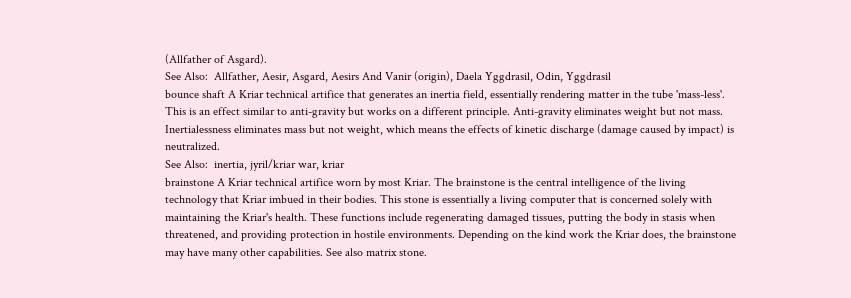(Allfather of Asgard).
See Also:  Allfather, Aesir, Asgard, Aesirs And Vanir (origin), Daela Yggdrasil, Odin, Yggdrasil
bounce shaft A Kriar technical artifice that generates an inertia field, essentially rendering matter in the tube 'mass-less'. This is an effect similar to anti-gravity but works on a different principle. Anti-gravity eliminates weight but not mass. Inertialessness eliminates mass but not weight, which means the effects of kinetic discharge (damage caused by impact) is neutralized.
See Also:  inertia, jyril/kriar war, kriar
brainstone A Kriar technical artifice worn by most Kriar. The brainstone is the central intelligence of the living technology that Kriar imbued in their bodies. This stone is essentially a living computer that is concerned solely with maintaining the Kriar's health. These functions include regenerating damaged tissues, putting the body in stasis when threatened, and providing protection in hostile environments. Depending on the kind work the Kriar does, the brainstone may have many other capabilities. See also matrix stone.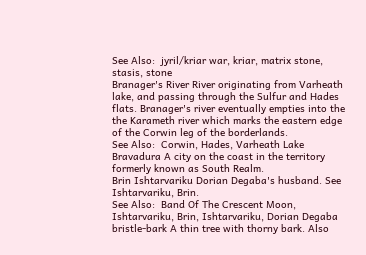See Also:  jyril/kriar war, kriar, matrix stone, stasis, stone
Branager's River River originating from Varheath lake, and passing through the Sulfur and Hades flats. Branager's river eventually empties into the the Karameth river which marks the eastern edge of the Corwin leg of the borderlands.
See Also:  Corwin, Hades, Varheath Lake
Bravadura A city on the coast in the territory formerly known as South Realm.
Brin Ishtarvariku Dorian Degaba's husband. See Ishtarvariku, Brin.
See Also:  Band Of The Crescent Moon, Ishtarvariku, Brin, Ishtarvariku, Dorian Degaba
bristle-bark A thin tree with thorny bark. Also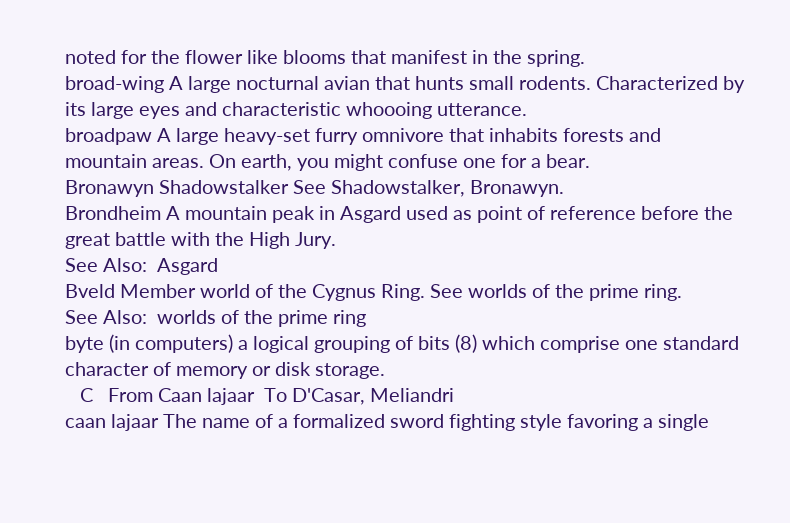noted for the flower like blooms that manifest in the spring.
broad-wing A large nocturnal avian that hunts small rodents. Characterized by its large eyes and characteristic whoooing utterance.
broadpaw A large heavy-set furry omnivore that inhabits forests and mountain areas. On earth, you might confuse one for a bear.
Bronawyn Shadowstalker See Shadowstalker, Bronawyn.
Brondheim A mountain peak in Asgard used as point of reference before the great battle with the High Jury.
See Also:  Asgard
Bveld Member world of the Cygnus Ring. See worlds of the prime ring.
See Also:  worlds of the prime ring
byte (in computers) a logical grouping of bits (8) which comprise one standard character of memory or disk storage.
   C   From Caan lajaar  To D'Casar, Meliandri
caan lajaar The name of a formalized sword fighting style favoring a single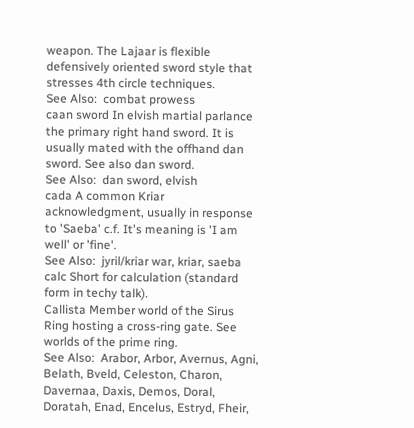weapon. The Lajaar is flexible defensively oriented sword style that stresses 4th circle techniques.
See Also:  combat prowess
caan sword In elvish martial parlance the primary right hand sword. It is usually mated with the offhand dan sword. See also dan sword.
See Also:  dan sword, elvish
cada A common Kriar acknowledgment, usually in response to 'Saeba' c.f. It's meaning is 'I am well' or 'fine'.
See Also:  jyril/kriar war, kriar, saeba
calc Short for calculation (standard form in techy talk).
Callista Member world of the Sirus Ring hosting a cross-ring gate. See worlds of the prime ring.
See Also:  Arabor, Arbor, Avernus, Agni, Belath, Bveld, Celeston, Charon, Davernaa, Daxis, Demos, Doral, Doratah, Enad, Encelus, Estryd, Fheir,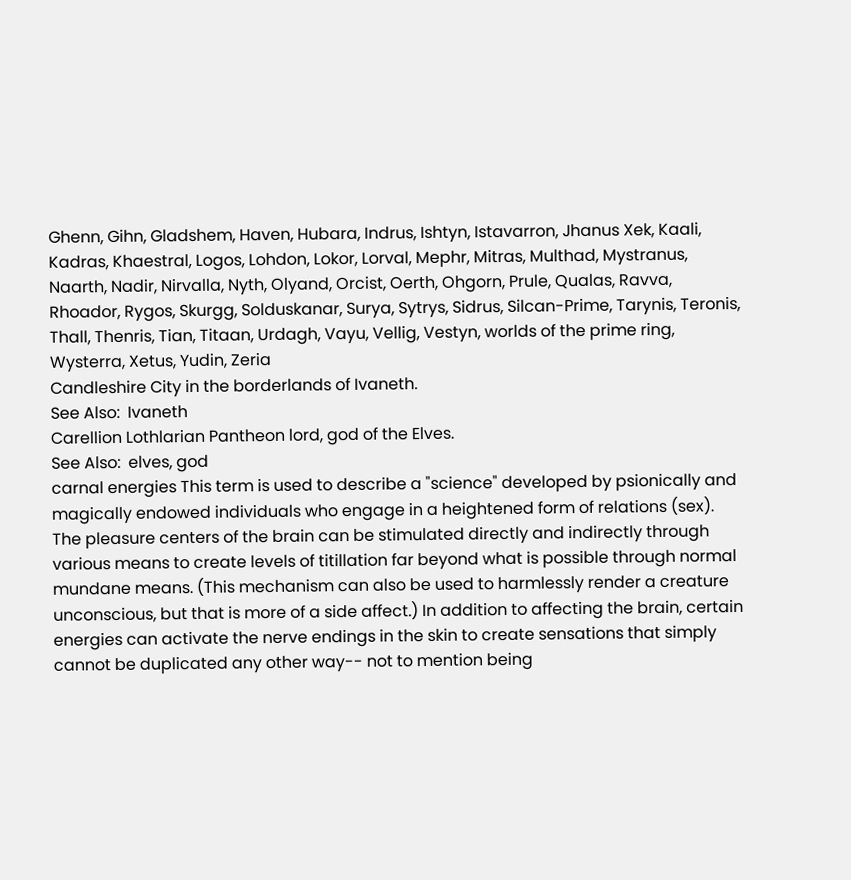Ghenn, Gihn, Gladshem, Haven, Hubara, Indrus, Ishtyn, Istavarron, Jhanus Xek, Kaali, Kadras, Khaestral, Logos, Lohdon, Lokor, Lorval, Mephr, Mitras, Multhad, Mystranus, Naarth, Nadir, Nirvalla, Nyth, Olyand, Orcist, Oerth, Ohgorn, Prule, Qualas, Ravva, Rhoador, Rygos, Skurgg, Solduskanar, Surya, Sytrys, Sidrus, Silcan-Prime, Tarynis, Teronis, Thall, Thenris, Tian, Titaan, Urdagh, Vayu, Vellig, Vestyn, worlds of the prime ring, Wysterra, Xetus, Yudin, Zeria
Candleshire City in the borderlands of Ivaneth.
See Also:  Ivaneth
Carellion Lothlarian Pantheon lord, god of the Elves.
See Also:  elves, god
carnal energies This term is used to describe a "science" developed by psionically and magically endowed individuals who engage in a heightened form of relations (sex). The pleasure centers of the brain can be stimulated directly and indirectly through various means to create levels of titillation far beyond what is possible through normal mundane means. (This mechanism can also be used to harmlessly render a creature unconscious, but that is more of a side affect.) In addition to affecting the brain, certain energies can activate the nerve endings in the skin to create sensations that simply cannot be duplicated any other way-- not to mention being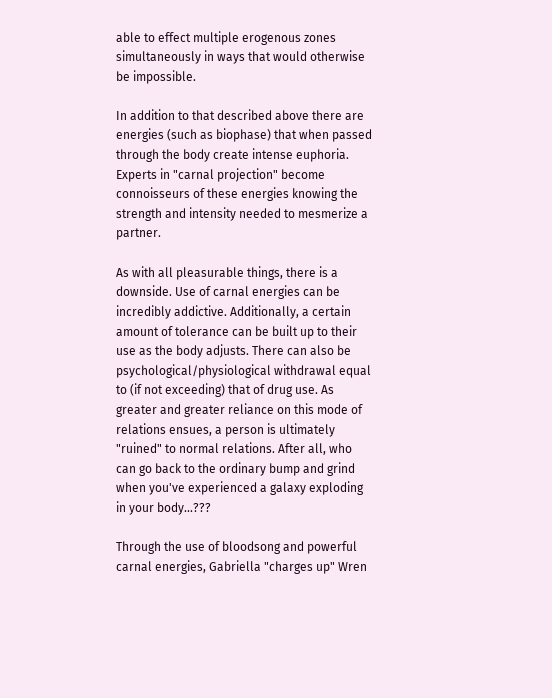able to effect multiple erogenous zones simultaneously in ways that would otherwise be impossible.

In addition to that described above there are energies (such as biophase) that when passed through the body create intense euphoria. Experts in "carnal projection" become connoisseurs of these energies knowing the strength and intensity needed to mesmerize a partner.

As with all pleasurable things, there is a downside. Use of carnal energies can be incredibly addictive. Additionally, a certain amount of tolerance can be built up to their use as the body adjusts. There can also be psychological/physiological withdrawal equal to (if not exceeding) that of drug use. As greater and greater reliance on this mode of relations ensues, a person is ultimately "ruined" to normal relations. After all, who can go back to the ordinary bump and grind when you've experienced a galaxy exploding in your body...???

Through the use of bloodsong and powerful carnal energies, Gabriella "charges up" Wren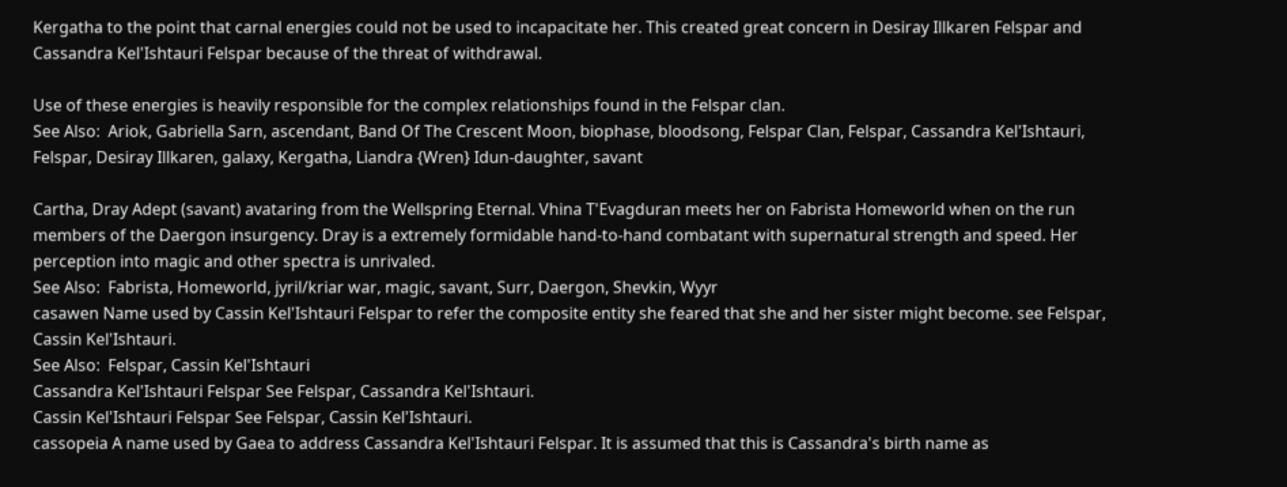Kergatha to the point that carnal energies could not be used to incapacitate her. This created great concern in Desiray Illkaren Felspar and Cassandra Kel'Ishtauri Felspar because of the threat of withdrawal.

Use of these energies is heavily responsible for the complex relationships found in the Felspar clan.
See Also:  Ariok, Gabriella Sarn, ascendant, Band Of The Crescent Moon, biophase, bloodsong, Felspar Clan, Felspar, Cassandra Kel'Ishtauri, Felspar, Desiray Illkaren, galaxy, Kergatha, Liandra {Wren} Idun-daughter, savant

Cartha, Dray Adept (savant) avataring from the Wellspring Eternal. Vhina T'Evagduran meets her on Fabrista Homeworld when on the run members of the Daergon insurgency. Dray is a extremely formidable hand-to-hand combatant with supernatural strength and speed. Her perception into magic and other spectra is unrivaled.
See Also:  Fabrista, Homeworld, jyril/kriar war, magic, savant, Surr, Daergon, Shevkin, Wyyr
casawen Name used by Cassin Kel'Ishtauri Felspar to refer the composite entity she feared that she and her sister might become. see Felspar, Cassin Kel'Ishtauri.
See Also:  Felspar, Cassin Kel'Ishtauri
Cassandra Kel'Ishtauri Felspar See Felspar, Cassandra Kel'Ishtauri.
Cassin Kel'Ishtauri Felspar See Felspar, Cassin Kel'Ishtauri.
cassopeia A name used by Gaea to address Cassandra Kel'Ishtauri Felspar. It is assumed that this is Cassandra's birth name as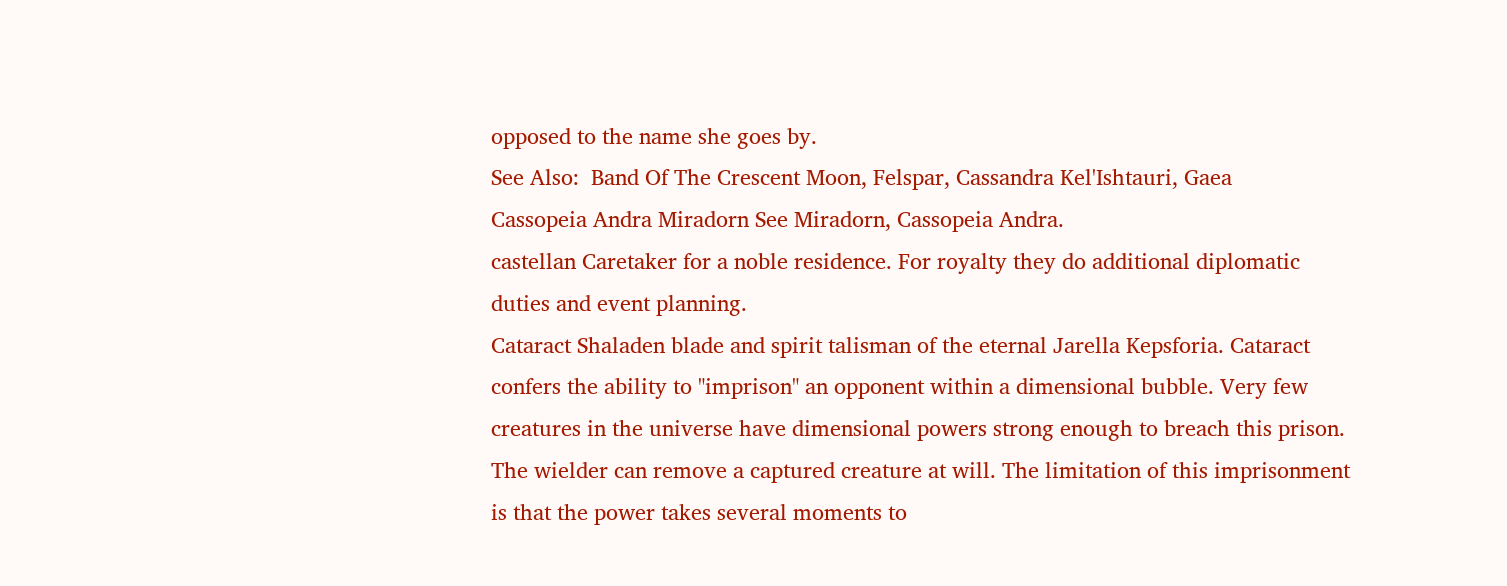opposed to the name she goes by.
See Also:  Band Of The Crescent Moon, Felspar, Cassandra Kel'Ishtauri, Gaea
Cassopeia Andra Miradorn See Miradorn, Cassopeia Andra.
castellan Caretaker for a noble residence. For royalty they do additional diplomatic duties and event planning.
Cataract Shaladen blade and spirit talisman of the eternal Jarella Kepsforia. Cataract confers the ability to "imprison" an opponent within a dimensional bubble. Very few creatures in the universe have dimensional powers strong enough to breach this prison. The wielder can remove a captured creature at will. The limitation of this imprisonment is that the power takes several moments to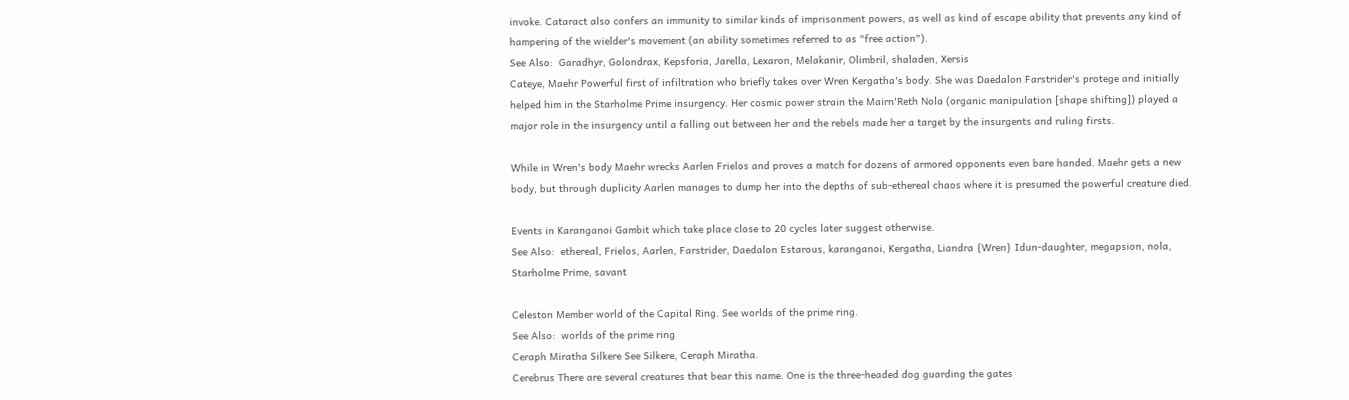invoke. Cataract also confers an immunity to similar kinds of imprisonment powers, as well as kind of escape ability that prevents any kind of hampering of the wielder's movement (an ability sometimes referred to as "free action").
See Also:  Garadhyr, Golondrax, Kepsforia, Jarella, Lexaron, Melakanir, Olimbril, shaladen, Xersis
Cateye, Maehr Powerful first of infiltration who briefly takes over Wren Kergatha's body. She was Daedalon Farstrider's protege and initially helped him in the Starholme Prime insurgency. Her cosmic power strain the Mairn'Reth Nola (organic manipulation [shape shifting]) played a major role in the insurgency until a falling out between her and the rebels made her a target by the insurgents and ruling firsts.

While in Wren's body Maehr wrecks Aarlen Frielos and proves a match for dozens of armored opponents even bare handed. Maehr gets a new body, but through duplicity Aarlen manages to dump her into the depths of sub-ethereal chaos where it is presumed the powerful creature died.

Events in Karanganoi Gambit which take place close to 20 cycles later suggest otherwise.
See Also:  ethereal, Frielos, Aarlen, Farstrider, Daedalon Estarous, karanganoi, Kergatha, Liandra {Wren} Idun-daughter, megapsion, nola, Starholme Prime, savant

Celeston Member world of the Capital Ring. See worlds of the prime ring.
See Also:  worlds of the prime ring
Ceraph Miratha Silkere See Silkere, Ceraph Miratha.
Cerebrus There are several creatures that bear this name. One is the three-headed dog guarding the gates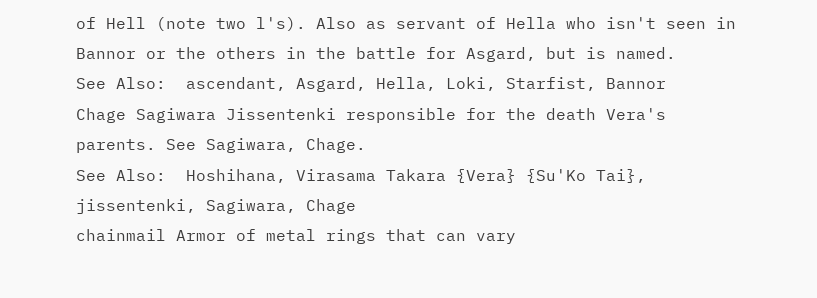of Hell (note two l's). Also as servant of Hella who isn't seen in Bannor or the others in the battle for Asgard, but is named.
See Also:  ascendant, Asgard, Hella, Loki, Starfist, Bannor
Chage Sagiwara Jissentenki responsible for the death Vera's parents. See Sagiwara, Chage.
See Also:  Hoshihana, Virasama Takara {Vera} {Su'Ko Tai}, jissentenki, Sagiwara, Chage
chainmail Armor of metal rings that can vary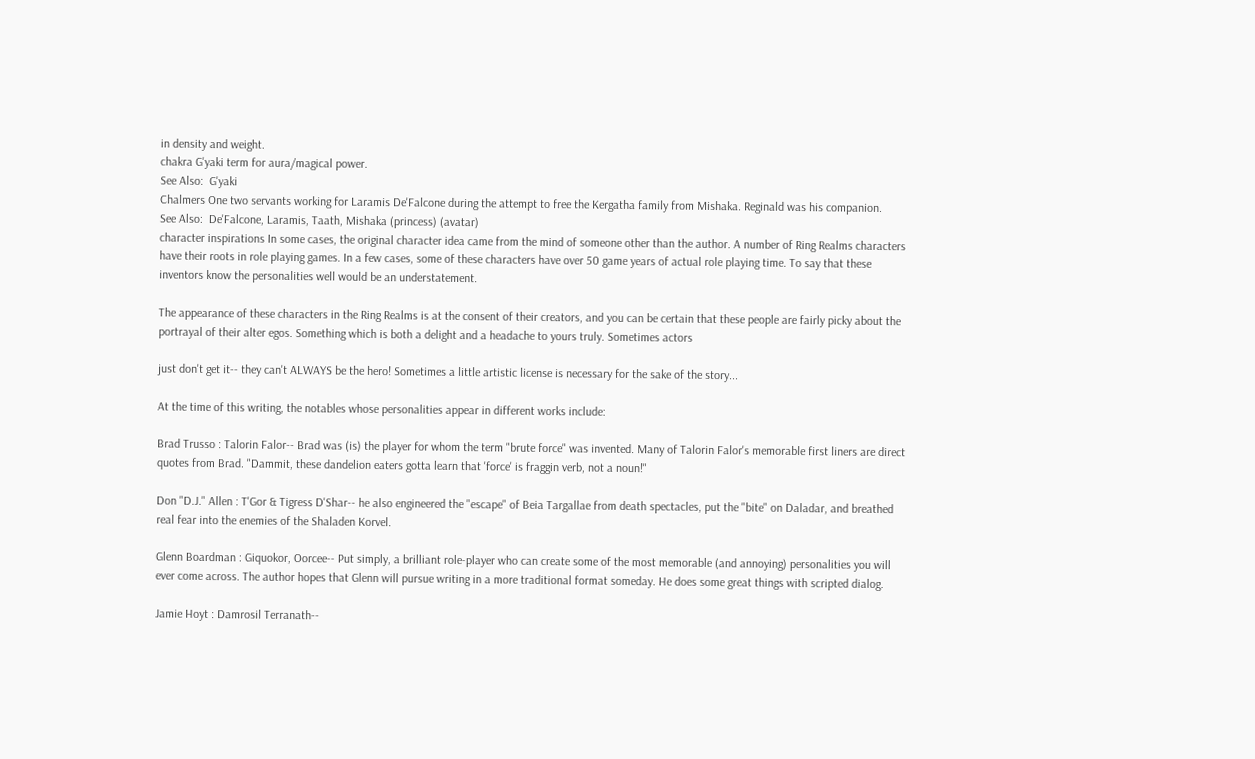in density and weight.
chakra G'yaki term for aura/magical power.
See Also:  G'yaki
Chalmers One two servants working for Laramis De'Falcone during the attempt to free the Kergatha family from Mishaka. Reginald was his companion.
See Also:  De'Falcone, Laramis, Taath, Mishaka (princess) (avatar)
character inspirations In some cases, the original character idea came from the mind of someone other than the author. A number of Ring Realms characters have their roots in role playing games. In a few cases, some of these characters have over 50 game years of actual role playing time. To say that these inventors know the personalities well would be an understatement.

The appearance of these characters in the Ring Realms is at the consent of their creators, and you can be certain that these people are fairly picky about the portrayal of their alter egos. Something which is both a delight and a headache to yours truly. Sometimes actors

just don't get it-- they can't ALWAYS be the hero! Sometimes a little artistic license is necessary for the sake of the story...

At the time of this writing, the notables whose personalities appear in different works include:

Brad Trusso : Talorin Falor-- Brad was (is) the player for whom the term "brute force" was invented. Many of Talorin Falor's memorable first liners are direct quotes from Brad. "Dammit, these dandelion eaters gotta learn that 'force' is fraggin verb, not a noun!"

Don "D.J." Allen : T'Gor & Tigress D'Shar-- he also engineered the "escape" of Beia Targallae from death spectacles, put the "bite" on Daladar, and breathed real fear into the enemies of the Shaladen Korvel.

Glenn Boardman : Giquokor, Oorcee-- Put simply, a brilliant role-player who can create some of the most memorable (and annoying) personalities you will ever come across. The author hopes that Glenn will pursue writing in a more traditional format someday. He does some great things with scripted dialog.

Jamie Hoyt : Damrosil Terranath--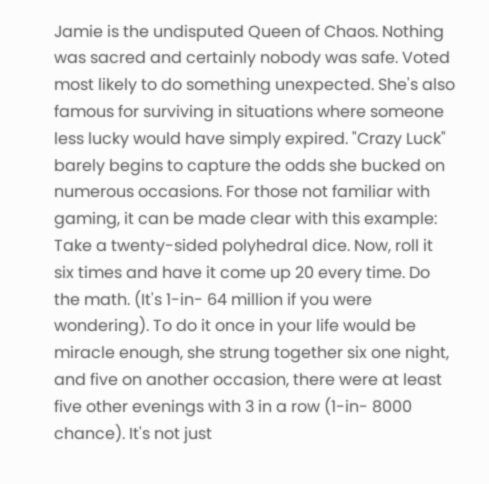Jamie is the undisputed Queen of Chaos. Nothing was sacred and certainly nobody was safe. Voted most likely to do something unexpected. She's also famous for surviving in situations where someone less lucky would have simply expired. "Crazy Luck" barely begins to capture the odds she bucked on numerous occasions. For those not familiar with gaming, it can be made clear with this example: Take a twenty-sided polyhedral dice. Now, roll it six times and have it come up 20 every time. Do the math. (It's 1-in- 64 million if you were wondering). To do it once in your life would be miracle enough, she strung together six one night, and five on another occasion, there were at least five other evenings with 3 in a row (1-in- 8000 chance). It's not just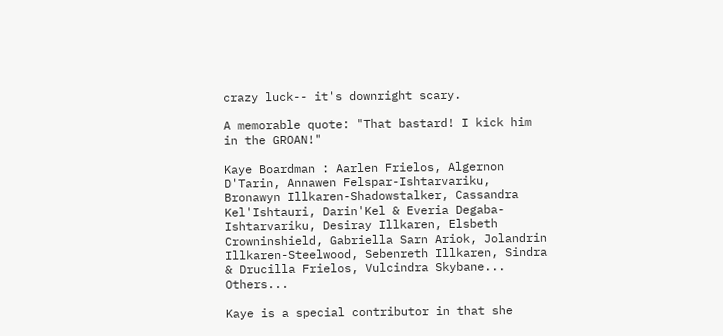crazy luck-- it's downright scary.

A memorable quote: "That bastard! I kick him in the GROAN!"

Kaye Boardman : Aarlen Frielos, Algernon D'Tarin, Annawen Felspar-Ishtarvariku, Bronawyn Illkaren-Shadowstalker, Cassandra Kel'Ishtauri, Darin'Kel & Everia Degaba- Ishtarvariku, Desiray Illkaren, Elsbeth Crowninshield, Gabriella Sarn Ariok, Jolandrin Illkaren-Steelwood, Sebenreth Illkaren, Sindra & Drucilla Frielos, Vulcindra Skybane... Others...

Kaye is a special contributor in that she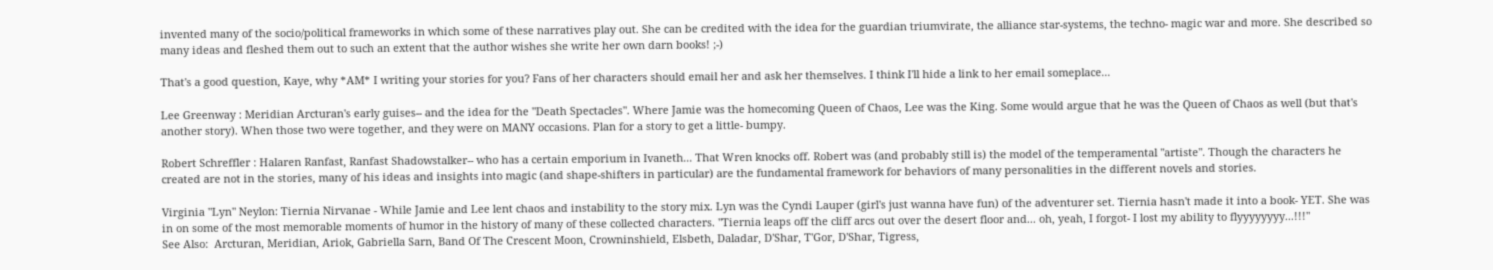invented many of the socio/political frameworks in which some of these narratives play out. She can be credited with the idea for the guardian triumvirate, the alliance star-systems, the techno- magic war and more. She described so many ideas and fleshed them out to such an extent that the author wishes she write her own darn books! ;-)

That's a good question, Kaye, why *AM* I writing your stories for you? Fans of her characters should email her and ask her themselves. I think I'll hide a link to her email someplace...

Lee Greenway : Meridian Arcturan's early guises-- and the idea for the "Death Spectacles". Where Jamie was the homecoming Queen of Chaos, Lee was the King. Some would argue that he was the Queen of Chaos as well (but that's another story). When those two were together, and they were on MANY occasions. Plan for a story to get a little- bumpy.

Robert Schreffler : Halaren Ranfast, Ranfast Shadowstalker-- who has a certain emporium in Ivaneth... That Wren knocks off. Robert was (and probably still is) the model of the temperamental "artiste". Though the characters he created are not in the stories, many of his ideas and insights into magic (and shape-shifters in particular) are the fundamental framework for behaviors of many personalities in the different novels and stories.

Virginia "Lyn" Neylon: Tiernia Nirvanae - While Jamie and Lee lent chaos and instability to the story mix. Lyn was the Cyndi Lauper (girl's just wanna have fun) of the adventurer set. Tiernia hasn't made it into a book- YET. She was in on some of the most memorable moments of humor in the history of many of these collected characters. "Tiernia leaps off the cliff arcs out over the desert floor and... oh, yeah, I forgot- I lost my ability to flyyyyyyyy...!!!"
See Also:  Arcturan, Meridian, Ariok, Gabriella Sarn, Band Of The Crescent Moon, Crowninshield, Elsbeth, Daladar, D'Shar, T'Gor, D'Shar, Tigress,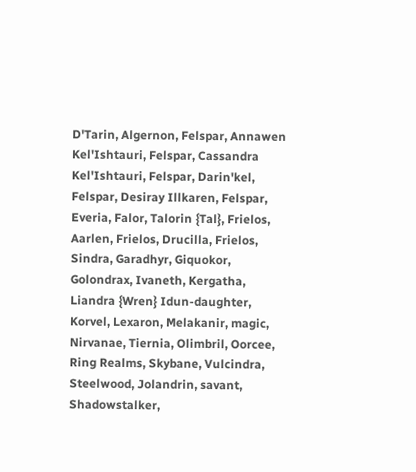D'Tarin, Algernon, Felspar, Annawen Kel'Ishtauri, Felspar, Cassandra Kel'Ishtauri, Felspar, Darin'kel, Felspar, Desiray Illkaren, Felspar, Everia, Falor, Talorin {Tal}, Frielos, Aarlen, Frielos, Drucilla, Frielos, Sindra, Garadhyr, Giquokor, Golondrax, Ivaneth, Kergatha, Liandra {Wren} Idun-daughter, Korvel, Lexaron, Melakanir, magic, Nirvanae, Tiernia, Olimbril, Oorcee, Ring Realms, Skybane, Vulcindra, Steelwood, Jolandrin, savant, Shadowstalker,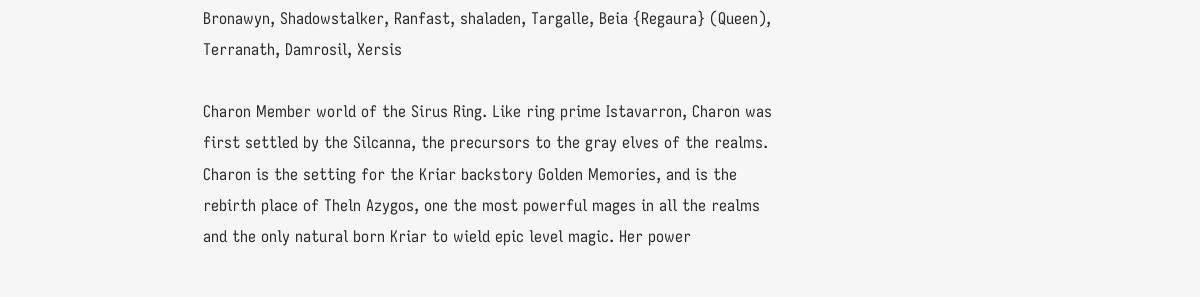Bronawyn, Shadowstalker, Ranfast, shaladen, Targalle, Beia {Regaura} (Queen), Terranath, Damrosil, Xersis

Charon Member world of the Sirus Ring. Like ring prime Istavarron, Charon was first settled by the Silcanna, the precursors to the gray elves of the realms. Charon is the setting for the Kriar backstory Golden Memories, and is the rebirth place of Theln Azygos, one the most powerful mages in all the realms and the only natural born Kriar to wield epic level magic. Her power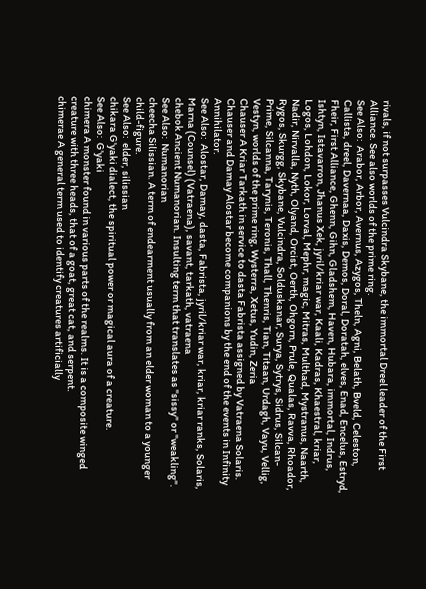rivals, if not surpasses Vulcindra Skybane, the immortal Dreel leader of the First Alliance. See also worlds of the prime ring.
See Also:  Arabor, Arbor, Avernus, Azygos, Theln, Agni, Belath, Bveld, Celeston, Callista, dreel, Davernaa, Daxis, Demos, Doral, Doratah, elves, Enad, Encelus, Estryd, Fheir, First Alliance, Ghenn, Gihn, Gladshem, Haven, Hubara, immortal, Indrus, Ishtyn, Istavarron, Jhanus Xek, jyril/kriar war, Kaali, Kadras, Khaestral, kriar, Logos, Lohdon, Lokor, Lorval, Mephr, magic, Mitras, Multhad, Mystranus, Naarth, Nadir, Nirvalla, Nyth, Olyand, Orcist, Oerth, Ohgorn, Prule, Qualas, Ravva, Rhoador, Rygos, Skurgg, Skybane, Vulcindra, Solduskanar, Surya, Sytrys, Sidrus, Silcan-Prime, Silcanna, Tarynis, Teronis, Thall, Thenris, Tian, Titaan, Urdagh, Vayu, Vellig, Vestyn, worlds of the prime ring, Wysterra, Xetus, Yudin, Zeria
Chauser A Kriar Tarkath in service to dasta Fabrista assigned by Vatraena Solaris. Chauser and Damay Alostar become companions by the end of the events in Infinity Annihilator.
See Also:  Alostar, Damay, dasta, Fabrista, jyril/kriar war, kriar, kriar ranks, Solaris, Marna (Counsel) (Vatraena), savant, tarkath, vatraena
chebok Ancient Numanorian. Insulting term that translates as "sissy" or "weakling".
See Also:  Numanorian
cheecha Silissian. A term of endearment usually from an elder woman to a younger child-figure.
See Also:  elder, silissian
chikara G'yaki dialect, the spiritual power or magical aura of a creature.
See Also:  G'yaki
chimera A monster found in various parts of the realms. It is a composite winged creature with three heads, that of a goat, great cat, and serpent.
chimerae A general term used to identify creatures artificially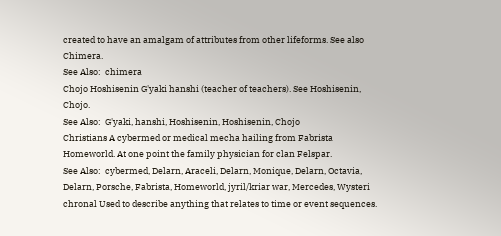created to have an amalgam of attributes from other lifeforms. See also Chimera.
See Also:  chimera
Chojo Hoshisenin G'yaki hanshi (teacher of teachers). See Hoshisenin, Chojo.
See Also:  G'yaki, hanshi, Hoshisenin, Hoshisenin, Chojo
Christians A cybermed or medical mecha hailing from Fabrista Homeworld. At one point the family physician for clan Felspar.
See Also:  cybermed, Delarn, Araceli, Delarn, Monique, Delarn, Octavia, Delarn, Porsche, Fabrista, Homeworld, jyril/kriar war, Mercedes, Wysteri
chronal Used to describe anything that relates to time or event sequences.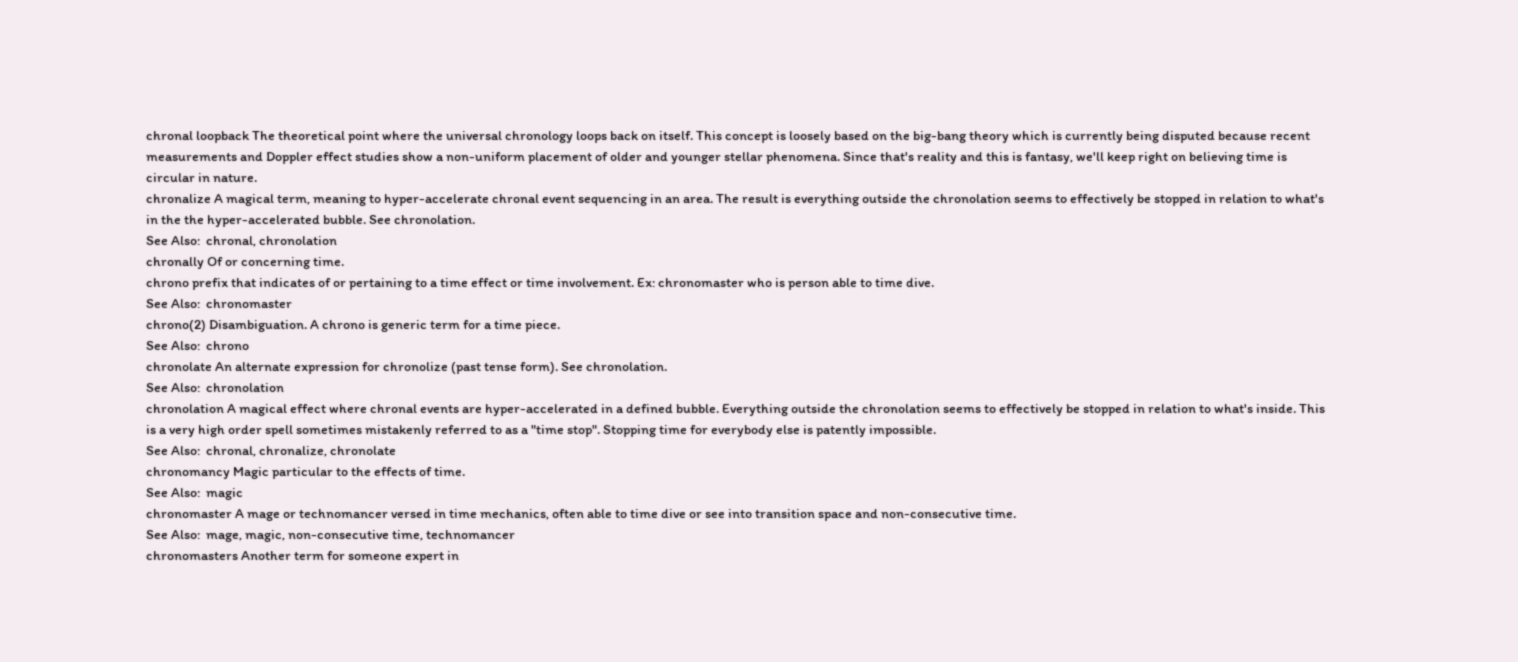chronal loopback The theoretical point where the universal chronology loops back on itself. This concept is loosely based on the big-bang theory which is currently being disputed because recent measurements and Doppler effect studies show a non-uniform placement of older and younger stellar phenomena. Since that's reality and this is fantasy, we'll keep right on believing time is circular in nature.
chronalize A magical term, meaning to hyper-accelerate chronal event sequencing in an area. The result is everything outside the chronolation seems to effectively be stopped in relation to what's in the the hyper-accelerated bubble. See chronolation.
See Also:  chronal, chronolation
chronally Of or concerning time.
chrono prefix that indicates of or pertaining to a time effect or time involvement. Ex: chronomaster who is person able to time dive.
See Also:  chronomaster
chrono(2) Disambiguation. A chrono is generic term for a time piece.
See Also:  chrono
chronolate An alternate expression for chronolize (past tense form). See chronolation.
See Also:  chronolation
chronolation A magical effect where chronal events are hyper-accelerated in a defined bubble. Everything outside the chronolation seems to effectively be stopped in relation to what's inside. This is a very high order spell sometimes mistakenly referred to as a "time stop". Stopping time for everybody else is patently impossible.
See Also:  chronal, chronalize, chronolate
chronomancy Magic particular to the effects of time.
See Also:  magic
chronomaster A mage or technomancer versed in time mechanics, often able to time dive or see into transition space and non-consecutive time.
See Also:  mage, magic, non-consecutive time, technomancer
chronomasters Another term for someone expert in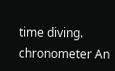time diving.
chronometer An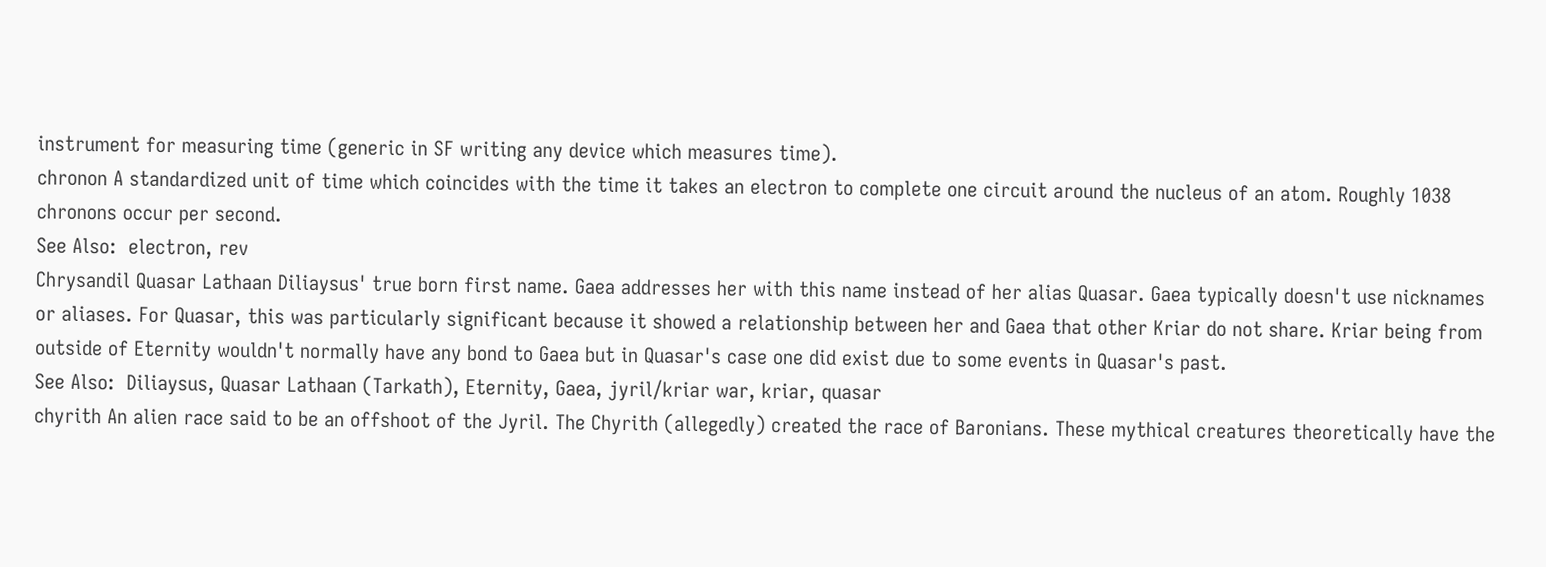instrument for measuring time (generic in SF writing any device which measures time).
chronon A standardized unit of time which coincides with the time it takes an electron to complete one circuit around the nucleus of an atom. Roughly 1038 chronons occur per second.
See Also:  electron, rev
Chrysandil Quasar Lathaan Diliaysus' true born first name. Gaea addresses her with this name instead of her alias Quasar. Gaea typically doesn't use nicknames or aliases. For Quasar, this was particularly significant because it showed a relationship between her and Gaea that other Kriar do not share. Kriar being from outside of Eternity wouldn't normally have any bond to Gaea but in Quasar's case one did exist due to some events in Quasar's past.
See Also:  Diliaysus, Quasar Lathaan (Tarkath), Eternity, Gaea, jyril/kriar war, kriar, quasar
chyrith An alien race said to be an offshoot of the Jyril. The Chyrith (allegedly) created the race of Baronians. These mythical creatures theoretically have the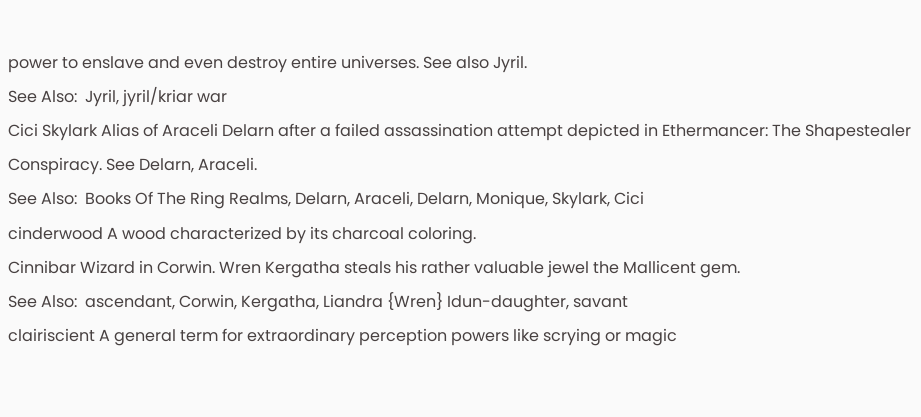power to enslave and even destroy entire universes. See also Jyril.
See Also:  Jyril, jyril/kriar war
Cici Skylark Alias of Araceli Delarn after a failed assassination attempt depicted in Ethermancer: The Shapestealer Conspiracy. See Delarn, Araceli.
See Also:  Books Of The Ring Realms, Delarn, Araceli, Delarn, Monique, Skylark, Cici
cinderwood A wood characterized by its charcoal coloring.
Cinnibar Wizard in Corwin. Wren Kergatha steals his rather valuable jewel the Mallicent gem.
See Also:  ascendant, Corwin, Kergatha, Liandra {Wren} Idun-daughter, savant
clairiscient A general term for extraordinary perception powers like scrying or magic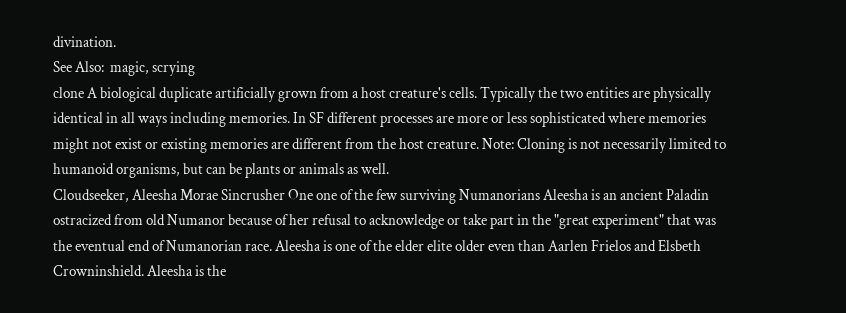divination.
See Also:  magic, scrying
clone A biological duplicate artificially grown from a host creature's cells. Typically the two entities are physically identical in all ways including memories. In SF different processes are more or less sophisticated where memories might not exist or existing memories are different from the host creature. Note: Cloning is not necessarily limited to humanoid organisms, but can be plants or animals as well.
Cloudseeker, Aleesha Morae Sincrusher One one of the few surviving Numanorians Aleesha is an ancient Paladin ostracized from old Numanor because of her refusal to acknowledge or take part in the "great experiment" that was the eventual end of Numanorian race. Aleesha is one of the elder elite older even than Aarlen Frielos and Elsbeth Crowninshield. Aleesha is the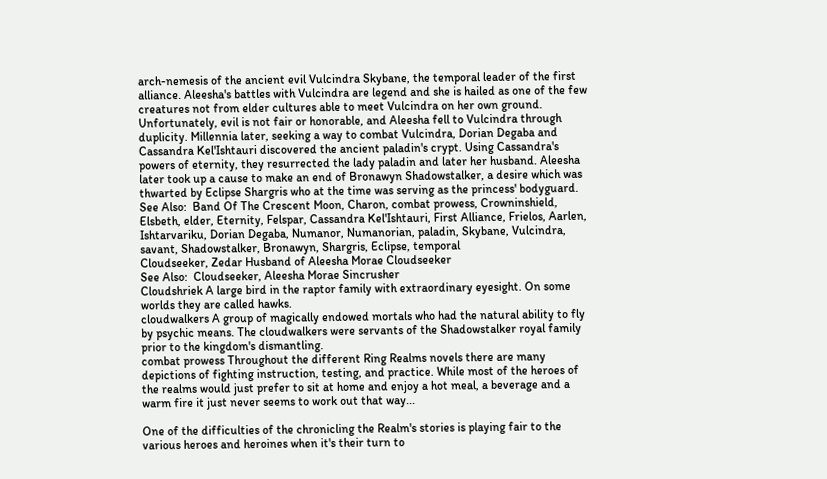arch-nemesis of the ancient evil Vulcindra Skybane, the temporal leader of the first alliance. Aleesha's battles with Vulcindra are legend and she is hailed as one of the few creatures not from elder cultures able to meet Vulcindra on her own ground. Unfortunately, evil is not fair or honorable, and Aleesha fell to Vulcindra through duplicity. Millennia later, seeking a way to combat Vulcindra, Dorian Degaba and Cassandra Kel'Ishtauri discovered the ancient paladin's crypt. Using Cassandra's powers of eternity, they resurrected the lady paladin and later her husband. Aleesha later took up a cause to make an end of Bronawyn Shadowstalker, a desire which was thwarted by Eclipse Shargris who at the time was serving as the princess' bodyguard.
See Also:  Band Of The Crescent Moon, Charon, combat prowess, Crowninshield, Elsbeth, elder, Eternity, Felspar, Cassandra Kel'Ishtauri, First Alliance, Frielos, Aarlen, Ishtarvariku, Dorian Degaba, Numanor, Numanorian, paladin, Skybane, Vulcindra, savant, Shadowstalker, Bronawyn, Shargris, Eclipse, temporal
Cloudseeker, Zedar Husband of Aleesha Morae Cloudseeker
See Also:  Cloudseeker, Aleesha Morae Sincrusher
Cloudshriek A large bird in the raptor family with extraordinary eyesight. On some worlds they are called hawks.
cloudwalkers A group of magically endowed mortals who had the natural ability to fly by psychic means. The cloudwalkers were servants of the Shadowstalker royal family prior to the kingdom's dismantling.
combat prowess Throughout the different Ring Realms novels there are many depictions of fighting instruction, testing, and practice. While most of the heroes of the realms would just prefer to sit at home and enjoy a hot meal, a beverage and a warm fire it just never seems to work out that way...

One of the difficulties of the chronicling the Realm's stories is playing fair to the various heroes and heroines when it's their turn to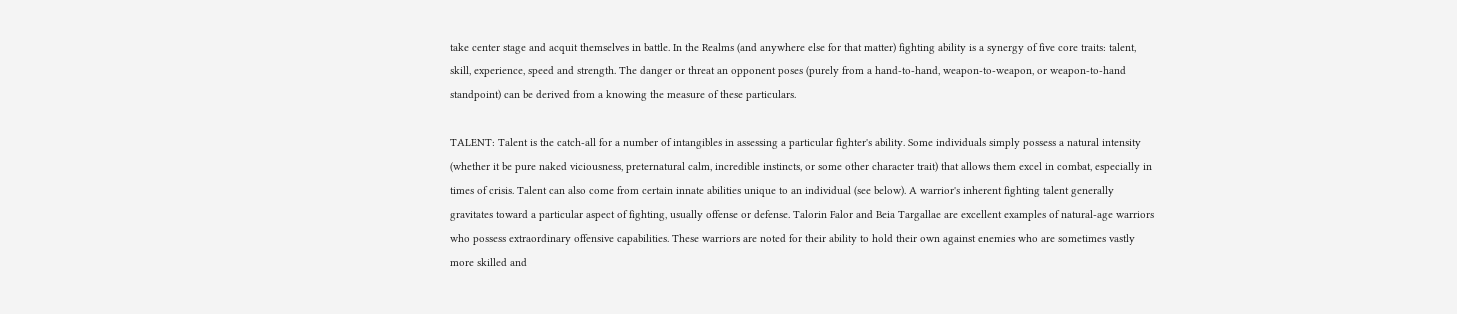take center stage and acquit themselves in battle. In the Realms (and anywhere else for that matter) fighting ability is a synergy of five core traits: talent, skill, experience, speed and strength. The danger or threat an opponent poses (purely from a hand-to-hand, weapon-to-weapon, or weapon-to-hand standpoint) can be derived from a knowing the measure of these particulars.

TALENT: Talent is the catch-all for a number of intangibles in assessing a particular fighter's ability. Some individuals simply possess a natural intensity (whether it be pure naked viciousness, preternatural calm, incredible instincts, or some other character trait) that allows them excel in combat, especially in times of crisis. Talent can also come from certain innate abilities unique to an individual (see below). A warrior's inherent fighting talent generally gravitates toward a particular aspect of fighting, usually offense or defense. Talorin Falor and Beia Targallae are excellent examples of natural-age warriors who possess extraordinary offensive capabilities. These warriors are noted for their ability to hold their own against enemies who are sometimes vastly more skilled and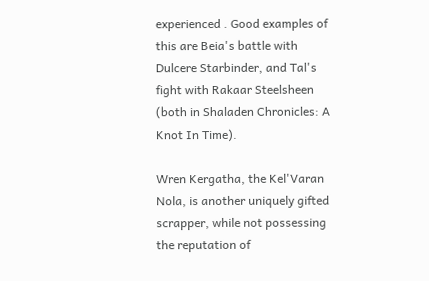experienced . Good examples of this are Beia's battle with Dulcere Starbinder, and Tal's fight with Rakaar Steelsheen (both in Shaladen Chronicles: A Knot In Time).

Wren Kergatha, the Kel'Varan Nola, is another uniquely gifted scrapper, while not possessing the reputation of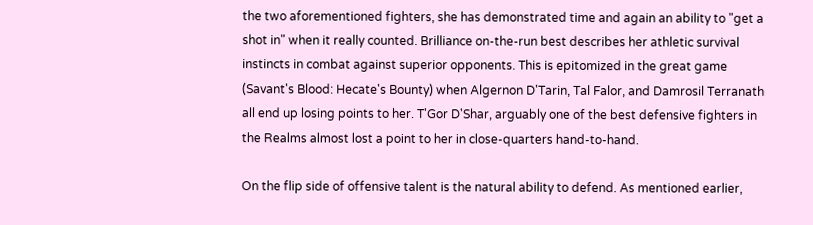the two aforementioned fighters, she has demonstrated time and again an ability to "get a shot in" when it really counted. Brilliance on-the-run best describes her athletic survival instincts in combat against superior opponents. This is epitomized in the great game (Savant's Blood: Hecate's Bounty) when Algernon D'Tarin, Tal Falor, and Damrosil Terranath all end up losing points to her. T'Gor D'Shar, arguably one of the best defensive fighters in the Realms almost lost a point to her in close-quarters hand-to-hand.

On the flip side of offensive talent is the natural ability to defend. As mentioned earlier,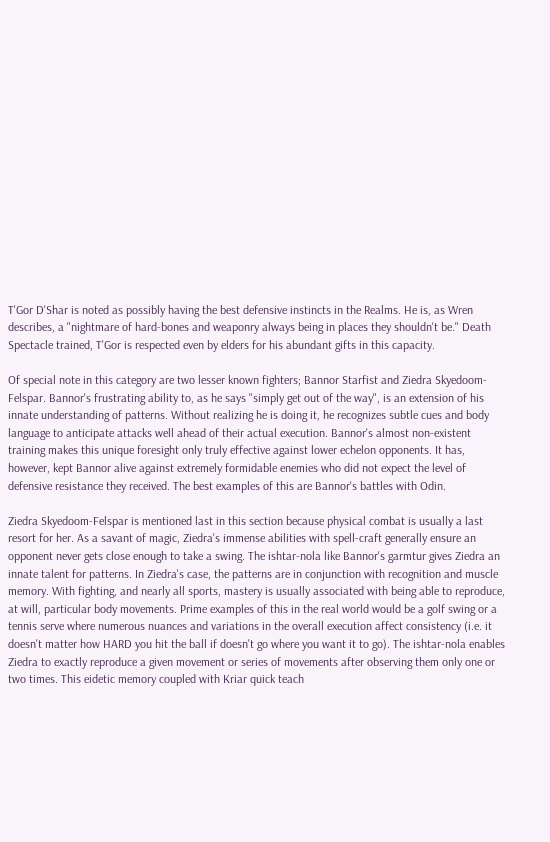T'Gor D'Shar is noted as possibly having the best defensive instincts in the Realms. He is, as Wren describes, a "nightmare of hard-bones and weaponry always being in places they shouldn't be." Death Spectacle trained, T'Gor is respected even by elders for his abundant gifts in this capacity.

Of special note in this category are two lesser known fighters; Bannor Starfist and Ziedra Skyedoom-Felspar. Bannor's frustrating ability to, as he says "simply get out of the way", is an extension of his innate understanding of patterns. Without realizing he is doing it, he recognizes subtle cues and body language to anticipate attacks well ahead of their actual execution. Bannor's almost non-existent training makes this unique foresight only truly effective against lower echelon opponents. It has, however, kept Bannor alive against extremely formidable enemies who did not expect the level of defensive resistance they received. The best examples of this are Bannor's battles with Odin.

Ziedra Skyedoom-Felspar is mentioned last in this section because physical combat is usually a last resort for her. As a savant of magic, Ziedra's immense abilities with spell-craft generally ensure an opponent never gets close enough to take a swing. The ishtar-nola like Bannor's garmtur gives Ziedra an innate talent for patterns. In Ziedra's case, the patterns are in conjunction with recognition and muscle memory. With fighting, and nearly all sports, mastery is usually associated with being able to reproduce, at will, particular body movements. Prime examples of this in the real world would be a golf swing or a tennis serve where numerous nuances and variations in the overall execution affect consistency (i.e. it doesn't matter how HARD you hit the ball if doesn't go where you want it to go). The ishtar-nola enables Ziedra to exactly reproduce a given movement or series of movements after observing them only one or two times. This eidetic memory coupled with Kriar quick teach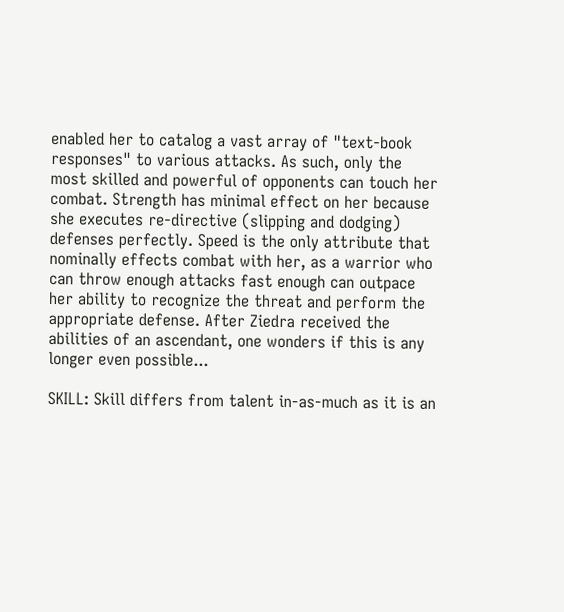enabled her to catalog a vast array of "text-book responses" to various attacks. As such, only the most skilled and powerful of opponents can touch her combat. Strength has minimal effect on her because she executes re-directive (slipping and dodging) defenses perfectly. Speed is the only attribute that nominally effects combat with her, as a warrior who can throw enough attacks fast enough can outpace her ability to recognize the threat and perform the appropriate defense. After Ziedra received the abilities of an ascendant, one wonders if this is any longer even possible...

SKILL: Skill differs from talent in-as-much as it is an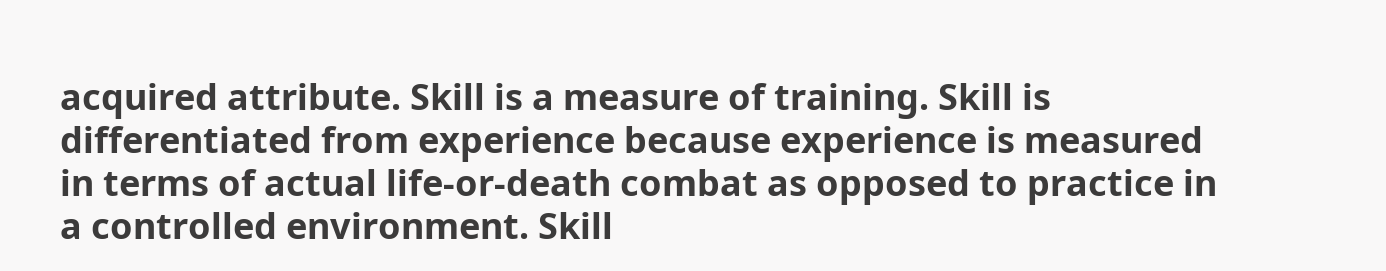acquired attribute. Skill is a measure of training. Skill is differentiated from experience because experience is measured in terms of actual life-or-death combat as opposed to practice in a controlled environment. Skill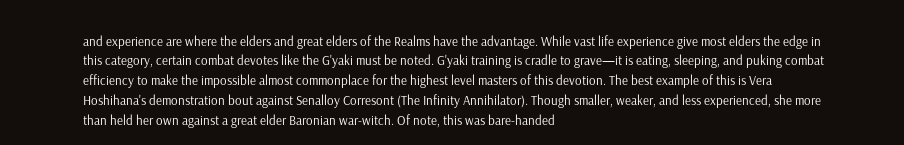and experience are where the elders and great elders of the Realms have the advantage. While vast life experience give most elders the edge in this category, certain combat devotes like the G'yaki must be noted. G'yaki training is cradle to grave—it is eating, sleeping, and puking combat efficiency to make the impossible almost commonplace for the highest level masters of this devotion. The best example of this is Vera Hoshihana's demonstration bout against Senalloy Corresont (The Infinity Annihilator). Though smaller, weaker, and less experienced, she more than held her own against a great elder Baronian war-witch. Of note, this was bare-handed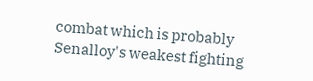combat which is probably Senalloy's weakest fighting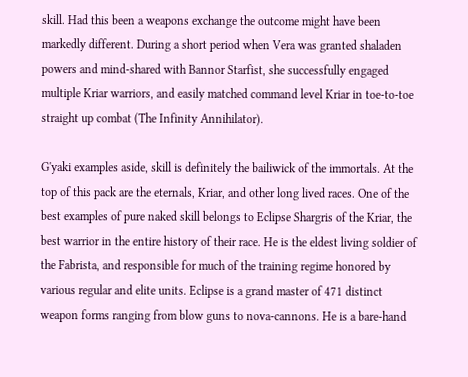skill. Had this been a weapons exchange the outcome might have been markedly different. During a short period when Vera was granted shaladen powers and mind-shared with Bannor Starfist, she successfully engaged multiple Kriar warriors, and easily matched command level Kriar in toe-to-toe straight up combat (The Infinity Annihilator).

G'yaki examples aside, skill is definitely the bailiwick of the immortals. At the top of this pack are the eternals, Kriar, and other long lived races. One of the best examples of pure naked skill belongs to Eclipse Shargris of the Kriar, the best warrior in the entire history of their race. He is the eldest living soldier of the Fabrista, and responsible for much of the training regime honored by various regular and elite units. Eclipse is a grand master of 471 distinct weapon forms ranging from blow guns to nova-cannons. He is a bare-hand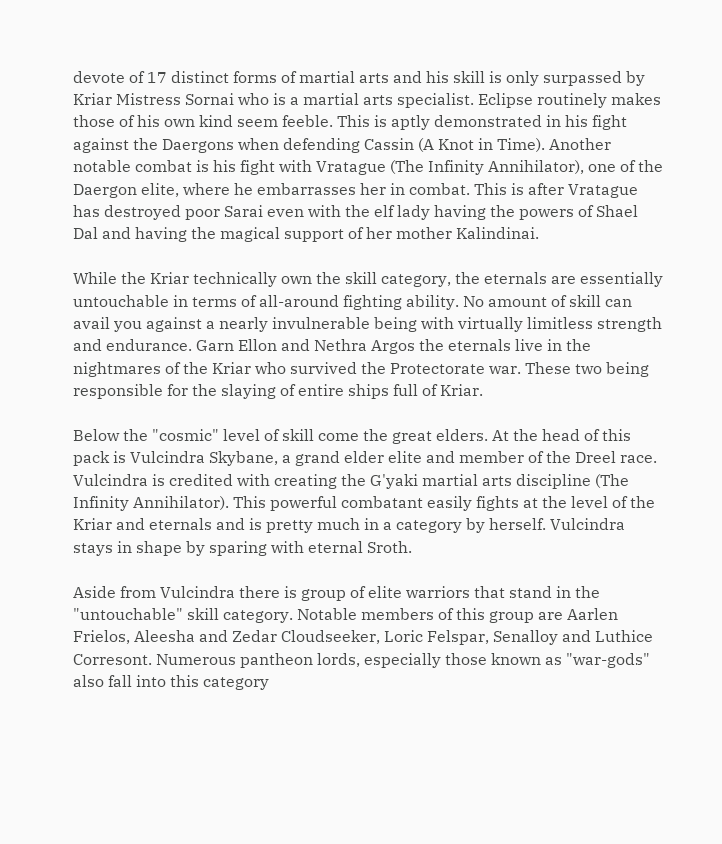devote of 17 distinct forms of martial arts and his skill is only surpassed by Kriar Mistress Sornai who is a martial arts specialist. Eclipse routinely makes those of his own kind seem feeble. This is aptly demonstrated in his fight against the Daergons when defending Cassin (A Knot in Time). Another notable combat is his fight with Vratague (The Infinity Annihilator), one of the Daergon elite, where he embarrasses her in combat. This is after Vratague has destroyed poor Sarai even with the elf lady having the powers of Shael Dal and having the magical support of her mother Kalindinai.

While the Kriar technically own the skill category, the eternals are essentially untouchable in terms of all-around fighting ability. No amount of skill can avail you against a nearly invulnerable being with virtually limitless strength and endurance. Garn Ellon and Nethra Argos the eternals live in the nightmares of the Kriar who survived the Protectorate war. These two being responsible for the slaying of entire ships full of Kriar.

Below the "cosmic" level of skill come the great elders. At the head of this pack is Vulcindra Skybane, a grand elder elite and member of the Dreel race. Vulcindra is credited with creating the G'yaki martial arts discipline (The Infinity Annihilator). This powerful combatant easily fights at the level of the Kriar and eternals and is pretty much in a category by herself. Vulcindra stays in shape by sparing with eternal Sroth.

Aside from Vulcindra there is group of elite warriors that stand in the "untouchable" skill category. Notable members of this group are Aarlen Frielos, Aleesha and Zedar Cloudseeker, Loric Felspar, Senalloy and Luthice Corresont. Numerous pantheon lords, especially those known as "war-gods" also fall into this category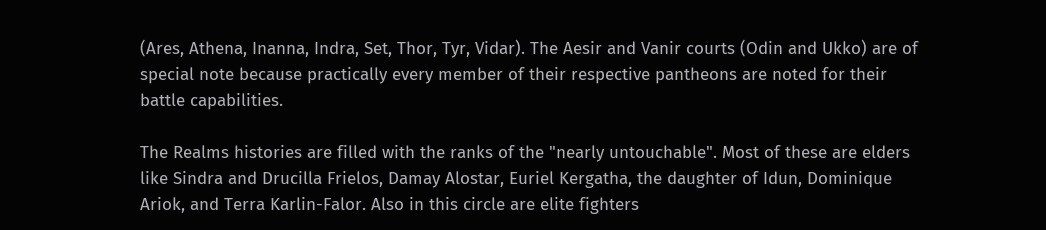(Ares, Athena, Inanna, Indra, Set, Thor, Tyr, Vidar). The Aesir and Vanir courts (Odin and Ukko) are of special note because practically every member of their respective pantheons are noted for their battle capabilities.

The Realms histories are filled with the ranks of the "nearly untouchable". Most of these are elders like Sindra and Drucilla Frielos, Damay Alostar, Euriel Kergatha, the daughter of Idun, Dominique Ariok, and Terra Karlin-Falor. Also in this circle are elite fighters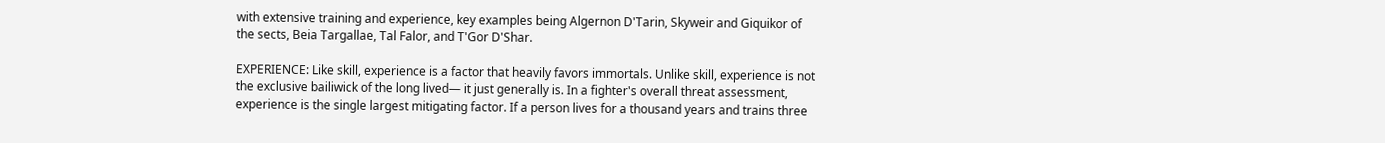with extensive training and experience, key examples being Algernon D'Tarin, Skyweir and Giquikor of the sects, Beia Targallae, Tal Falor, and T'Gor D'Shar.

EXPERIENCE: Like skill, experience is a factor that heavily favors immortals. Unlike skill, experience is not the exclusive bailiwick of the long lived— it just generally is. In a fighter's overall threat assessment, experience is the single largest mitigating factor. If a person lives for a thousand years and trains three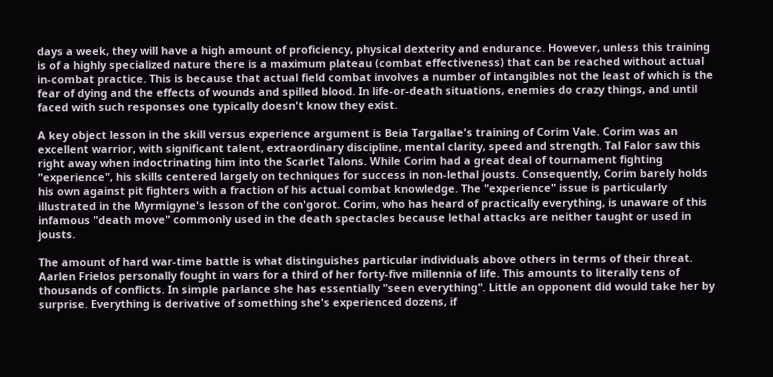days a week, they will have a high amount of proficiency, physical dexterity and endurance. However, unless this training is of a highly specialized nature there is a maximum plateau (combat effectiveness) that can be reached without actual in-combat practice. This is because that actual field combat involves a number of intangibles not the least of which is the fear of dying and the effects of wounds and spilled blood. In life-or-death situations, enemies do crazy things, and until faced with such responses one typically doesn't know they exist.

A key object lesson in the skill versus experience argument is Beia Targallae's training of Corim Vale. Corim was an excellent warrior, with significant talent, extraordinary discipline, mental clarity, speed and strength. Tal Falor saw this right away when indoctrinating him into the Scarlet Talons. While Corim had a great deal of tournament fighting "experience", his skills centered largely on techniques for success in non-lethal jousts. Consequently, Corim barely holds his own against pit fighters with a fraction of his actual combat knowledge. The "experience" issue is particularly illustrated in the Myrmigyne's lesson of the con'gorot. Corim, who has heard of practically everything, is unaware of this infamous "death move" commonly used in the death spectacles because lethal attacks are neither taught or used in jousts.

The amount of hard war-time battle is what distinguishes particular individuals above others in terms of their threat. Aarlen Frielos personally fought in wars for a third of her forty-five millennia of life. This amounts to literally tens of thousands of conflicts. In simple parlance she has essentially "seen everything". Little an opponent did would take her by surprise. Everything is derivative of something she's experienced dozens, if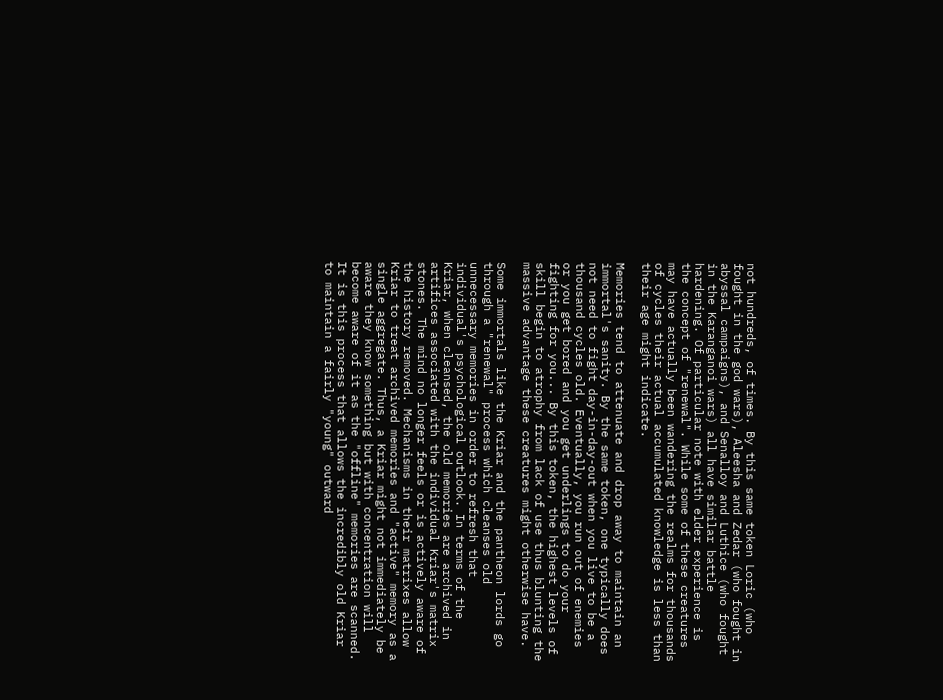not hundreds, of times. By this same token Loric (who fought in the god wars), Aleesha and Zedar (who fought in abyssal campaigns), and Senalloy and Luthice (who fought in the Karanganoi wars) all have similar battle hardening. Of particular note with elder experience is the concept of "renewal". While some of these creatures may have actually been wandering the realms for thousands of cycles their actual accumulated knowledge is less than their age might indicate.

Memories tend to attenuate and drop away to maintain an immortal's sanity. By the same token, one typically does not need to fight day-in-day-out when you live to be a thousand cycles old. Eventually, you run out of enemies or you get bored and you get underlings to do your fighting for you... By this token, the highest levels of skill begin to atrophy from lack of use thus blunting the massive advantage these creatures might otherwise have.

Some immortals like the Kriar and the pantheon lords go through a "renewal" process which cleanses old unnecessary memories in order to refresh that individual's psychological outlook. In terms of the Kriar, when cleansed, the old memories are archived in artifices associated with the individual Kriar's matrix stones. The mind no longer feels or is actively aware of the history removed. Mechanisms in their matrixes allow Kriar to treat archived memories and "active" memory as a single aggregate. Thus, a Kriar might not immediately be aware they know something but with concentration will become aware of it as the "offline" memories are scanned. It is this process that allows the incredibly old Kriar to maintain a fairly "young" outward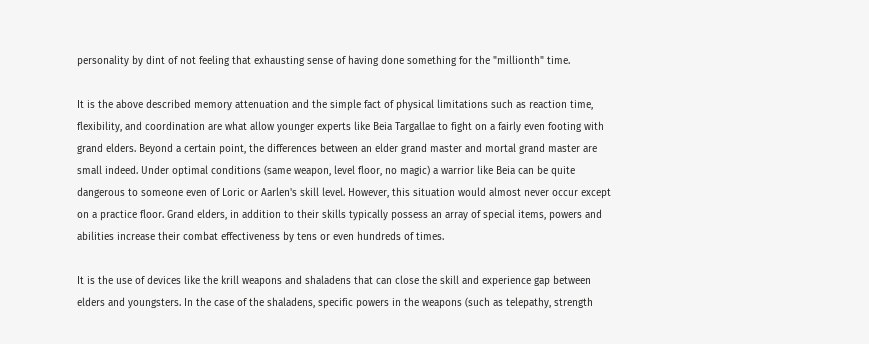personality by dint of not feeling that exhausting sense of having done something for the "millionth" time.

It is the above described memory attenuation and the simple fact of physical limitations such as reaction time, flexibility, and coordination are what allow younger experts like Beia Targallae to fight on a fairly even footing with grand elders. Beyond a certain point, the differences between an elder grand master and mortal grand master are small indeed. Under optimal conditions (same weapon, level floor, no magic) a warrior like Beia can be quite dangerous to someone even of Loric or Aarlen's skill level. However, this situation would almost never occur except on a practice floor. Grand elders, in addition to their skills typically possess an array of special items, powers and abilities increase their combat effectiveness by tens or even hundreds of times.

It is the use of devices like the krill weapons and shaladens that can close the skill and experience gap between elders and youngsters. In the case of the shaladens, specific powers in the weapons (such as telepathy, strength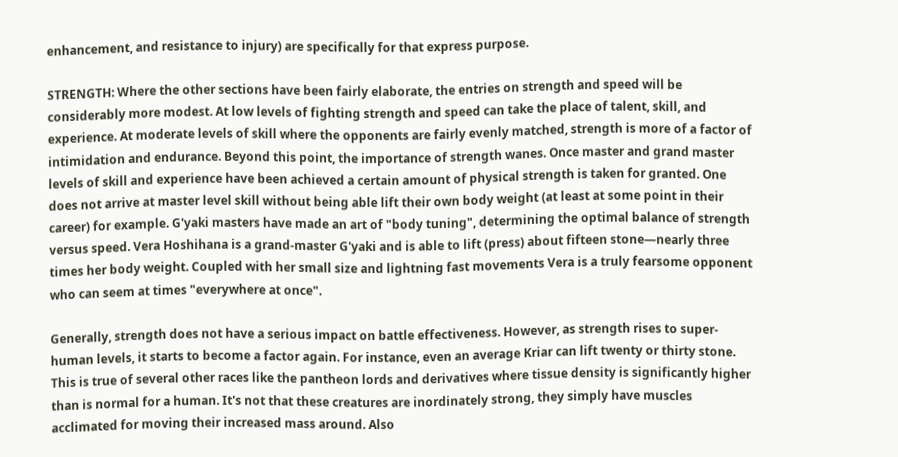enhancement, and resistance to injury) are specifically for that express purpose.

STRENGTH: Where the other sections have been fairly elaborate, the entries on strength and speed will be considerably more modest. At low levels of fighting strength and speed can take the place of talent, skill, and experience. At moderate levels of skill where the opponents are fairly evenly matched, strength is more of a factor of intimidation and endurance. Beyond this point, the importance of strength wanes. Once master and grand master levels of skill and experience have been achieved a certain amount of physical strength is taken for granted. One does not arrive at master level skill without being able lift their own body weight (at least at some point in their career) for example. G'yaki masters have made an art of "body tuning", determining the optimal balance of strength versus speed. Vera Hoshihana is a grand-master G'yaki and is able to lift (press) about fifteen stone—nearly three times her body weight. Coupled with her small size and lightning fast movements Vera is a truly fearsome opponent who can seem at times "everywhere at once".

Generally, strength does not have a serious impact on battle effectiveness. However, as strength rises to super-human levels, it starts to become a factor again. For instance, even an average Kriar can lift twenty or thirty stone. This is true of several other races like the pantheon lords and derivatives where tissue density is significantly higher than is normal for a human. It's not that these creatures are inordinately strong, they simply have muscles acclimated for moving their increased mass around. Also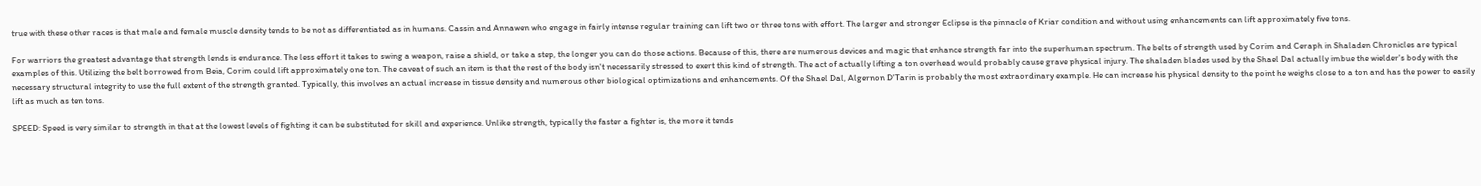true with these other races is that male and female muscle density tends to be not as differentiated as in humans. Cassin and Annawen who engage in fairly intense regular training can lift two or three tons with effort. The larger and stronger Eclipse is the pinnacle of Kriar condition and without using enhancements can lift approximately five tons.

For warriors the greatest advantage that strength lends is endurance. The less effort it takes to swing a weapon, raise a shield, or take a step, the longer you can do those actions. Because of this, there are numerous devices and magic that enhance strength far into the superhuman spectrum. The belts of strength used by Corim and Ceraph in Shaladen Chronicles are typical examples of this. Utilizing the belt borrowed from Beia, Corim could lift approximately one ton. The caveat of such an item is that the rest of the body isn't necessarily stressed to exert this kind of strength. The act of actually lifting a ton overhead would probably cause grave physical injury. The shaladen blades used by the Shael Dal actually imbue the wielder's body with the necessary structural integrity to use the full extent of the strength granted. Typically, this involves an actual increase in tissue density and numerous other biological optimizations and enhancements. Of the Shael Dal, Algernon D'Tarin is probably the most extraordinary example. He can increase his physical density to the point he weighs close to a ton and has the power to easily lift as much as ten tons.

SPEED: Speed is very similar to strength in that at the lowest levels of fighting it can be substituted for skill and experience. Unlike strength, typically the faster a fighter is, the more it tends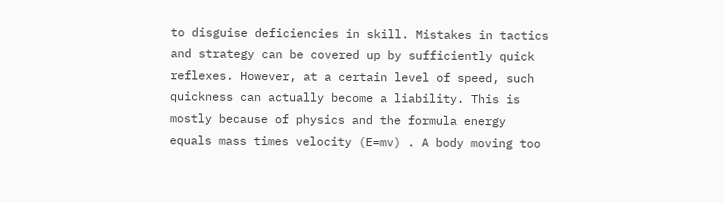to disguise deficiencies in skill. Mistakes in tactics and strategy can be covered up by sufficiently quick reflexes. However, at a certain level of speed, such quickness can actually become a liability. This is mostly because of physics and the formula energy equals mass times velocity (E=mv) . A body moving too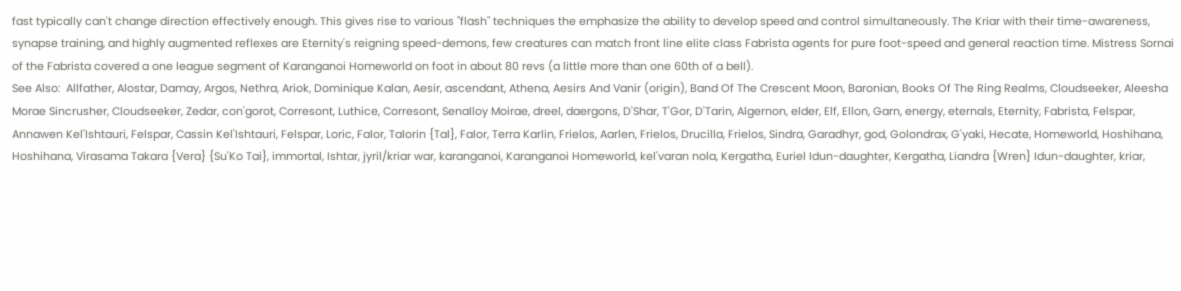fast typically can't change direction effectively enough. This gives rise to various "flash" techniques the emphasize the ability to develop speed and control simultaneously. The Kriar with their time-awareness, synapse training, and highly augmented reflexes are Eternity's reigning speed-demons, few creatures can match front line elite class Fabrista agents for pure foot-speed and general reaction time. Mistress Sornai of the Fabrista covered a one league segment of Karanganoi Homeworld on foot in about 80 revs (a little more than one 60th of a bell).
See Also:  Allfather, Alostar, Damay, Argos, Nethra, Ariok, Dominique Kalan, Aesir, ascendant, Athena, Aesirs And Vanir (origin), Band Of The Crescent Moon, Baronian, Books Of The Ring Realms, Cloudseeker, Aleesha Morae Sincrusher, Cloudseeker, Zedar, con'gorot, Corresont, Luthice, Corresont, Senalloy Moirae, dreel, daergons, D'Shar, T'Gor, D'Tarin, Algernon, elder, Elf, Ellon, Garn, energy, eternals, Eternity, Fabrista, Felspar, Annawen Kel'Ishtauri, Felspar, Cassin Kel'Ishtauri, Felspar, Loric, Falor, Talorin {Tal}, Falor, Terra Karlin, Frielos, Aarlen, Frielos, Drucilla, Frielos, Sindra, Garadhyr, god, Golondrax, G'yaki, Hecate, Homeworld, Hoshihana, Hoshihana, Virasama Takara {Vera} {Su'Ko Tai}, immortal, Ishtar, jyril/kriar war, karanganoi, Karanganoi Homeworld, kel'varan nola, Kergatha, Euriel Idun-daughter, Kergatha, Liandra {Wren} Idun-daughter, kriar,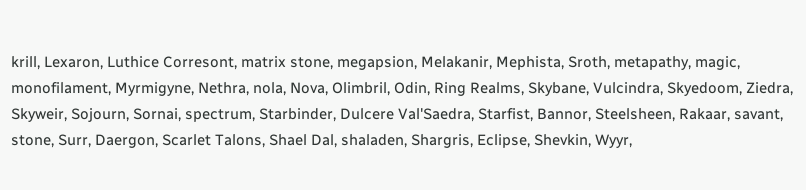krill, Lexaron, Luthice Corresont, matrix stone, megapsion, Melakanir, Mephista, Sroth, metapathy, magic, monofilament, Myrmigyne, Nethra, nola, Nova, Olimbril, Odin, Ring Realms, Skybane, Vulcindra, Skyedoom, Ziedra, Skyweir, Sojourn, Sornai, spectrum, Starbinder, Dulcere Val'Saedra, Starfist, Bannor, Steelsheen, Rakaar, savant, stone, Surr, Daergon, Scarlet Talons, Shael Dal, shaladen, Shargris, Eclipse, Shevkin, Wyyr,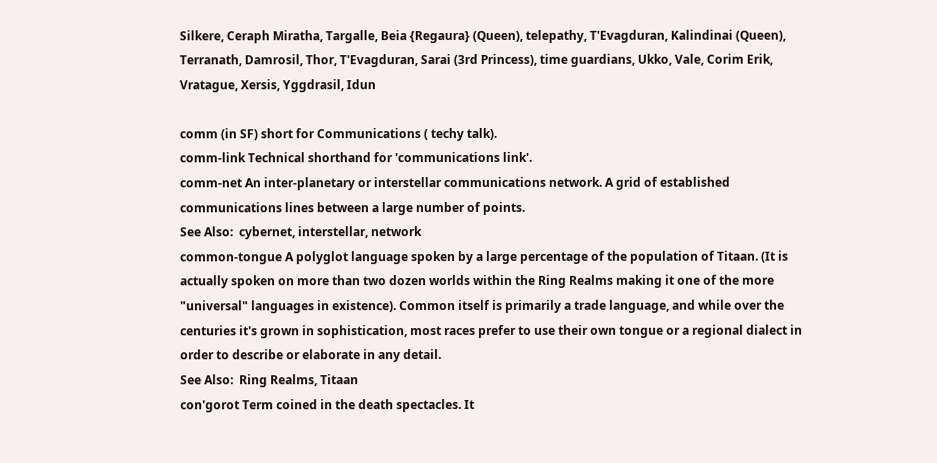Silkere, Ceraph Miratha, Targalle, Beia {Regaura} (Queen), telepathy, T'Evagduran, Kalindinai (Queen), Terranath, Damrosil, Thor, T'Evagduran, Sarai (3rd Princess), time guardians, Ukko, Vale, Corim Erik, Vratague, Xersis, Yggdrasil, Idun

comm (in SF) short for Communications ( techy talk).
comm-link Technical shorthand for 'communications link'.
comm-net An inter-planetary or interstellar communications network. A grid of established communications lines between a large number of points.
See Also:  cybernet, interstellar, network
common-tongue A polyglot language spoken by a large percentage of the population of Titaan. (It is actually spoken on more than two dozen worlds within the Ring Realms making it one of the more "universal" languages in existence). Common itself is primarily a trade language, and while over the centuries it's grown in sophistication, most races prefer to use their own tongue or a regional dialect in order to describe or elaborate in any detail.
See Also:  Ring Realms, Titaan
con'gorot Term coined in the death spectacles. It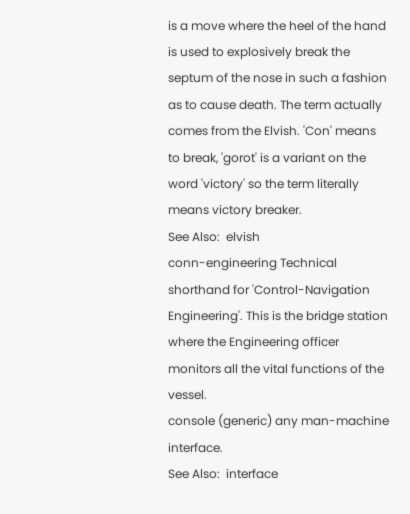is a move where the heel of the hand is used to explosively break the septum of the nose in such a fashion as to cause death. The term actually comes from the Elvish. 'Con' means to break, 'gorot' is a variant on the word 'victory' so the term literally means victory breaker.
See Also:  elvish
conn-engineering Technical shorthand for 'Control-Navigation Engineering'. This is the bridge station where the Engineering officer monitors all the vital functions of the vessel.
console (generic) any man-machine interface.
See Also:  interface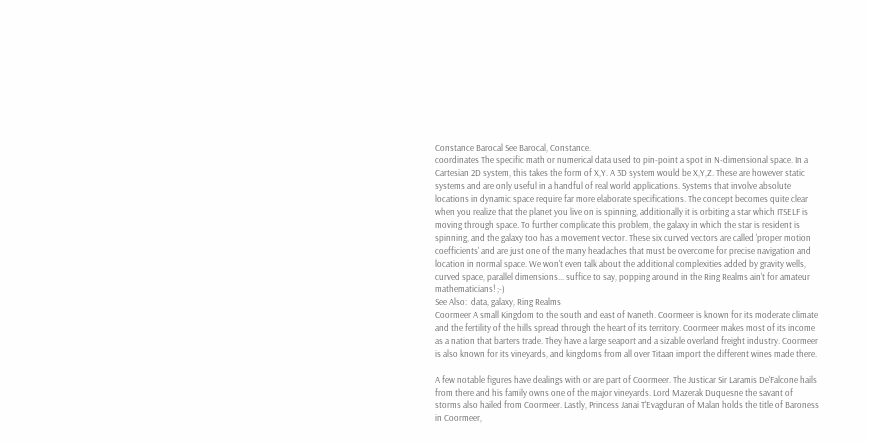Constance Barocal See Barocal, Constance.
coordinates The specific math or numerical data used to pin-point a spot in N-dimensional space. In a Cartesian 2D system, this takes the form of X,Y. A 3D system would be X,Y,Z. These are however static systems and are only useful in a handful of real world applications. Systems that involve absolute locations in dynamic space require far more elaborate specifications. The concept becomes quite clear when you realize that the planet you live on is spinning, additionally it is orbiting a star which ITSELF is moving through space. To further complicate this problem, the galaxy in which the star is resident is spinning, and the galaxy too has a movement vector. These six curved vectors are called 'proper motion coefficients' and are just one of the many headaches that must be overcome for precise navigation and location in normal space. We won't even talk about the additional complexities added by gravity wells, curved space, parallel dimensions... suffice to say, popping around in the Ring Realms ain't for amateur mathematicians! ;-)
See Also:  data, galaxy, Ring Realms
Coormeer A small Kingdom to the south and east of Ivaneth. Coormeer is known for its moderate climate and the fertility of the hills spread through the heart of its territory. Coormeer makes most of its income as a nation that barters trade. They have a large seaport and a sizable overland freight industry. Coormeer is also known for its vineyards, and kingdoms from all over Titaan import the different wines made there.

A few notable figures have dealings with or are part of Coormeer. The Justicar Sir Laramis De'Falcone hails from there and his family owns one of the major vineyards. Lord Mazerak Duquesne the savant of storms also hailed from Coormeer. Lastly, Princess Janai T'Evagduran of Malan holds the title of Baroness in Coormeer,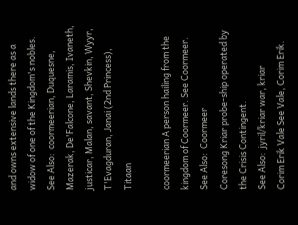and owns extensive lands there as a widow of one of the Kingdom's nobles.
See Also:  coormeerian, Duquesne, Mazerak, De'Falcone, Laramis, Ivaneth, justicar, Malan, savant, Shevkin, Wyyr, T'Evagduran, Janai (2nd Princess), Titaan

coormeerian A person hailing from the kingdom of Coormeer. See Coormeer.
See Also:  Coormeer
Coresong Kriar probe-ship operated by the Crisis Contingent.
See Also:  jyril/kriar war, kriar
Corim Erik Vale See Vale, Corim Erik.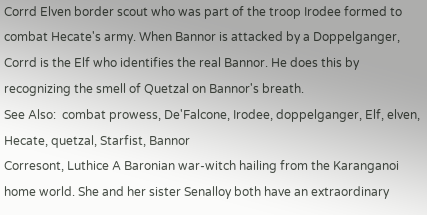Corrd Elven border scout who was part of the troop Irodee formed to combat Hecate's army. When Bannor is attacked by a Doppelganger, Corrd is the Elf who identifies the real Bannor. He does this by recognizing the smell of Quetzal on Bannor's breath.
See Also:  combat prowess, De'Falcone, Irodee, doppelganger, Elf, elven, Hecate, quetzal, Starfist, Bannor
Corresont, Luthice A Baronian war-witch hailing from the Karanganoi home world. She and her sister Senalloy both have an extraordinary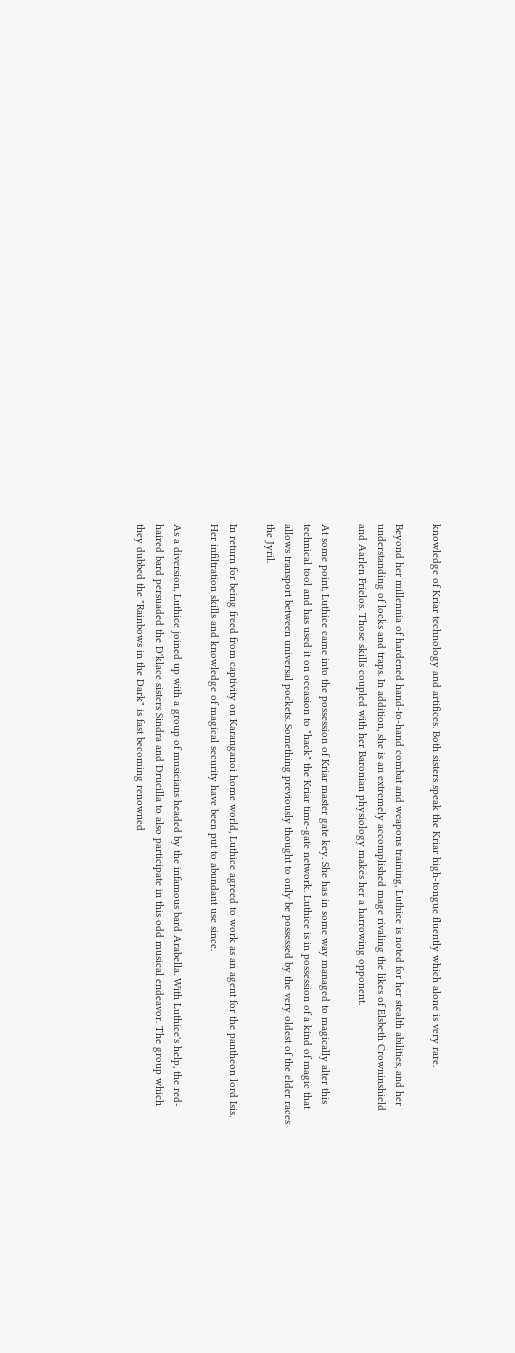knowledge of Kriar technology and artifices. Both sisters speak the Kriar high-tongue fluently which alone is very rare.

Beyond her millennia of hardened hand-to-hand combat and weapons training, Luthice is noted for her stealth abilities, and her understanding of locks and traps. In addition, she is an extremely accomplished mage rivaling the likes of Elsbeth Crowninshield and Aarlen Frielos. Those skills coupled with her Baronian physiology makes her a harrowing opponent.

At some point, Luthice came into the possession of Kriar master gate key. She has in some way managed to magically alter this technical tool and has used it on occasion to "hack" the Kriar time-gate network. Luthice is in possession of a kind of magic that allows transport between universal pockets. Something previously thought to only be possessed by the very oldest of the elder races the Jyril.

In return for being freed from captivity on Karanganoi home world, Luthice agreed to work as an agent for the pantheon lord Isis. Her infiltration skills and knowledge of magical security have been put to abundant use since.

As a diversion, Luthice joined up with a group of musicians headed by the infamous bard Arabella. With Luthice's help, the red-haired bard persuaded the D'klace sisters Sindra and Drucilla to also participate in this odd musical endeavor. The group which they dubbed the "Rainbows in the Dark" is fast becoming renowned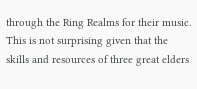through the Ring Realms for their music. This is not surprising given that the skills and resources of three great elders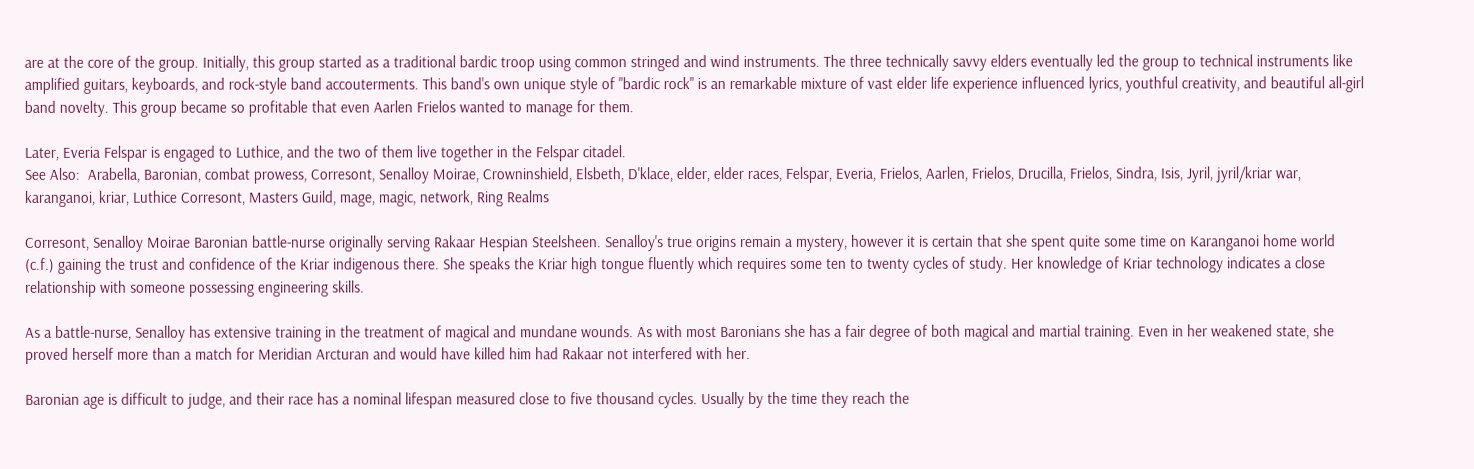are at the core of the group. Initially, this group started as a traditional bardic troop using common stringed and wind instruments. The three technically savvy elders eventually led the group to technical instruments like amplified guitars, keyboards, and rock-style band accouterments. This band's own unique style of "bardic rock" is an remarkable mixture of vast elder life experience influenced lyrics, youthful creativity, and beautiful all-girl band novelty. This group became so profitable that even Aarlen Frielos wanted to manage for them.

Later, Everia Felspar is engaged to Luthice, and the two of them live together in the Felspar citadel.
See Also:  Arabella, Baronian, combat prowess, Corresont, Senalloy Moirae, Crowninshield, Elsbeth, D'klace, elder, elder races, Felspar, Everia, Frielos, Aarlen, Frielos, Drucilla, Frielos, Sindra, Isis, Jyril, jyril/kriar war, karanganoi, kriar, Luthice Corresont, Masters Guild, mage, magic, network, Ring Realms

Corresont, Senalloy Moirae Baronian battle-nurse originally serving Rakaar Hespian Steelsheen. Senalloy's true origins remain a mystery, however it is certain that she spent quite some time on Karanganoi home world (c.f.) gaining the trust and confidence of the Kriar indigenous there. She speaks the Kriar high tongue fluently which requires some ten to twenty cycles of study. Her knowledge of Kriar technology indicates a close relationship with someone possessing engineering skills.

As a battle-nurse, Senalloy has extensive training in the treatment of magical and mundane wounds. As with most Baronians she has a fair degree of both magical and martial training. Even in her weakened state, she proved herself more than a match for Meridian Arcturan and would have killed him had Rakaar not interfered with her.

Baronian age is difficult to judge, and their race has a nominal lifespan measured close to five thousand cycles. Usually by the time they reach the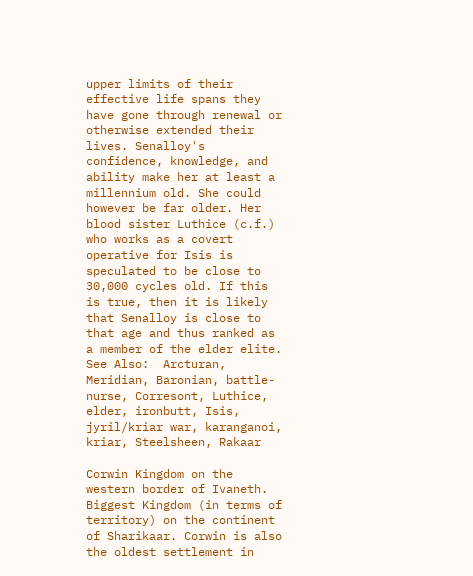upper limits of their effective life spans they have gone through renewal or otherwise extended their lives. Senalloy's confidence, knowledge, and ability make her at least a millennium old. She could however be far older. Her blood sister Luthice (c.f.) who works as a covert operative for Isis is speculated to be close to 30,000 cycles old. If this is true, then it is likely that Senalloy is close to that age and thus ranked as a member of the elder elite.
See Also:  Arcturan, Meridian, Baronian, battle-nurse, Corresont, Luthice, elder, ironbutt, Isis, jyril/kriar war, karanganoi, kriar, Steelsheen, Rakaar

Corwin Kingdom on the western border of Ivaneth. Biggest Kingdom (in terms of territory) on the continent of Sharikaar. Corwin is also the oldest settlement in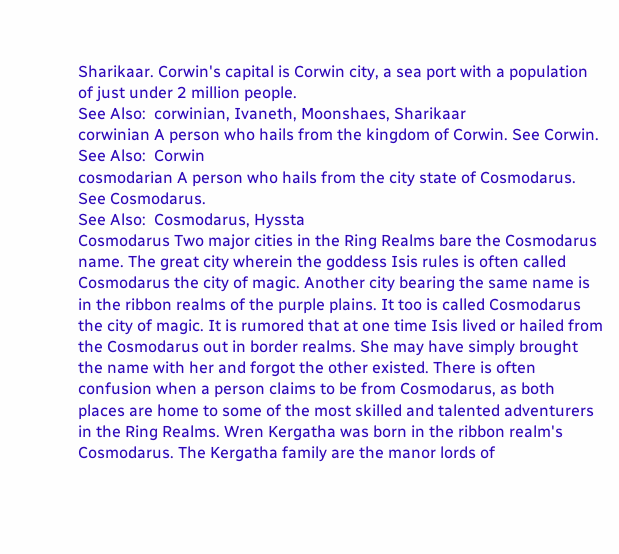Sharikaar. Corwin's capital is Corwin city, a sea port with a population of just under 2 million people.
See Also:  corwinian, Ivaneth, Moonshaes, Sharikaar
corwinian A person who hails from the kingdom of Corwin. See Corwin.
See Also:  Corwin
cosmodarian A person who hails from the city state of Cosmodarus. See Cosmodarus.
See Also:  Cosmodarus, Hyssta
Cosmodarus Two major cities in the Ring Realms bare the Cosmodarus name. The great city wherein the goddess Isis rules is often called Cosmodarus the city of magic. Another city bearing the same name is in the ribbon realms of the purple plains. It too is called Cosmodarus the city of magic. It is rumored that at one time Isis lived or hailed from the Cosmodarus out in border realms. She may have simply brought the name with her and forgot the other existed. There is often confusion when a person claims to be from Cosmodarus, as both places are home to some of the most skilled and talented adventurers in the Ring Realms. Wren Kergatha was born in the ribbon realm's Cosmodarus. The Kergatha family are the manor lords of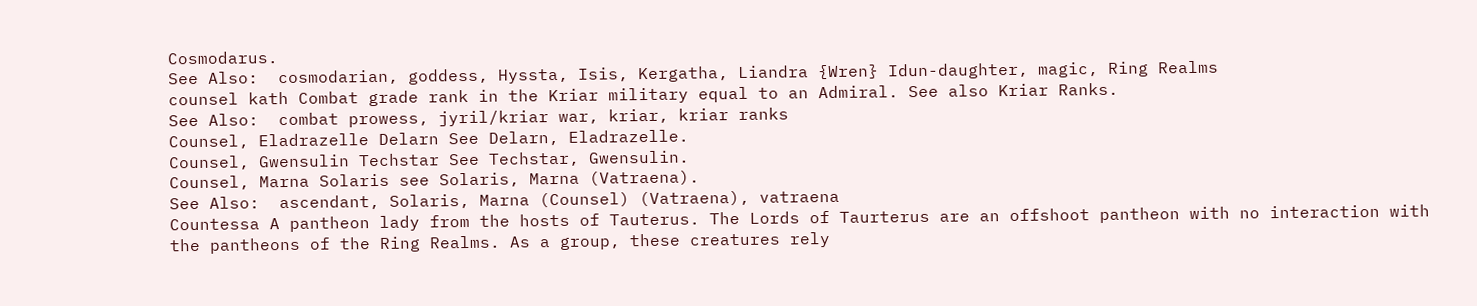Cosmodarus.
See Also:  cosmodarian, goddess, Hyssta, Isis, Kergatha, Liandra {Wren} Idun-daughter, magic, Ring Realms
counsel kath Combat grade rank in the Kriar military equal to an Admiral. See also Kriar Ranks.
See Also:  combat prowess, jyril/kriar war, kriar, kriar ranks
Counsel, Eladrazelle Delarn See Delarn, Eladrazelle.
Counsel, Gwensulin Techstar See Techstar, Gwensulin.
Counsel, Marna Solaris see Solaris, Marna (Vatraena).
See Also:  ascendant, Solaris, Marna (Counsel) (Vatraena), vatraena
Countessa A pantheon lady from the hosts of Tauterus. The Lords of Taurterus are an offshoot pantheon with no interaction with the pantheons of the Ring Realms. As a group, these creatures rely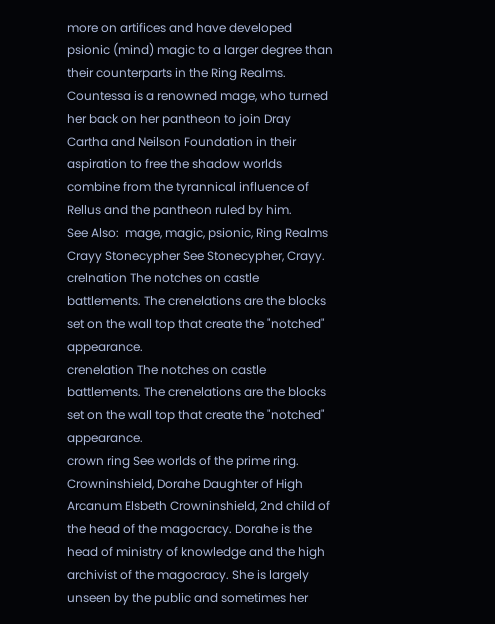more on artifices and have developed psionic (mind) magic to a larger degree than their counterparts in the Ring Realms. Countessa is a renowned mage, who turned her back on her pantheon to join Dray Cartha and Neilson Foundation in their aspiration to free the shadow worlds combine from the tyrannical influence of Rellus and the pantheon ruled by him.
See Also:  mage, magic, psionic, Ring Realms
Crayy Stonecypher See Stonecypher, Crayy.
crelnation The notches on castle battlements. The crenelations are the blocks set on the wall top that create the "notched" appearance.
crenelation The notches on castle battlements. The crenelations are the blocks set on the wall top that create the "notched" appearance.
crown ring See worlds of the prime ring.
Crowninshield, Dorahe Daughter of High Arcanum Elsbeth Crowninshield, 2nd child of the head of the magocracy. Dorahe is the head of ministry of knowledge and the high archivist of the magocracy. She is largely unseen by the public and sometimes her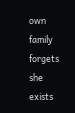own family forgets she exists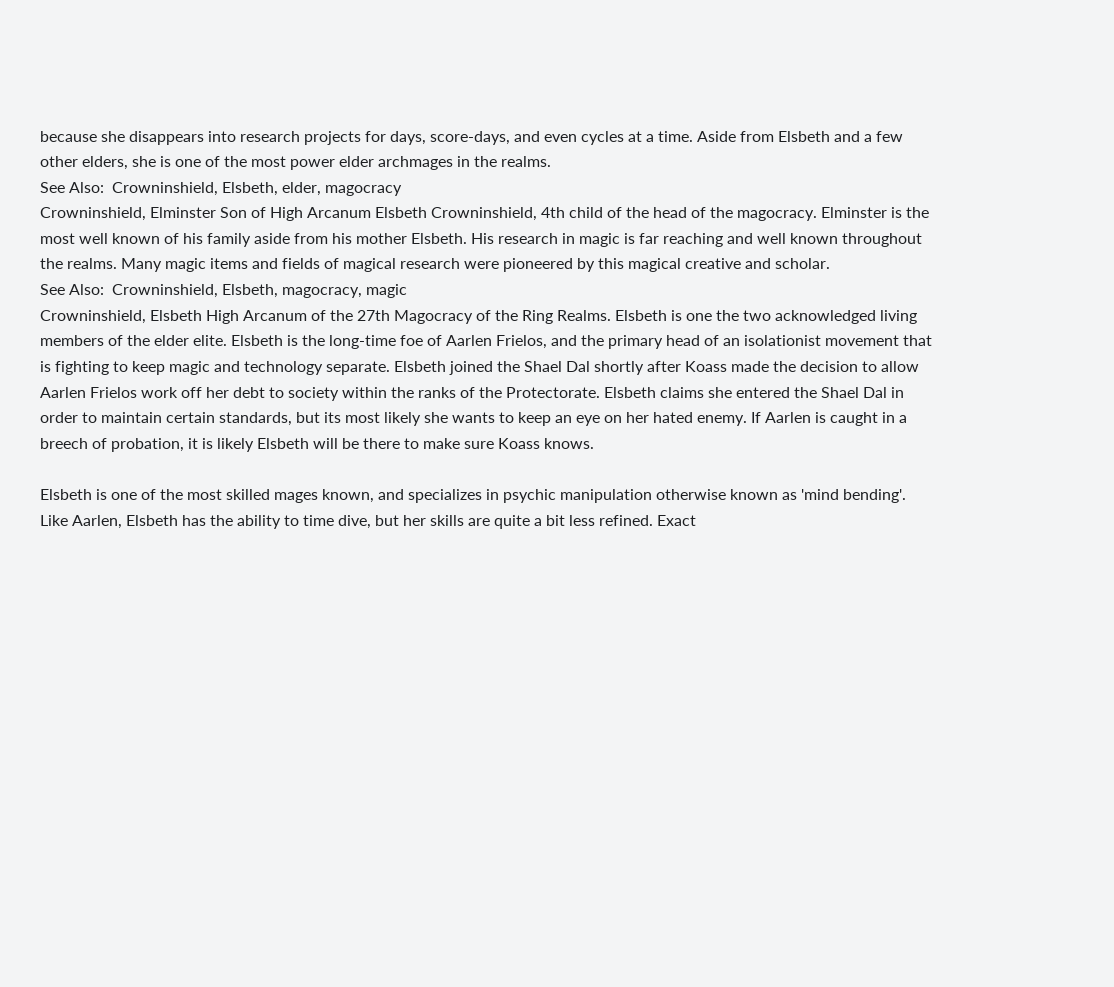because she disappears into research projects for days, score-days, and even cycles at a time. Aside from Elsbeth and a few other elders, she is one of the most power elder archmages in the realms.
See Also:  Crowninshield, Elsbeth, elder, magocracy
Crowninshield, Elminster Son of High Arcanum Elsbeth Crowninshield, 4th child of the head of the magocracy. Elminster is the most well known of his family aside from his mother Elsbeth. His research in magic is far reaching and well known throughout the realms. Many magic items and fields of magical research were pioneered by this magical creative and scholar.
See Also:  Crowninshield, Elsbeth, magocracy, magic
Crowninshield, Elsbeth High Arcanum of the 27th Magocracy of the Ring Realms. Elsbeth is one the two acknowledged living members of the elder elite. Elsbeth is the long-time foe of Aarlen Frielos, and the primary head of an isolationist movement that is fighting to keep magic and technology separate. Elsbeth joined the Shael Dal shortly after Koass made the decision to allow Aarlen Frielos work off her debt to society within the ranks of the Protectorate. Elsbeth claims she entered the Shael Dal in order to maintain certain standards, but its most likely she wants to keep an eye on her hated enemy. If Aarlen is caught in a breech of probation, it is likely Elsbeth will be there to make sure Koass knows.

Elsbeth is one of the most skilled mages known, and specializes in psychic manipulation otherwise known as 'mind bending'. Like Aarlen, Elsbeth has the ability to time dive, but her skills are quite a bit less refined. Exact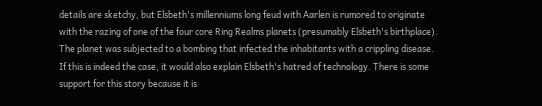details are sketchy, but Elsbeth's millenniums long feud with Aarlen is rumored to originate with the razing of one of the four core Ring Realms planets (presumably Elsbeth's birthplace). The planet was subjected to a bombing that infected the inhabitants with a crippling disease. If this is indeed the case, it would also explain Elsbeth's hatred of technology. There is some support for this story because it is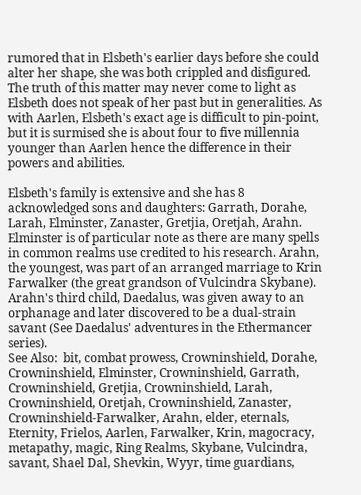rumored that in Elsbeth's earlier days before she could alter her shape, she was both crippled and disfigured. The truth of this matter may never come to light as Elsbeth does not speak of her past but in generalities. As with Aarlen, Elsbeth's exact age is difficult to pin-point, but it is surmised she is about four to five millennia younger than Aarlen hence the difference in their powers and abilities.

Elsbeth's family is extensive and she has 8 acknowledged sons and daughters: Garrath, Dorahe, Larah, Elminster, Zanaster, Gretjia, Oretjah, Arahn. Elminster is of particular note as there are many spells in common realms use credited to his research. Arahn, the youngest, was part of an arranged marriage to Krin Farwalker (the great grandson of Vulcindra Skybane). Arahn's third child, Daedalus, was given away to an orphanage and later discovered to be a dual-strain savant (See Daedalus' adventures in the Ethermancer series).
See Also:  bit, combat prowess, Crowninshield, Dorahe, Crowninshield, Elminster, Crowninshield, Garrath, Crowninshield, Gretjia, Crowninshield, Larah, Crowninshield, Oretjah, Crowninshield, Zanaster, Crowninshield-Farwalker, Arahn, elder, eternals, Eternity, Frielos, Aarlen, Farwalker, Krin, magocracy, metapathy, magic, Ring Realms, Skybane, Vulcindra, savant, Shael Dal, Shevkin, Wyyr, time guardians,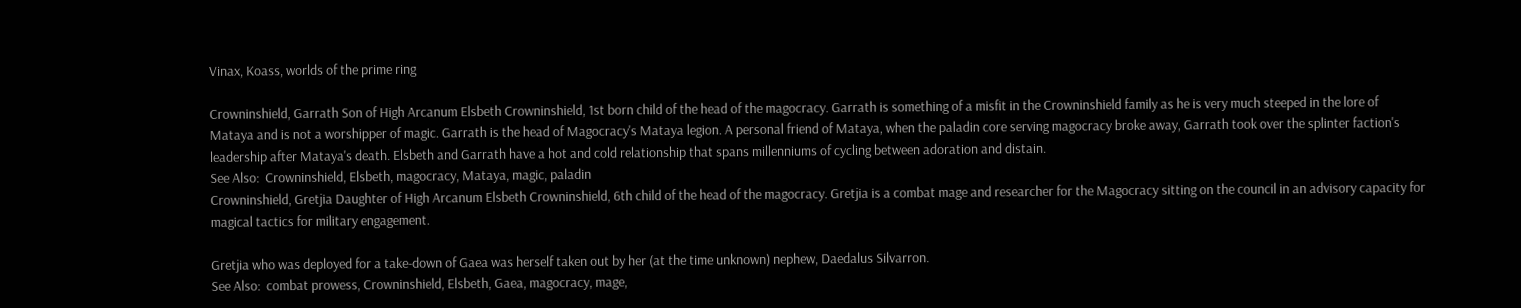Vinax, Koass, worlds of the prime ring

Crowninshield, Garrath Son of High Arcanum Elsbeth Crowninshield, 1st born child of the head of the magocracy. Garrath is something of a misfit in the Crowninshield family as he is very much steeped in the lore of Mataya and is not a worshipper of magic. Garrath is the head of Magocracy's Mataya legion. A personal friend of Mataya, when the paladin core serving magocracy broke away, Garrath took over the splinter faction's leadership after Mataya's death. Elsbeth and Garrath have a hot and cold relationship that spans millenniums of cycling between adoration and distain.
See Also:  Crowninshield, Elsbeth, magocracy, Mataya, magic, paladin
Crowninshield, Gretjia Daughter of High Arcanum Elsbeth Crowninshield, 6th child of the head of the magocracy. Gretjia is a combat mage and researcher for the Magocracy sitting on the council in an advisory capacity for magical tactics for military engagement.

Gretjia who was deployed for a take-down of Gaea was herself taken out by her (at the time unknown) nephew, Daedalus Silvarron.
See Also:  combat prowess, Crowninshield, Elsbeth, Gaea, magocracy, mage,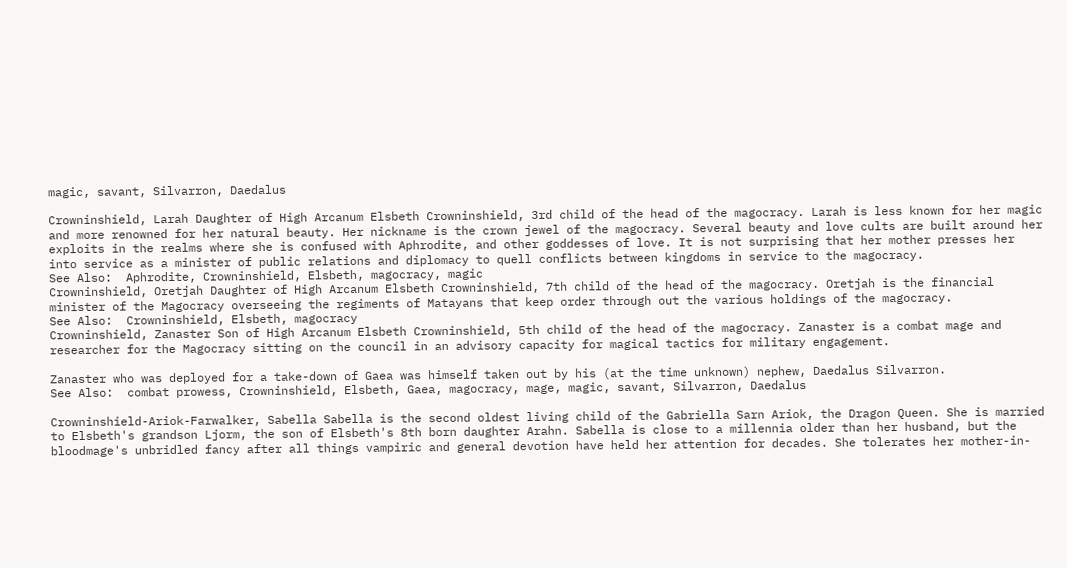magic, savant, Silvarron, Daedalus

Crowninshield, Larah Daughter of High Arcanum Elsbeth Crowninshield, 3rd child of the head of the magocracy. Larah is less known for her magic and more renowned for her natural beauty. Her nickname is the crown jewel of the magocracy. Several beauty and love cults are built around her exploits in the realms where she is confused with Aphrodite, and other goddesses of love. It is not surprising that her mother presses her into service as a minister of public relations and diplomacy to quell conflicts between kingdoms in service to the magocracy.
See Also:  Aphrodite, Crowninshield, Elsbeth, magocracy, magic
Crowninshield, Oretjah Daughter of High Arcanum Elsbeth Crowninshield, 7th child of the head of the magocracy. Oretjah is the financial minister of the Magocracy overseeing the regiments of Matayans that keep order through out the various holdings of the magocracy.
See Also:  Crowninshield, Elsbeth, magocracy
Crowninshield, Zanaster Son of High Arcanum Elsbeth Crowninshield, 5th child of the head of the magocracy. Zanaster is a combat mage and researcher for the Magocracy sitting on the council in an advisory capacity for magical tactics for military engagement.

Zanaster who was deployed for a take-down of Gaea was himself taken out by his (at the time unknown) nephew, Daedalus Silvarron.
See Also:  combat prowess, Crowninshield, Elsbeth, Gaea, magocracy, mage, magic, savant, Silvarron, Daedalus

Crowninshield-Ariok-Farwalker, Sabella Sabella is the second oldest living child of the Gabriella Sarn Ariok, the Dragon Queen. She is married to Elsbeth's grandson Ljorm, the son of Elsbeth's 8th born daughter Arahn. Sabella is close to a millennia older than her husband, but the bloodmage's unbridled fancy after all things vampiric and general devotion have held her attention for decades. She tolerates her mother-in-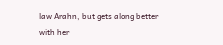law Arahn, but gets along better with her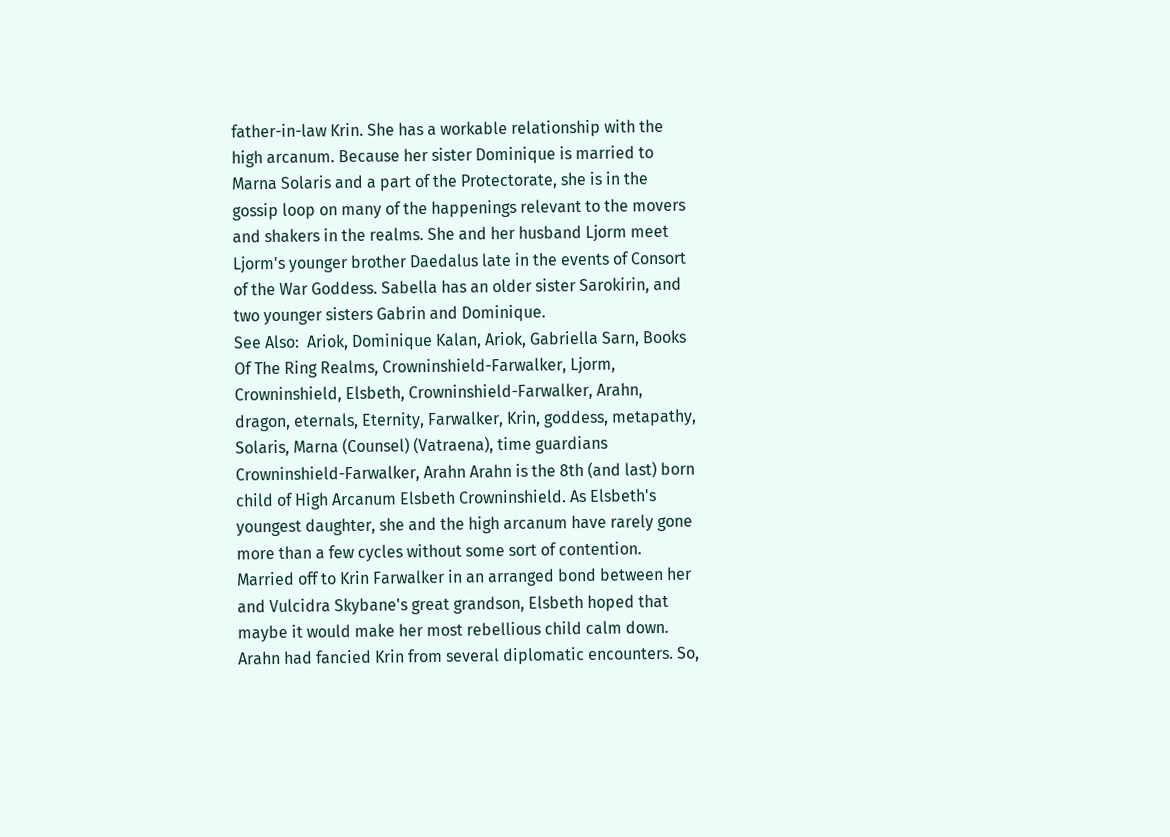father-in-law Krin. She has a workable relationship with the high arcanum. Because her sister Dominique is married to Marna Solaris and a part of the Protectorate, she is in the gossip loop on many of the happenings relevant to the movers and shakers in the realms. She and her husband Ljorm meet Ljorm's younger brother Daedalus late in the events of Consort of the War Goddess. Sabella has an older sister Sarokirin, and two younger sisters Gabrin and Dominique.
See Also:  Ariok, Dominique Kalan, Ariok, Gabriella Sarn, Books Of The Ring Realms, Crowninshield-Farwalker, Ljorm, Crowninshield, Elsbeth, Crowninshield-Farwalker, Arahn, dragon, eternals, Eternity, Farwalker, Krin, goddess, metapathy, Solaris, Marna (Counsel) (Vatraena), time guardians
Crowninshield-Farwalker, Arahn Arahn is the 8th (and last) born child of High Arcanum Elsbeth Crowninshield. As Elsbeth's youngest daughter, she and the high arcanum have rarely gone more than a few cycles without some sort of contention. Married off to Krin Farwalker in an arranged bond between her and Vulcidra Skybane's great grandson, Elsbeth hoped that maybe it would make her most rebellious child calm down. Arahn had fancied Krin from several diplomatic encounters. So,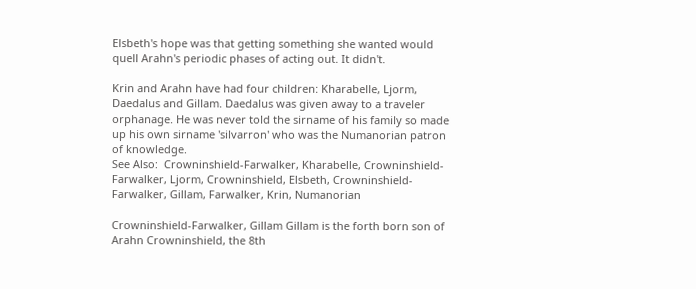Elsbeth's hope was that getting something she wanted would quell Arahn's periodic phases of acting out. It didn't.

Krin and Arahn have had four children: Kharabelle, Ljorm, Daedalus and Gillam. Daedalus was given away to a traveler orphanage. He was never told the sirname of his family so made up his own sirname 'silvarron' who was the Numanorian patron of knowledge.
See Also:  Crowninshield-Farwalker, Kharabelle, Crowninshield-Farwalker, Ljorm, Crowninshield, Elsbeth, Crowninshield-Farwalker, Gillam, Farwalker, Krin, Numanorian

Crowninshield-Farwalker, Gillam Gillam is the forth born son of Arahn Crowninshield, the 8th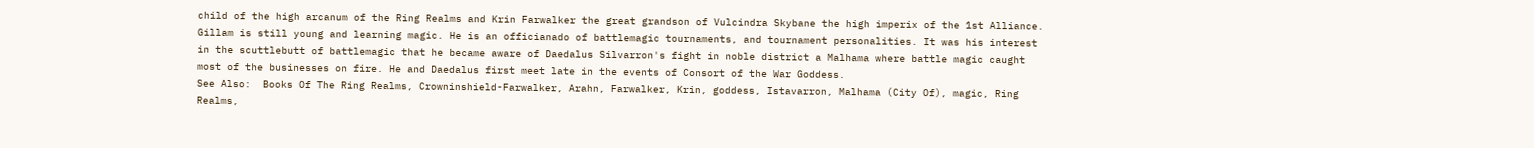child of the high arcanum of the Ring Realms and Krin Farwalker the great grandson of Vulcindra Skybane the high imperix of the 1st Alliance. Gillam is still young and learning magic. He is an officianado of battlemagic tournaments, and tournament personalities. It was his interest in the scuttlebutt of battlemagic that he became aware of Daedalus Silvarron's fight in noble district a Malhama where battle magic caught most of the businesses on fire. He and Daedalus first meet late in the events of Consort of the War Goddess.
See Also:  Books Of The Ring Realms, Crowninshield-Farwalker, Arahn, Farwalker, Krin, goddess, Istavarron, Malhama (City Of), magic, Ring Realms,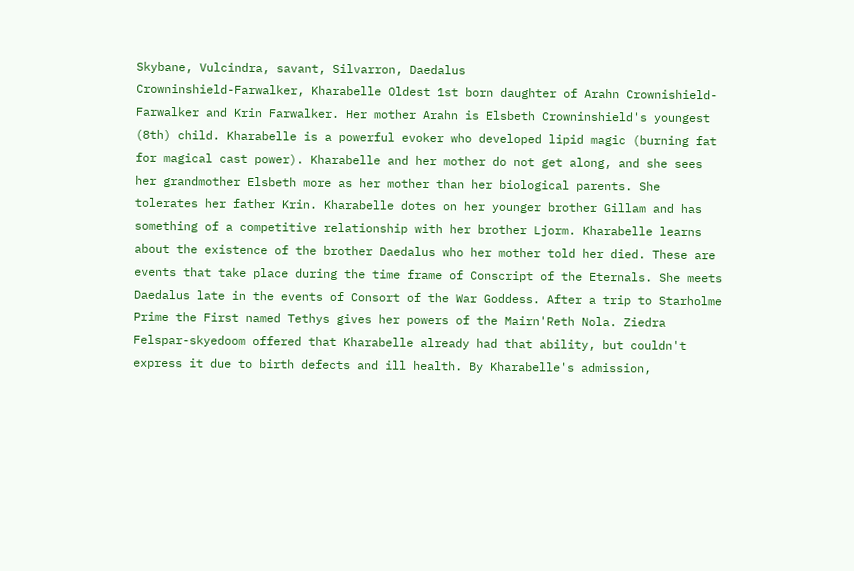Skybane, Vulcindra, savant, Silvarron, Daedalus
Crowninshield-Farwalker, Kharabelle Oldest 1st born daughter of Arahn Crownishield-Farwalker and Krin Farwalker. Her mother Arahn is Elsbeth Crowninshield's youngest (8th) child. Kharabelle is a powerful evoker who developed lipid magic (burning fat for magical cast power). Kharabelle and her mother do not get along, and she sees her grandmother Elsbeth more as her mother than her biological parents. She tolerates her father Krin. Kharabelle dotes on her younger brother Gillam and has something of a competitive relationship with her brother Ljorm. Kharabelle learns about the existence of the brother Daedalus who her mother told her died. These are events that take place during the time frame of Conscript of the Eternals. She meets Daedalus late in the events of Consort of the War Goddess. After a trip to Starholme Prime the First named Tethys gives her powers of the Mairn'Reth Nola. Ziedra Felspar-skyedoom offered that Kharabelle already had that ability, but couldn't express it due to birth defects and ill health. By Kharabelle's admission,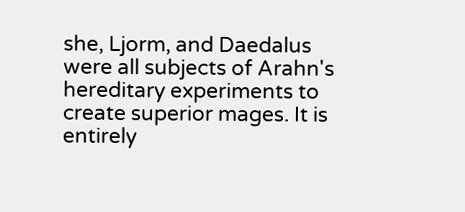she, Ljorm, and Daedalus were all subjects of Arahn's hereditary experiments to create superior mages. It is entirely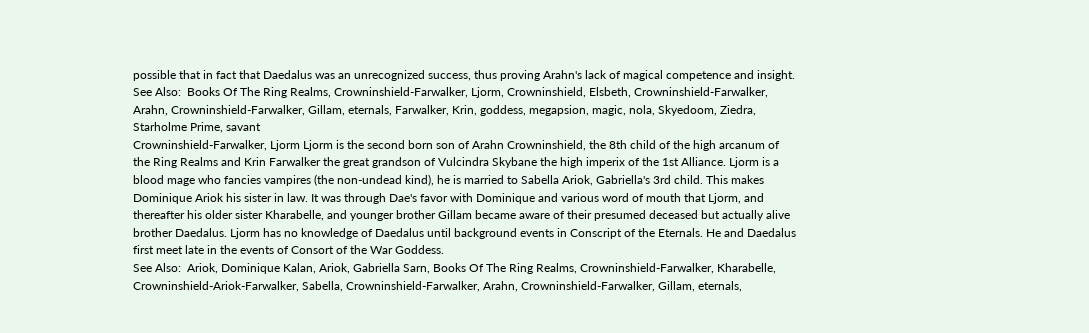possible that in fact that Daedalus was an unrecognized success, thus proving Arahn's lack of magical competence and insight.
See Also:  Books Of The Ring Realms, Crowninshield-Farwalker, Ljorm, Crowninshield, Elsbeth, Crowninshield-Farwalker, Arahn, Crowninshield-Farwalker, Gillam, eternals, Farwalker, Krin, goddess, megapsion, magic, nola, Skyedoom, Ziedra, Starholme Prime, savant
Crowninshield-Farwalker, Ljorm Ljorm is the second born son of Arahn Crowninshield, the 8th child of the high arcanum of the Ring Realms and Krin Farwalker the great grandson of Vulcindra Skybane the high imperix of the 1st Alliance. Ljorm is a blood mage who fancies vampires (the non-undead kind), he is married to Sabella Ariok, Gabriella's 3rd child. This makes Dominique Ariok his sister in law. It was through Dae's favor with Dominique and various word of mouth that Ljorm, and thereafter his older sister Kharabelle, and younger brother Gillam became aware of their presumed deceased but actually alive brother Daedalus. Ljorm has no knowledge of Daedalus until background events in Conscript of the Eternals. He and Daedalus first meet late in the events of Consort of the War Goddess.
See Also:  Ariok, Dominique Kalan, Ariok, Gabriella Sarn, Books Of The Ring Realms, Crowninshield-Farwalker, Kharabelle, Crowninshield-Ariok-Farwalker, Sabella, Crowninshield-Farwalker, Arahn, Crowninshield-Farwalker, Gillam, eternals,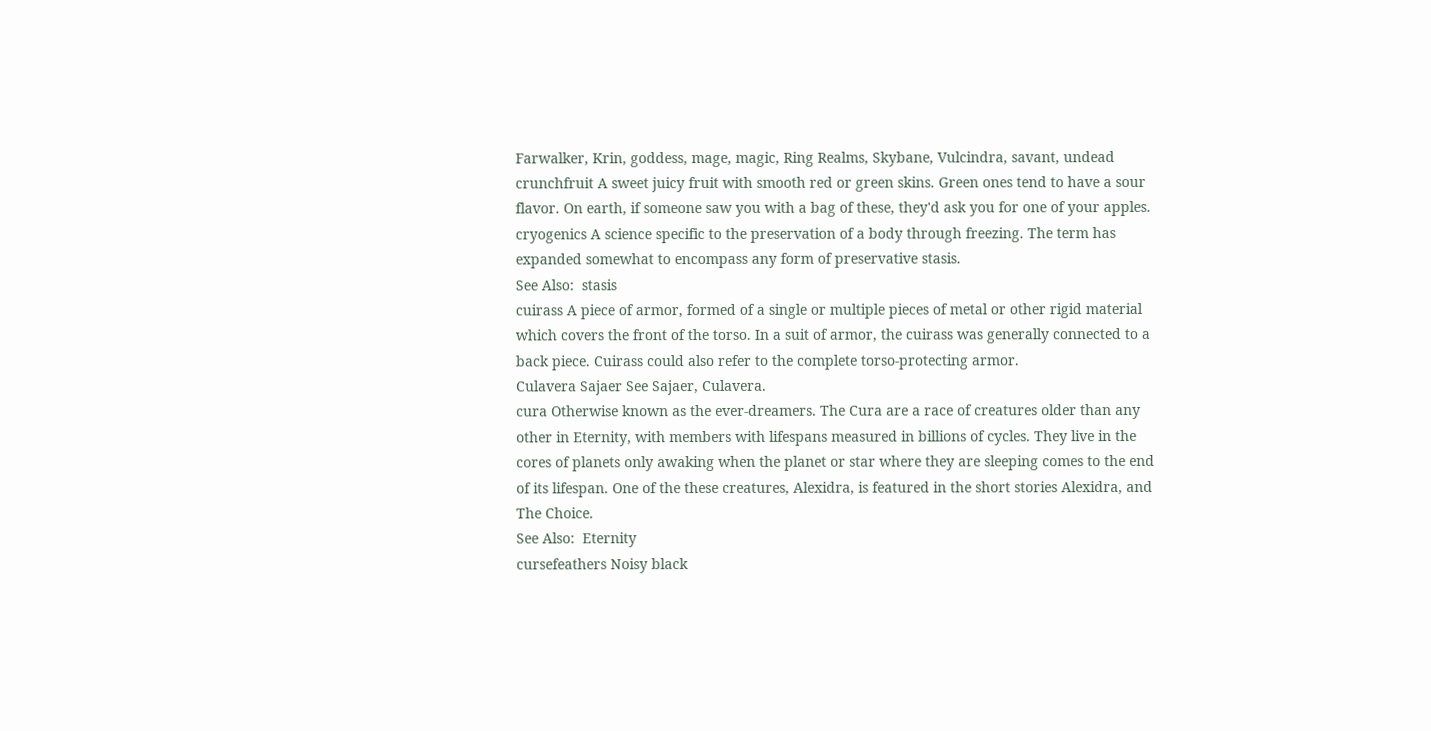Farwalker, Krin, goddess, mage, magic, Ring Realms, Skybane, Vulcindra, savant, undead
crunchfruit A sweet juicy fruit with smooth red or green skins. Green ones tend to have a sour flavor. On earth, if someone saw you with a bag of these, they'd ask you for one of your apples.
cryogenics A science specific to the preservation of a body through freezing. The term has expanded somewhat to encompass any form of preservative stasis.
See Also:  stasis
cuirass A piece of armor, formed of a single or multiple pieces of metal or other rigid material which covers the front of the torso. In a suit of armor, the cuirass was generally connected to a back piece. Cuirass could also refer to the complete torso-protecting armor.
Culavera Sajaer See Sajaer, Culavera.
cura Otherwise known as the ever-dreamers. The Cura are a race of creatures older than any other in Eternity, with members with lifespans measured in billions of cycles. They live in the cores of planets only awaking when the planet or star where they are sleeping comes to the end of its lifespan. One of the these creatures, Alexidra, is featured in the short stories Alexidra, and The Choice.
See Also:  Eternity
cursefeathers Noisy black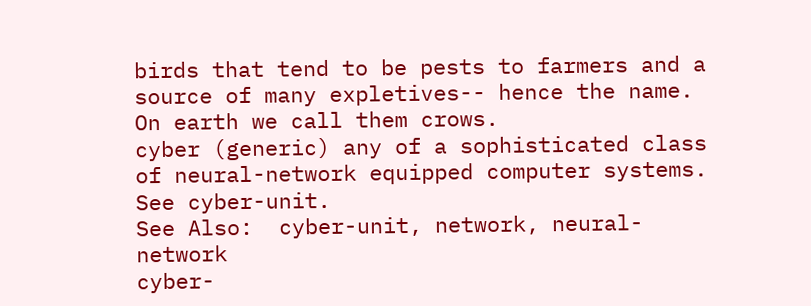birds that tend to be pests to farmers and a source of many expletives-- hence the name. On earth we call them crows.
cyber (generic) any of a sophisticated class of neural-network equipped computer systems. See cyber-unit.
See Also:  cyber-unit, network, neural-network
cyber-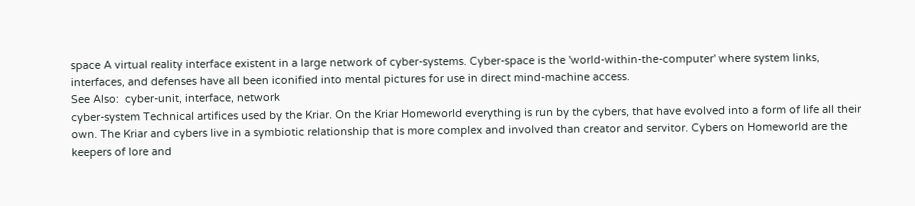space A virtual reality interface existent in a large network of cyber-systems. Cyber-space is the 'world-within-the-computer' where system links, interfaces, and defenses have all been iconified into mental pictures for use in direct mind-machine access.
See Also:  cyber-unit, interface, network
cyber-system Technical artifices used by the Kriar. On the Kriar Homeworld everything is run by the cybers, that have evolved into a form of life all their own. The Kriar and cybers live in a symbiotic relationship that is more complex and involved than creator and servitor. Cybers on Homeworld are the keepers of lore and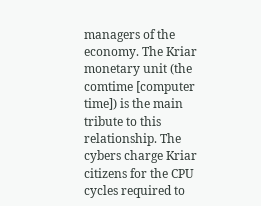managers of the economy. The Kriar monetary unit (the comtime [computer time]) is the main tribute to this relationship. The cybers charge Kriar citizens for the CPU cycles required to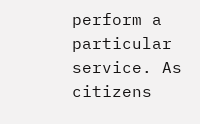perform a particular service. As citizens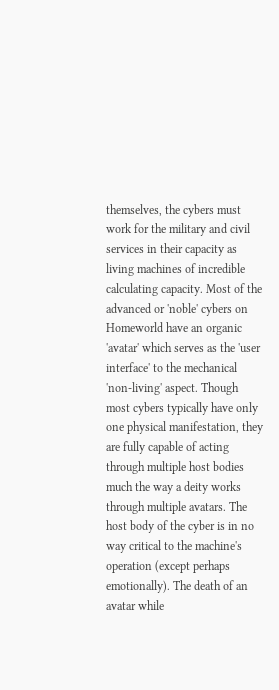themselves, the cybers must work for the military and civil services in their capacity as living machines of incredible calculating capacity. Most of the advanced or 'noble' cybers on Homeworld have an organic 'avatar' which serves as the 'user interface' to the mechanical 'non-living' aspect. Though most cybers typically have only one physical manifestation, they are fully capable of acting through multiple host bodies much the way a deity works through multiple avatars. The host body of the cyber is in no way critical to the machine's operation (except perhaps emotionally). The death of an avatar while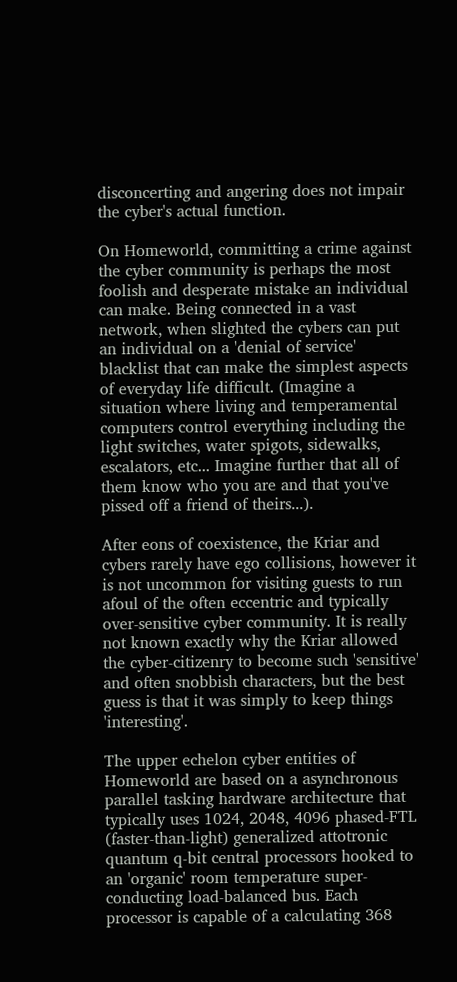disconcerting and angering does not impair the cyber's actual function.

On Homeworld, committing a crime against the cyber community is perhaps the most foolish and desperate mistake an individual can make. Being connected in a vast network, when slighted the cybers can put an individual on a 'denial of service' blacklist that can make the simplest aspects of everyday life difficult. (Imagine a situation where living and temperamental computers control everything including the light switches, water spigots, sidewalks, escalators, etc... Imagine further that all of them know who you are and that you've pissed off a friend of theirs...).

After eons of coexistence, the Kriar and cybers rarely have ego collisions, however it is not uncommon for visiting guests to run afoul of the often eccentric and typically over-sensitive cyber community. It is really not known exactly why the Kriar allowed the cyber-citizenry to become such 'sensitive' and often snobbish characters, but the best guess is that it was simply to keep things 'interesting'.

The upper echelon cyber entities of Homeworld are based on a asynchronous parallel tasking hardware architecture that typically uses 1024, 2048, 4096 phased-FTL (faster-than-light) generalized attotronic quantum q-bit central processors hooked to an 'organic' room temperature super-conducting load-balanced bus. Each processor is capable of a calculating 368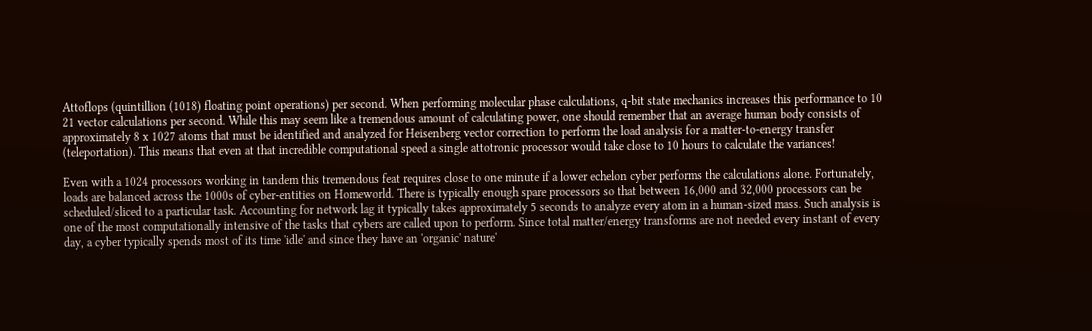Attoflops (quintillion (1018) floating point operations) per second. When performing molecular phase calculations, q-bit state mechanics increases this performance to 10 21 vector calculations per second. While this may seem like a tremendous amount of calculating power, one should remember that an average human body consists of approximately 8 x 1027 atoms that must be identified and analyzed for Heisenberg vector correction to perform the load analysis for a matter-to-energy transfer (teleportation). This means that even at that incredible computational speed a single attotronic processor would take close to 10 hours to calculate the variances!

Even with a 1024 processors working in tandem this tremendous feat requires close to one minute if a lower echelon cyber performs the calculations alone. Fortunately, loads are balanced across the 1000s of cyber-entities on Homeworld. There is typically enough spare processors so that between 16,000 and 32,000 processors can be scheduled/sliced to a particular task. Accounting for network lag it typically takes approximately 5 seconds to analyze every atom in a human-sized mass. Such analysis is one of the most computationally intensive of the tasks that cybers are called upon to perform. Since total matter/energy transforms are not needed every instant of every day, a cyber typically spends most of its time 'idle' and since they have an 'organic' nature'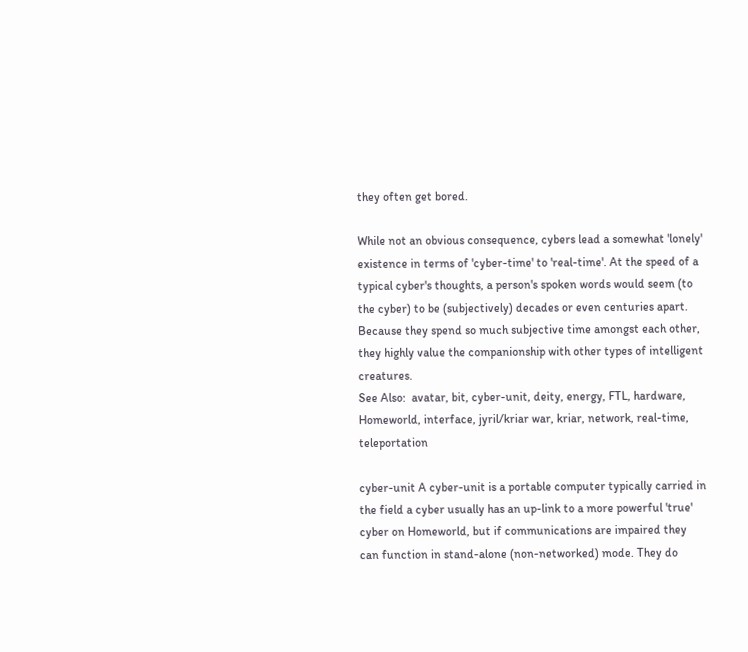they often get bored.

While not an obvious consequence, cybers lead a somewhat 'lonely' existence in terms of 'cyber-time' to 'real-time'. At the speed of a typical cyber's thoughts, a person's spoken words would seem (to the cyber) to be (subjectively) decades or even centuries apart. Because they spend so much subjective time amongst each other, they highly value the companionship with other types of intelligent creatures.
See Also:  avatar, bit, cyber-unit, deity, energy, FTL, hardware, Homeworld, interface, jyril/kriar war, kriar, network, real-time, teleportation

cyber-unit A cyber-unit is a portable computer typically carried in the field a cyber usually has an up-link to a more powerful 'true' cyber on Homeworld, but if communications are impaired they can function in stand-alone (non-networked) mode. They do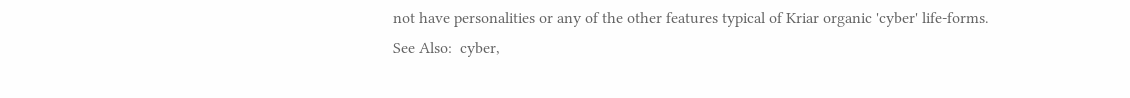not have personalities or any of the other features typical of Kriar organic 'cyber' life-forms.
See Also:  cyber,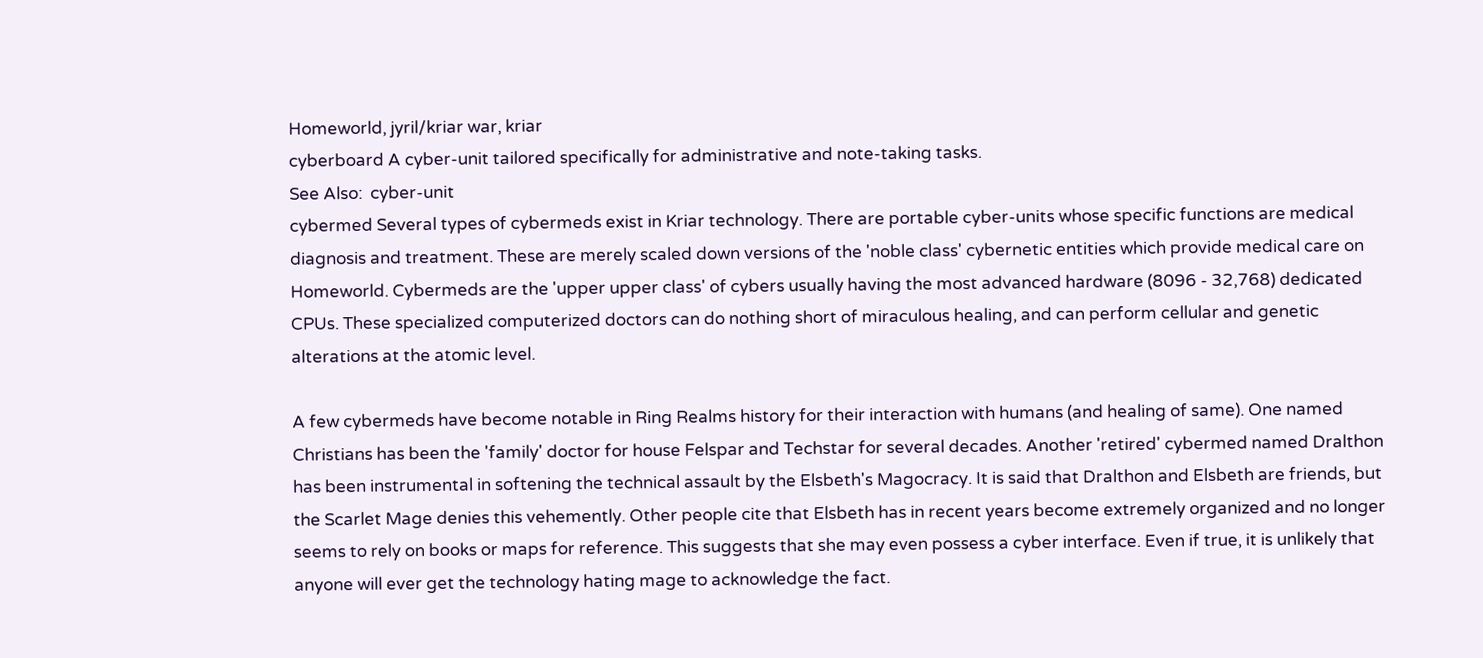Homeworld, jyril/kriar war, kriar
cyberboard A cyber-unit tailored specifically for administrative and note-taking tasks.
See Also:  cyber-unit
cybermed Several types of cybermeds exist in Kriar technology. There are portable cyber-units whose specific functions are medical diagnosis and treatment. These are merely scaled down versions of the 'noble class' cybernetic entities which provide medical care on Homeworld. Cybermeds are the 'upper upper class' of cybers usually having the most advanced hardware (8096 - 32,768) dedicated CPUs. These specialized computerized doctors can do nothing short of miraculous healing, and can perform cellular and genetic alterations at the atomic level.

A few cybermeds have become notable in Ring Realms history for their interaction with humans (and healing of same). One named Christians has been the 'family' doctor for house Felspar and Techstar for several decades. Another 'retired' cybermed named Dralthon has been instrumental in softening the technical assault by the Elsbeth's Magocracy. It is said that Dralthon and Elsbeth are friends, but the Scarlet Mage denies this vehemently. Other people cite that Elsbeth has in recent years become extremely organized and no longer seems to rely on books or maps for reference. This suggests that she may even possess a cyber interface. Even if true, it is unlikely that anyone will ever get the technology hating mage to acknowledge the fact.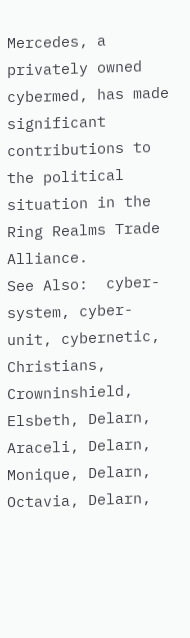Mercedes, a privately owned cybermed, has made significant contributions to the political situation in the Ring Realms Trade Alliance.
See Also:  cyber-system, cyber-unit, cybernetic, Christians, Crowninshield, Elsbeth, Delarn, Araceli, Delarn, Monique, Delarn, Octavia, Delarn,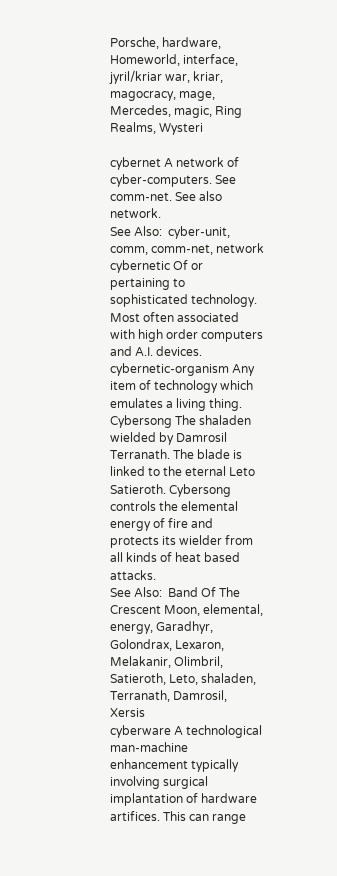Porsche, hardware, Homeworld, interface, jyril/kriar war, kriar, magocracy, mage, Mercedes, magic, Ring Realms, Wysteri

cybernet A network of cyber-computers. See comm-net. See also network.
See Also:  cyber-unit, comm, comm-net, network
cybernetic Of or pertaining to sophisticated technology. Most often associated with high order computers and A.I. devices.
cybernetic-organism Any item of technology which emulates a living thing.
Cybersong The shaladen wielded by Damrosil Terranath. The blade is linked to the eternal Leto Satieroth. Cybersong controls the elemental energy of fire and protects its wielder from all kinds of heat based attacks.
See Also:  Band Of The Crescent Moon, elemental, energy, Garadhyr, Golondrax, Lexaron, Melakanir, Olimbril, Satieroth, Leto, shaladen, Terranath, Damrosil, Xersis
cyberware A technological man-machine enhancement typically involving surgical implantation of hardware artifices. This can range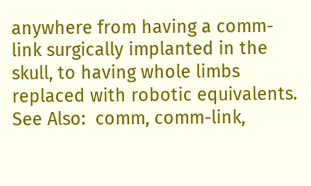anywhere from having a comm-link surgically implanted in the skull, to having whole limbs replaced with robotic equivalents.
See Also:  comm, comm-link,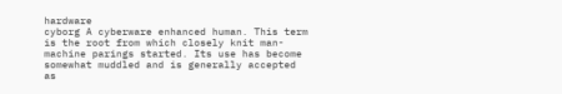hardware
cyborg A cyberware enhanced human. This term is the root from which closely knit man-machine parings started. Its use has become somewhat muddled and is generally accepted as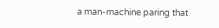a man-machine paring that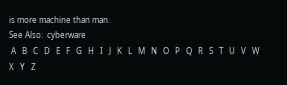is more machine than man.
See Also:  cyberware
 A   B   C   D   E   F   G   H   I   J   K   L   M   N   O   P   Q   R   S   T   U   V   W   X   Y   Z